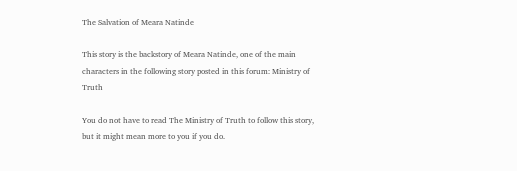The Salvation of Meara Natinde

This story is the backstory of Meara Natinde, one of the main characters in the following story posted in this forum: Ministry of Truth

You do not have to read The Ministry of Truth to follow this story, but it might mean more to you if you do.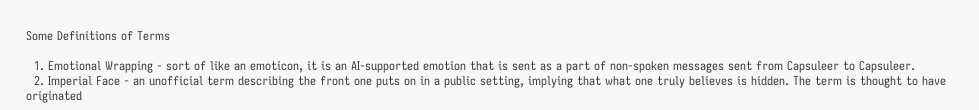Some Definitions of Terms

  1. Emotional Wrapping - sort of like an emoticon, it is an AI-supported emotion that is sent as a part of non-spoken messages sent from Capsuleer to Capsuleer.
  2. Imperial Face - an unofficial term describing the front one puts on in a public setting, implying that what one truly believes is hidden. The term is thought to have originated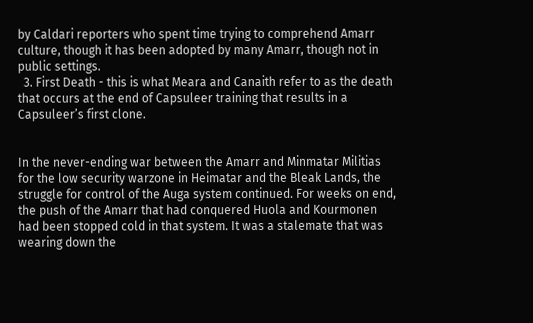by Caldari reporters who spent time trying to comprehend Amarr culture, though it has been adopted by many Amarr, though not in public settings.
  3. First Death - this is what Meara and Canaith refer to as the death that occurs at the end of Capsuleer training that results in a Capsuleer’s first clone.


In the never-ending war between the Amarr and Minmatar Militias for the low security warzone in Heimatar and the Bleak Lands, the struggle for control of the Auga system continued. For weeks on end, the push of the Amarr that had conquered Huola and Kourmonen had been stopped cold in that system. It was a stalemate that was wearing down the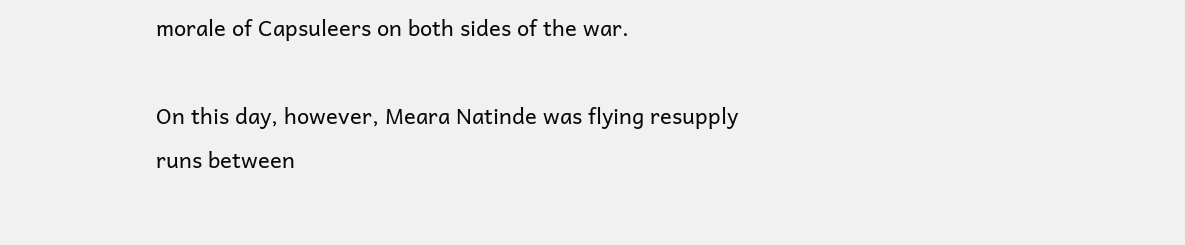morale of Capsuleers on both sides of the war.

On this day, however, Meara Natinde was flying resupply runs between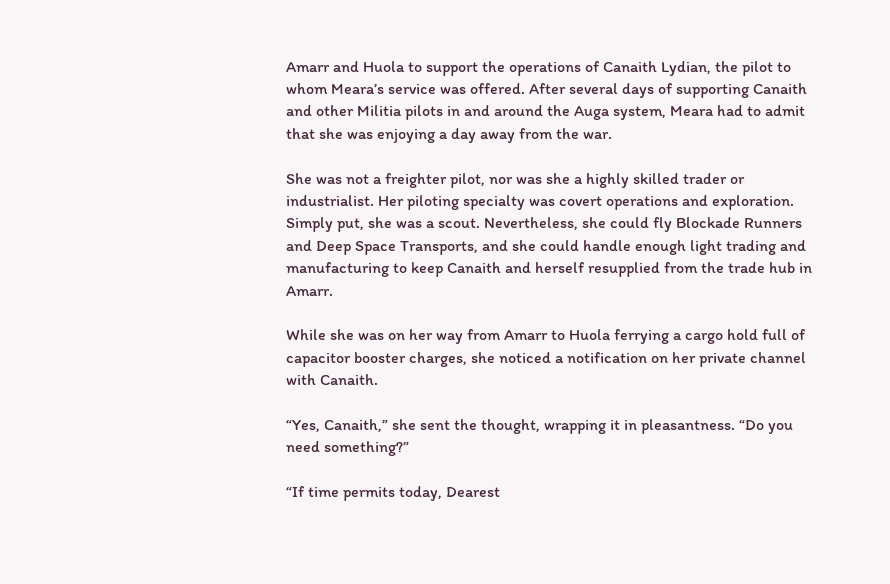Amarr and Huola to support the operations of Canaith Lydian, the pilot to whom Meara’s service was offered. After several days of supporting Canaith and other Militia pilots in and around the Auga system, Meara had to admit that she was enjoying a day away from the war.

She was not a freighter pilot, nor was she a highly skilled trader or industrialist. Her piloting specialty was covert operations and exploration. Simply put, she was a scout. Nevertheless, she could fly Blockade Runners and Deep Space Transports, and she could handle enough light trading and manufacturing to keep Canaith and herself resupplied from the trade hub in Amarr.

While she was on her way from Amarr to Huola ferrying a cargo hold full of capacitor booster charges, she noticed a notification on her private channel with Canaith.

“Yes, Canaith,” she sent the thought, wrapping it in pleasantness. “Do you need something?”

“If time permits today, Dearest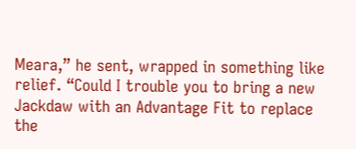Meara,” he sent, wrapped in something like relief. “Could I trouble you to bring a new Jackdaw with an Advantage Fit to replace the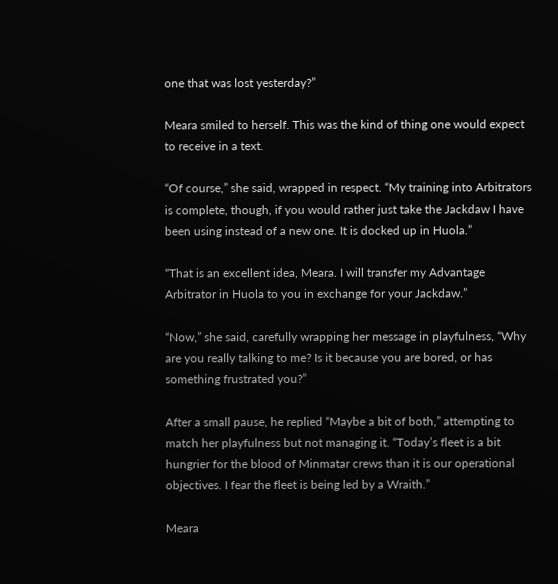one that was lost yesterday?”

Meara smiled to herself. This was the kind of thing one would expect to receive in a text.

“Of course,” she said, wrapped in respect. “My training into Arbitrators is complete, though, if you would rather just take the Jackdaw I have been using instead of a new one. It is docked up in Huola.”

“That is an excellent idea, Meara. I will transfer my Advantage Arbitrator in Huola to you in exchange for your Jackdaw.”

“Now,” she said, carefully wrapping her message in playfulness, “Why are you really talking to me? Is it because you are bored, or has something frustrated you?”

After a small pause, he replied “Maybe a bit of both,” attempting to match her playfulness but not managing it. “Today’s fleet is a bit hungrier for the blood of Minmatar crews than it is our operational objectives. I fear the fleet is being led by a Wraith.”

Meara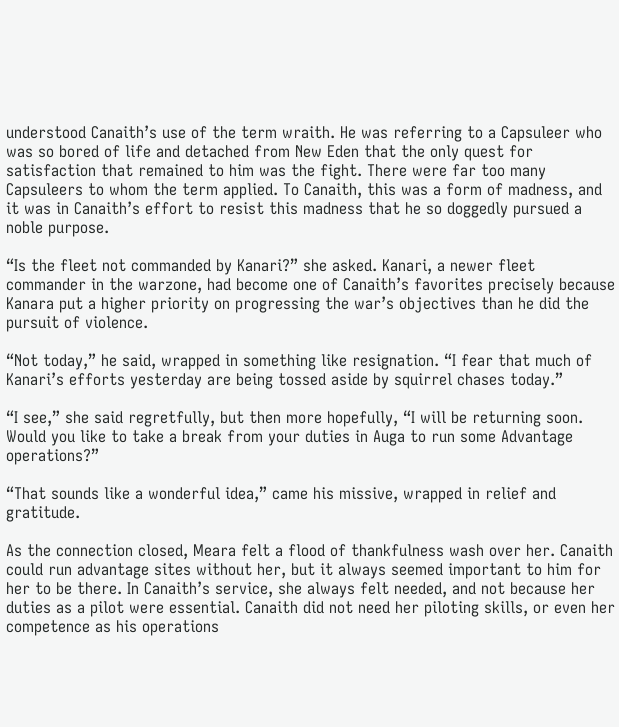understood Canaith’s use of the term wraith. He was referring to a Capsuleer who was so bored of life and detached from New Eden that the only quest for satisfaction that remained to him was the fight. There were far too many Capsuleers to whom the term applied. To Canaith, this was a form of madness, and it was in Canaith’s effort to resist this madness that he so doggedly pursued a noble purpose.

“Is the fleet not commanded by Kanari?” she asked. Kanari, a newer fleet commander in the warzone, had become one of Canaith’s favorites precisely because Kanara put a higher priority on progressing the war’s objectives than he did the pursuit of violence.

“Not today,” he said, wrapped in something like resignation. “I fear that much of Kanari’s efforts yesterday are being tossed aside by squirrel chases today.”

“I see,” she said regretfully, but then more hopefully, “I will be returning soon. Would you like to take a break from your duties in Auga to run some Advantage operations?”

“That sounds like a wonderful idea,” came his missive, wrapped in relief and gratitude.

As the connection closed, Meara felt a flood of thankfulness wash over her. Canaith could run advantage sites without her, but it always seemed important to him for her to be there. In Canaith’s service, she always felt needed, and not because her duties as a pilot were essential. Canaith did not need her piloting skills, or even her competence as his operations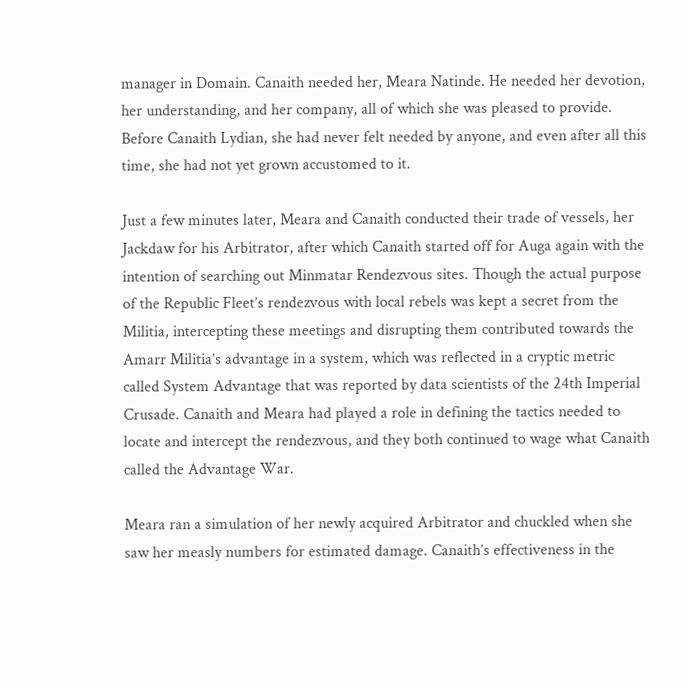manager in Domain. Canaith needed her, Meara Natinde. He needed her devotion, her understanding, and her company, all of which she was pleased to provide. Before Canaith Lydian, she had never felt needed by anyone, and even after all this time, she had not yet grown accustomed to it.

Just a few minutes later, Meara and Canaith conducted their trade of vessels, her Jackdaw for his Arbitrator, after which Canaith started off for Auga again with the intention of searching out Minmatar Rendezvous sites. Though the actual purpose of the Republic Fleet’s rendezvous with local rebels was kept a secret from the Militia, intercepting these meetings and disrupting them contributed towards the Amarr Militia’s advantage in a system, which was reflected in a cryptic metric called System Advantage that was reported by data scientists of the 24th Imperial Crusade. Canaith and Meara had played a role in defining the tactics needed to locate and intercept the rendezvous, and they both continued to wage what Canaith called the Advantage War.

Meara ran a simulation of her newly acquired Arbitrator and chuckled when she saw her measly numbers for estimated damage. Canaith’s effectiveness in the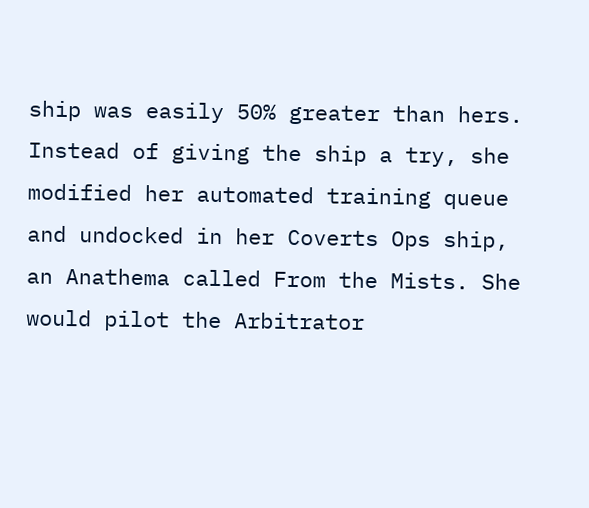ship was easily 50% greater than hers. Instead of giving the ship a try, she modified her automated training queue and undocked in her Coverts Ops ship, an Anathema called From the Mists. She would pilot the Arbitrator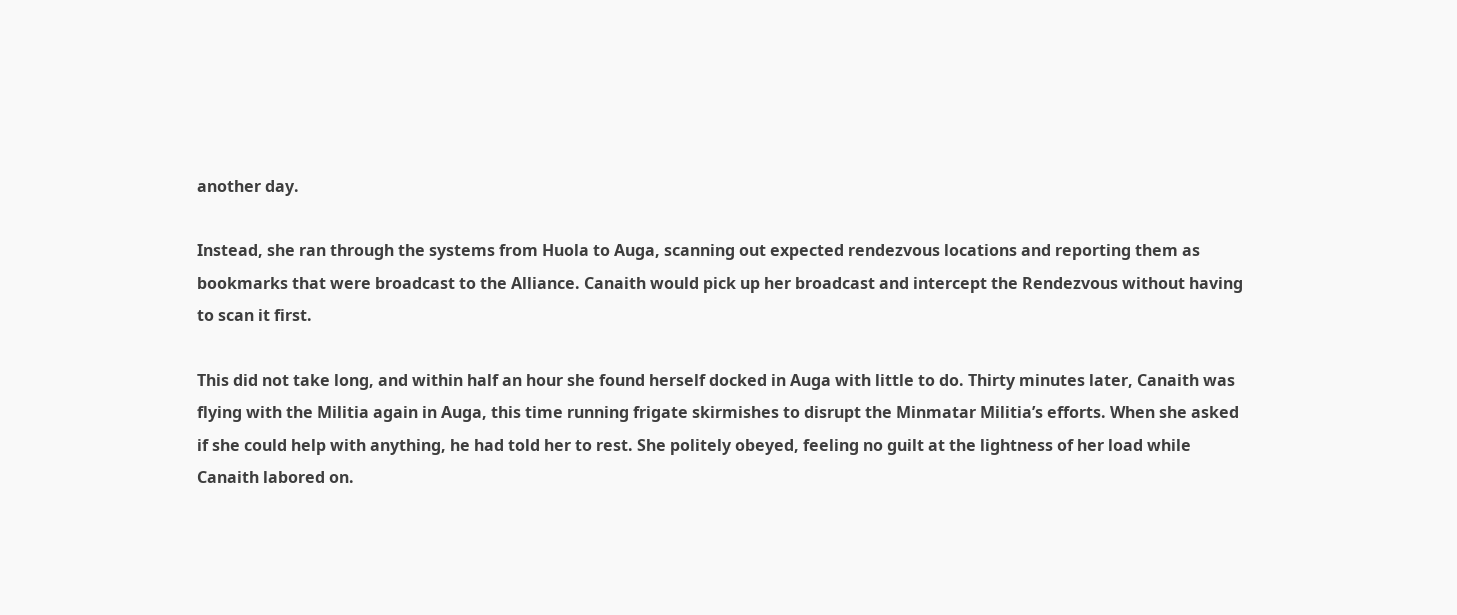another day.

Instead, she ran through the systems from Huola to Auga, scanning out expected rendezvous locations and reporting them as bookmarks that were broadcast to the Alliance. Canaith would pick up her broadcast and intercept the Rendezvous without having to scan it first.

This did not take long, and within half an hour she found herself docked in Auga with little to do. Thirty minutes later, Canaith was flying with the Militia again in Auga, this time running frigate skirmishes to disrupt the Minmatar Militia’s efforts. When she asked if she could help with anything, he had told her to rest. She politely obeyed, feeling no guilt at the lightness of her load while Canaith labored on.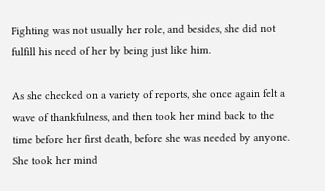Fighting was not usually her role, and besides, she did not fulfill his need of her by being just like him.

As she checked on a variety of reports, she once again felt a wave of thankfulness, and then took her mind back to the time before her first death, before she was needed by anyone. She took her mind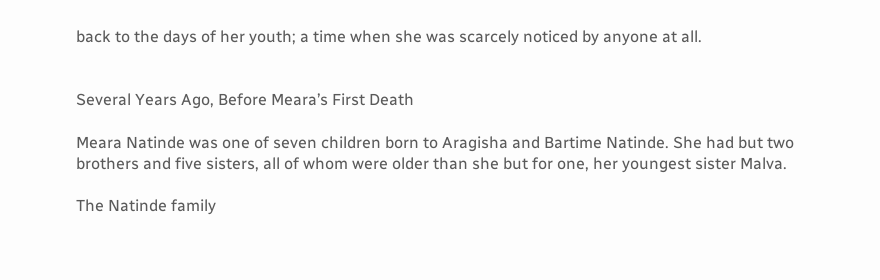back to the days of her youth; a time when she was scarcely noticed by anyone at all.


Several Years Ago, Before Meara’s First Death

Meara Natinde was one of seven children born to Aragisha and Bartime Natinde. She had but two brothers and five sisters, all of whom were older than she but for one, her youngest sister Malva.

The Natinde family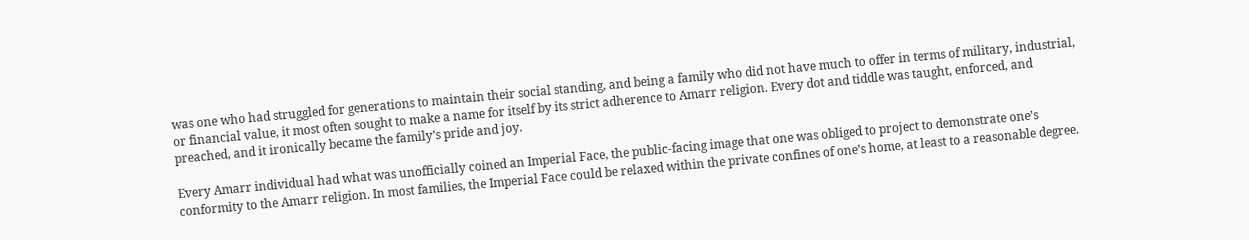was one who had struggled for generations to maintain their social standing, and being a family who did not have much to offer in terms of military, industrial, or financial value, it most often sought to make a name for itself by its strict adherence to Amarr religion. Every dot and tiddle was taught, enforced, and preached, and it ironically became the family’s pride and joy.

Every Amarr individual had what was unofficially coined an Imperial Face, the public-facing image that one was obliged to project to demonstrate one’s conformity to the Amarr religion. In most families, the Imperial Face could be relaxed within the private confines of one’s home, at least to a reasonable degree.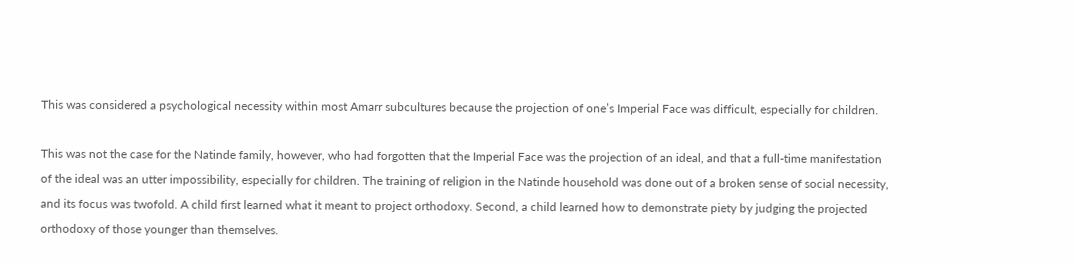This was considered a psychological necessity within most Amarr subcultures because the projection of one’s Imperial Face was difficult, especially for children.

This was not the case for the Natinde family, however, who had forgotten that the Imperial Face was the projection of an ideal, and that a full-time manifestation of the ideal was an utter impossibility, especially for children. The training of religion in the Natinde household was done out of a broken sense of social necessity, and its focus was twofold. A child first learned what it meant to project orthodoxy. Second, a child learned how to demonstrate piety by judging the projected orthodoxy of those younger than themselves.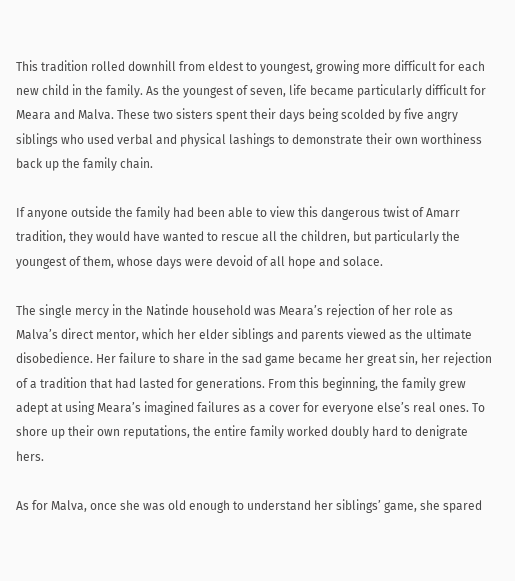This tradition rolled downhill from eldest to youngest, growing more difficult for each new child in the family. As the youngest of seven, life became particularly difficult for Meara and Malva. These two sisters spent their days being scolded by five angry siblings who used verbal and physical lashings to demonstrate their own worthiness back up the family chain.

If anyone outside the family had been able to view this dangerous twist of Amarr tradition, they would have wanted to rescue all the children, but particularly the youngest of them, whose days were devoid of all hope and solace.

The single mercy in the Natinde household was Meara’s rejection of her role as Malva’s direct mentor, which her elder siblings and parents viewed as the ultimate disobedience. Her failure to share in the sad game became her great sin, her rejection of a tradition that had lasted for generations. From this beginning, the family grew adept at using Meara’s imagined failures as a cover for everyone else’s real ones. To shore up their own reputations, the entire family worked doubly hard to denigrate hers.

As for Malva, once she was old enough to understand her siblings’ game, she spared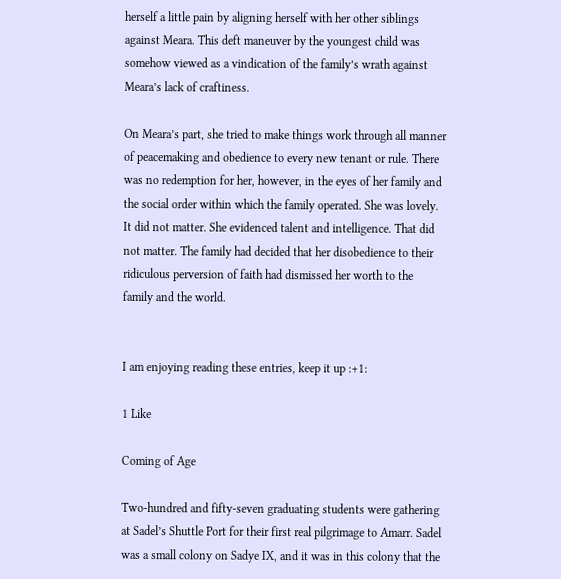herself a little pain by aligning herself with her other siblings against Meara. This deft maneuver by the youngest child was somehow viewed as a vindication of the family’s wrath against Meara’s lack of craftiness.

On Meara’s part, she tried to make things work through all manner of peacemaking and obedience to every new tenant or rule. There was no redemption for her, however, in the eyes of her family and the social order within which the family operated. She was lovely. It did not matter. She evidenced talent and intelligence. That did not matter. The family had decided that her disobedience to their ridiculous perversion of faith had dismissed her worth to the family and the world.


I am enjoying reading these entries, keep it up :+1:

1 Like

Coming of Age

Two-hundred and fifty-seven graduating students were gathering at Sadel’s Shuttle Port for their first real pilgrimage to Amarr. Sadel was a small colony on Sadye IX, and it was in this colony that the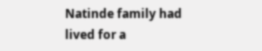Natinde family had lived for a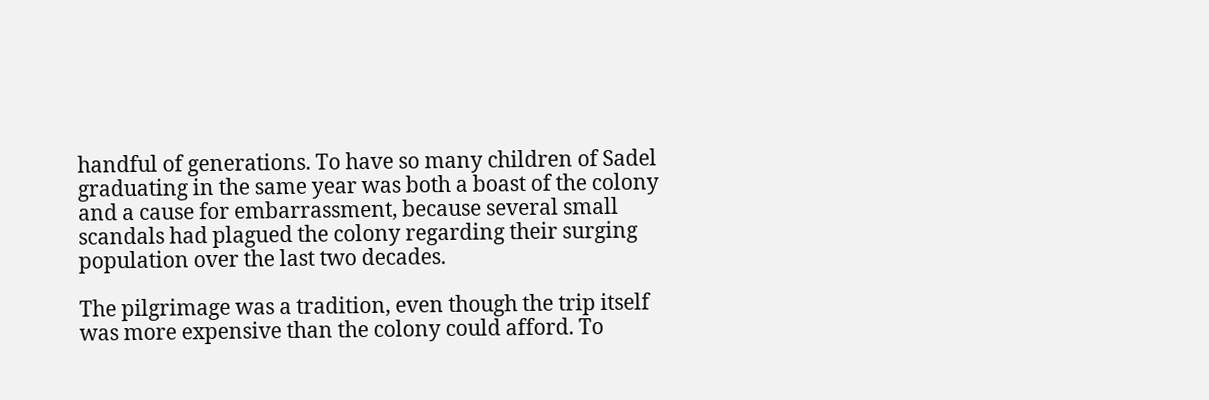handful of generations. To have so many children of Sadel graduating in the same year was both a boast of the colony and a cause for embarrassment, because several small scandals had plagued the colony regarding their surging population over the last two decades.

The pilgrimage was a tradition, even though the trip itself was more expensive than the colony could afford. To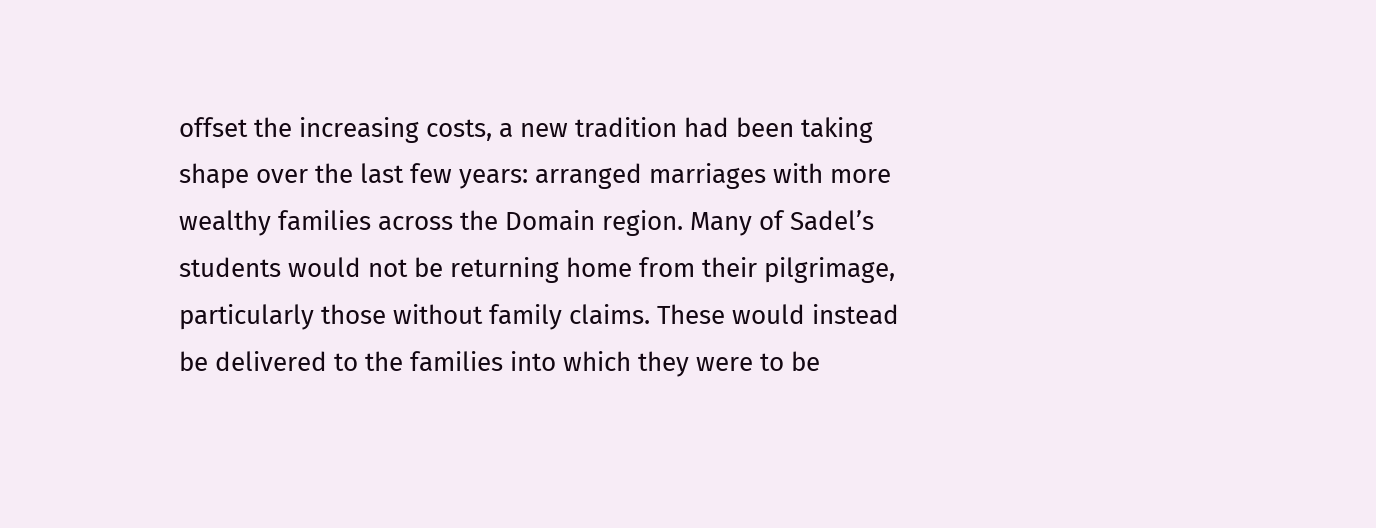offset the increasing costs, a new tradition had been taking shape over the last few years: arranged marriages with more wealthy families across the Domain region. Many of Sadel’s students would not be returning home from their pilgrimage, particularly those without family claims. These would instead be delivered to the families into which they were to be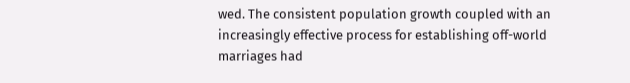wed. The consistent population growth coupled with an increasingly effective process for establishing off-world marriages had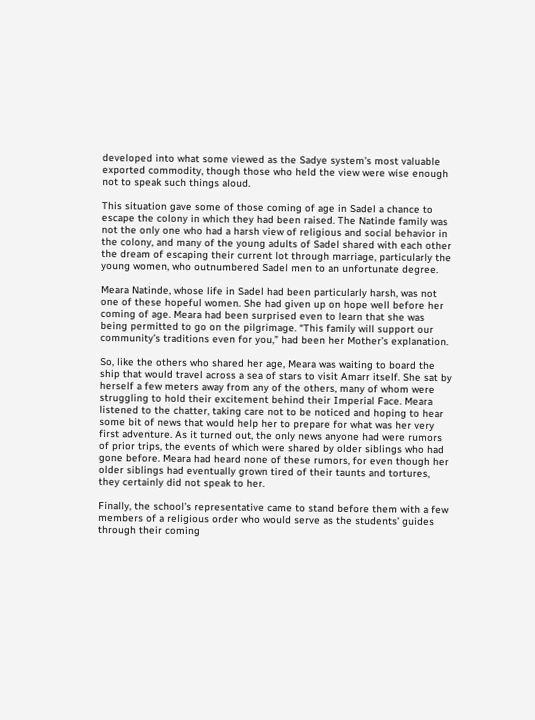developed into what some viewed as the Sadye system’s most valuable exported commodity, though those who held the view were wise enough not to speak such things aloud.

This situation gave some of those coming of age in Sadel a chance to escape the colony in which they had been raised. The Natinde family was not the only one who had a harsh view of religious and social behavior in the colony, and many of the young adults of Sadel shared with each other the dream of escaping their current lot through marriage, particularly the young women, who outnumbered Sadel men to an unfortunate degree.

Meara Natinde, whose life in Sadel had been particularly harsh, was not one of these hopeful women. She had given up on hope well before her coming of age. Meara had been surprised even to learn that she was being permitted to go on the pilgrimage. “This family will support our community’s traditions even for you,” had been her Mother’s explanation.

So, like the others who shared her age, Meara was waiting to board the ship that would travel across a sea of stars to visit Amarr itself. She sat by herself a few meters away from any of the others, many of whom were struggling to hold their excitement behind their Imperial Face. Meara listened to the chatter, taking care not to be noticed and hoping to hear some bit of news that would help her to prepare for what was her very first adventure. As it turned out, the only news anyone had were rumors of prior trips, the events of which were shared by older siblings who had gone before. Meara had heard none of these rumors, for even though her older siblings had eventually grown tired of their taunts and tortures, they certainly did not speak to her.

Finally, the school’s representative came to stand before them with a few members of a religious order who would serve as the students’ guides through their coming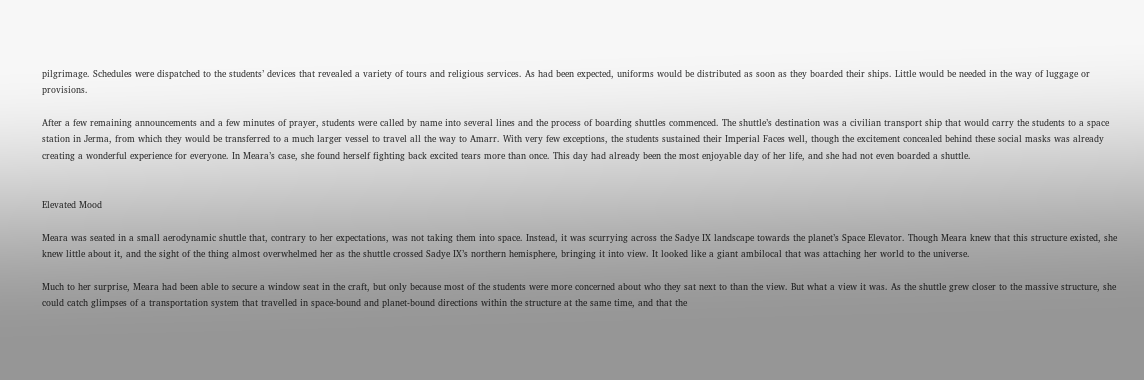pilgrimage. Schedules were dispatched to the students’ devices that revealed a variety of tours and religious services. As had been expected, uniforms would be distributed as soon as they boarded their ships. Little would be needed in the way of luggage or provisions.

After a few remaining announcements and a few minutes of prayer, students were called by name into several lines and the process of boarding shuttles commenced. The shuttle’s destination was a civilian transport ship that would carry the students to a space station in Jerma, from which they would be transferred to a much larger vessel to travel all the way to Amarr. With very few exceptions, the students sustained their Imperial Faces well, though the excitement concealed behind these social masks was already creating a wonderful experience for everyone. In Meara’s case, she found herself fighting back excited tears more than once. This day had already been the most enjoyable day of her life, and she had not even boarded a shuttle.


Elevated Mood

Meara was seated in a small aerodynamic shuttle that, contrary to her expectations, was not taking them into space. Instead, it was scurrying across the Sadye IX landscape towards the planet’s Space Elevator. Though Meara knew that this structure existed, she knew little about it, and the sight of the thing almost overwhelmed her as the shuttle crossed Sadye IX’s northern hemisphere, bringing it into view. It looked like a giant ambilocal that was attaching her world to the universe.

Much to her surprise, Meara had been able to secure a window seat in the craft, but only because most of the students were more concerned about who they sat next to than the view. But what a view it was. As the shuttle grew closer to the massive structure, she could catch glimpses of a transportation system that travelled in space-bound and planet-bound directions within the structure at the same time, and that the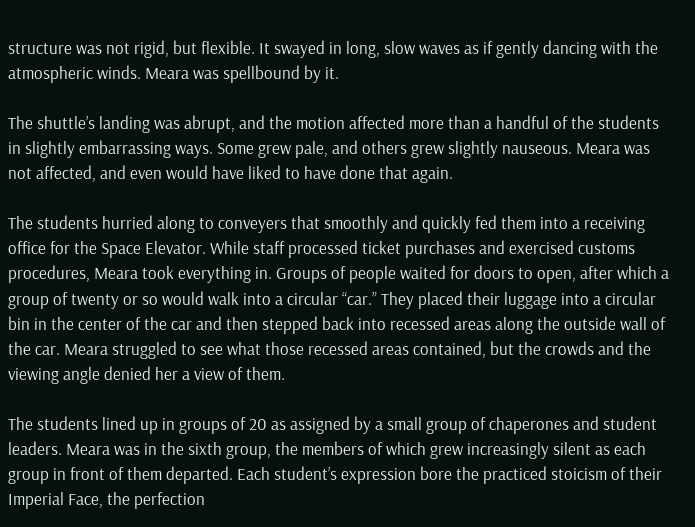structure was not rigid, but flexible. It swayed in long, slow waves as if gently dancing with the atmospheric winds. Meara was spellbound by it.

The shuttle’s landing was abrupt, and the motion affected more than a handful of the students in slightly embarrassing ways. Some grew pale, and others grew slightly nauseous. Meara was not affected, and even would have liked to have done that again.

The students hurried along to conveyers that smoothly and quickly fed them into a receiving office for the Space Elevator. While staff processed ticket purchases and exercised customs procedures, Meara took everything in. Groups of people waited for doors to open, after which a group of twenty or so would walk into a circular “car.” They placed their luggage into a circular bin in the center of the car and then stepped back into recessed areas along the outside wall of the car. Meara struggled to see what those recessed areas contained, but the crowds and the viewing angle denied her a view of them.

The students lined up in groups of 20 as assigned by a small group of chaperones and student leaders. Meara was in the sixth group, the members of which grew increasingly silent as each group in front of them departed. Each student’s expression bore the practiced stoicism of their Imperial Face, the perfection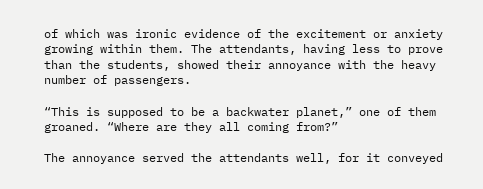of which was ironic evidence of the excitement or anxiety growing within them. The attendants, having less to prove than the students, showed their annoyance with the heavy number of passengers.

“This is supposed to be a backwater planet,” one of them groaned. “Where are they all coming from?”

The annoyance served the attendants well, for it conveyed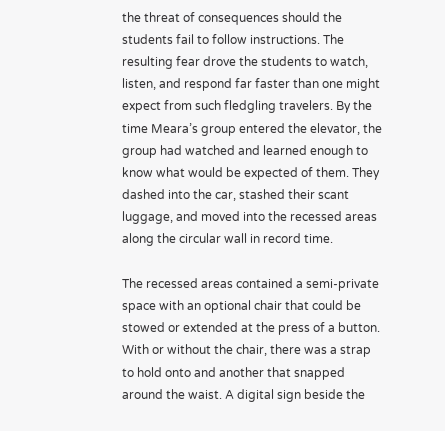the threat of consequences should the students fail to follow instructions. The resulting fear drove the students to watch, listen, and respond far faster than one might expect from such fledgling travelers. By the time Meara’s group entered the elevator, the group had watched and learned enough to know what would be expected of them. They dashed into the car, stashed their scant luggage, and moved into the recessed areas along the circular wall in record time.

The recessed areas contained a semi-private space with an optional chair that could be stowed or extended at the press of a button. With or without the chair, there was a strap to hold onto and another that snapped around the waist. A digital sign beside the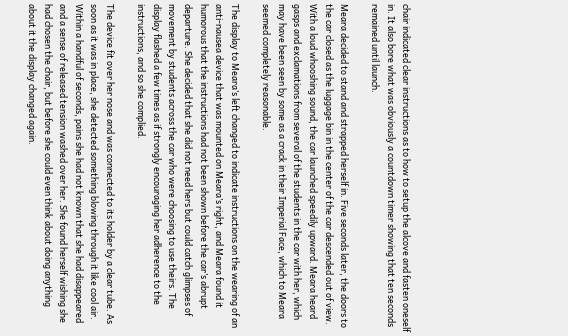chair indicated clear instructions as to how to setup the alcove and fasten oneself in. It also bore what was obviously a countdown timer showing that ten seconds remained until launch.

Meara decided to stand and strapped herself in. Five seconds later, the doors to the car closed as the luggage bin in the center of the car descended out of view. With a loud whooshing sound, the car launched speedily upward. Meara heard gasps and exclamations from several of the students in the car with her, which may have been seen by some as a crack in their Imperial Face, which to Meara seemed completely reasonable.

The display to Meara’s left changed to indicate instructions on the wearing of an anti-nausea device that was mounted on Meara’s right, and Meara found it humorous that the instructions had not been shown before the car’s abrupt departure. She decided that she did not need hers but could catch glimpses of movement by students across the car who were choosing to use theirs. The display flashed a few times as if strongly encouraging her adherence to the instructions, and so she complied.

The device fit over her nose and was connected to its holder by a clear tube. As soon as it was in place, she detected something blowing through it like cool air. Within a handful of seconds, pains she had not known that she had disappeared and a sense of released tension washed over her. She found herself wishing she had chosen the chair, but before she could even think about doing anything about it the display changed again.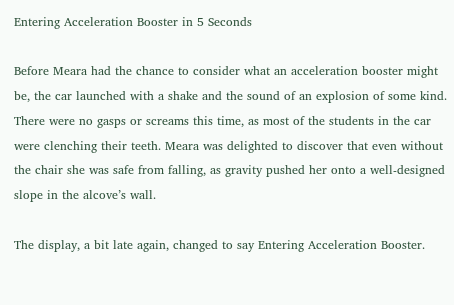Entering Acceleration Booster in 5 Seconds

Before Meara had the chance to consider what an acceleration booster might be, the car launched with a shake and the sound of an explosion of some kind. There were no gasps or screams this time, as most of the students in the car were clenching their teeth. Meara was delighted to discover that even without the chair she was safe from falling, as gravity pushed her onto a well-designed slope in the alcove’s wall.

The display, a bit late again, changed to say Entering Acceleration Booster.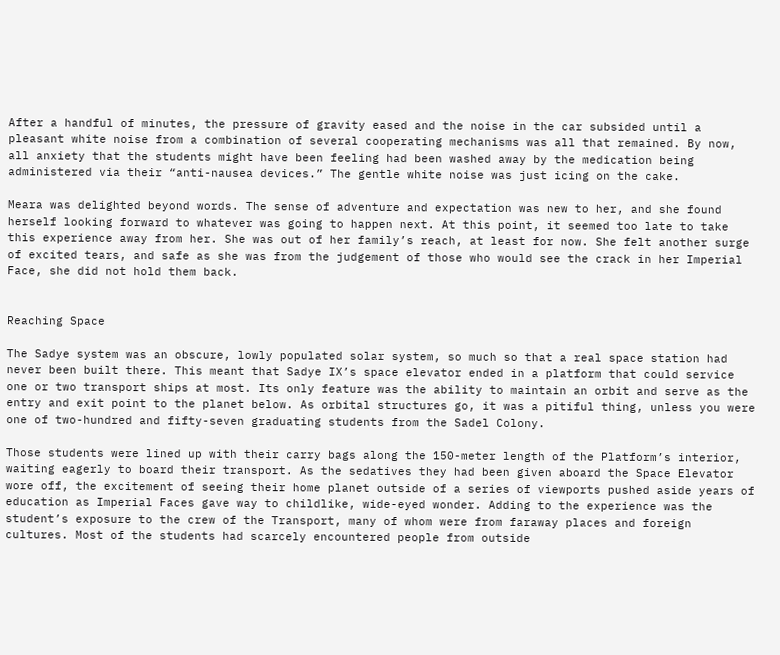After a handful of minutes, the pressure of gravity eased and the noise in the car subsided until a pleasant white noise from a combination of several cooperating mechanisms was all that remained. By now, all anxiety that the students might have been feeling had been washed away by the medication being administered via their “anti-nausea devices.” The gentle white noise was just icing on the cake.

Meara was delighted beyond words. The sense of adventure and expectation was new to her, and she found herself looking forward to whatever was going to happen next. At this point, it seemed too late to take this experience away from her. She was out of her family’s reach, at least for now. She felt another surge of excited tears, and safe as she was from the judgement of those who would see the crack in her Imperial Face, she did not hold them back.


Reaching Space

The Sadye system was an obscure, lowly populated solar system, so much so that a real space station had never been built there. This meant that Sadye IX’s space elevator ended in a platform that could service one or two transport ships at most. Its only feature was the ability to maintain an orbit and serve as the entry and exit point to the planet below. As orbital structures go, it was a pitiful thing, unless you were one of two-hundred and fifty-seven graduating students from the Sadel Colony.

Those students were lined up with their carry bags along the 150-meter length of the Platform’s interior, waiting eagerly to board their transport. As the sedatives they had been given aboard the Space Elevator wore off, the excitement of seeing their home planet outside of a series of viewports pushed aside years of education as Imperial Faces gave way to childlike, wide-eyed wonder. Adding to the experience was the student’s exposure to the crew of the Transport, many of whom were from faraway places and foreign cultures. Most of the students had scarcely encountered people from outside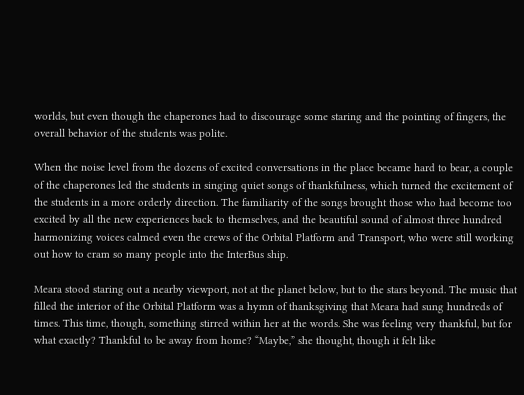worlds, but even though the chaperones had to discourage some staring and the pointing of fingers, the overall behavior of the students was polite.

When the noise level from the dozens of excited conversations in the place became hard to bear, a couple of the chaperones led the students in singing quiet songs of thankfulness, which turned the excitement of the students in a more orderly direction. The familiarity of the songs brought those who had become too excited by all the new experiences back to themselves, and the beautiful sound of almost three hundred harmonizing voices calmed even the crews of the Orbital Platform and Transport, who were still working out how to cram so many people into the InterBus ship.

Meara stood staring out a nearby viewport, not at the planet below, but to the stars beyond. The music that filled the interior of the Orbital Platform was a hymn of thanksgiving that Meara had sung hundreds of times. This time, though, something stirred within her at the words. She was feeling very thankful, but for what exactly? Thankful to be away from home? “Maybe,” she thought, though it felt like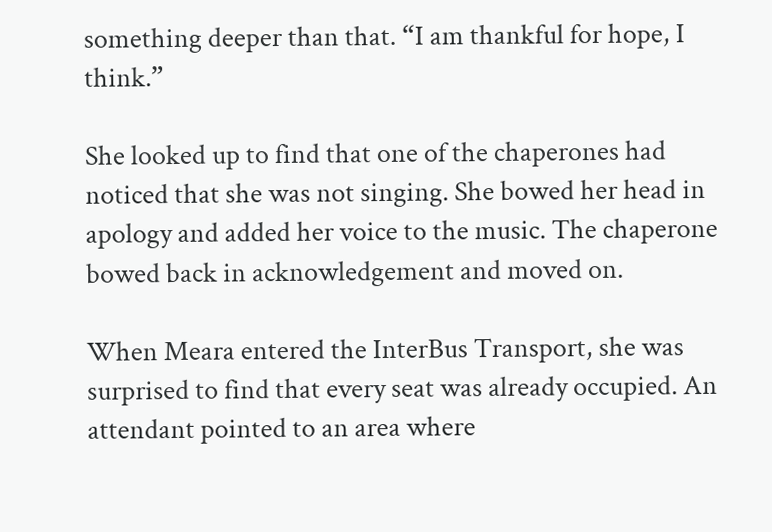something deeper than that. “I am thankful for hope, I think.”

She looked up to find that one of the chaperones had noticed that she was not singing. She bowed her head in apology and added her voice to the music. The chaperone bowed back in acknowledgement and moved on.

When Meara entered the InterBus Transport, she was surprised to find that every seat was already occupied. An attendant pointed to an area where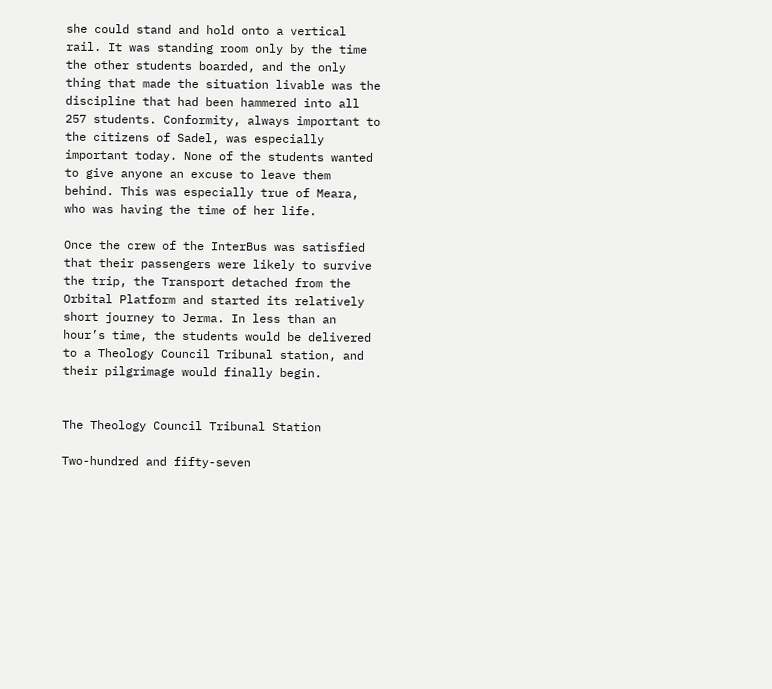she could stand and hold onto a vertical rail. It was standing room only by the time the other students boarded, and the only thing that made the situation livable was the discipline that had been hammered into all 257 students. Conformity, always important to the citizens of Sadel, was especially important today. None of the students wanted to give anyone an excuse to leave them behind. This was especially true of Meara, who was having the time of her life.

Once the crew of the InterBus was satisfied that their passengers were likely to survive the trip, the Transport detached from the Orbital Platform and started its relatively short journey to Jerma. In less than an hour’s time, the students would be delivered to a Theology Council Tribunal station, and their pilgrimage would finally begin.


The Theology Council Tribunal Station

Two-hundred and fifty-seven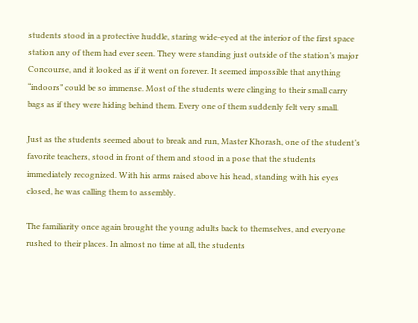students stood in a protective huddle, staring wide-eyed at the interior of the first space station any of them had ever seen. They were standing just outside of the station’s major Concourse, and it looked as if it went on forever. It seemed impossible that anything “indoors” could be so immense. Most of the students were clinging to their small carry bags as if they were hiding behind them. Every one of them suddenly felt very small.

Just as the students seemed about to break and run, Master Khorash, one of the student’s favorite teachers, stood in front of them and stood in a pose that the students immediately recognized. With his arms raised above his head, standing with his eyes closed, he was calling them to assembly.

The familiarity once again brought the young adults back to themselves, and everyone rushed to their places. In almost no time at all, the students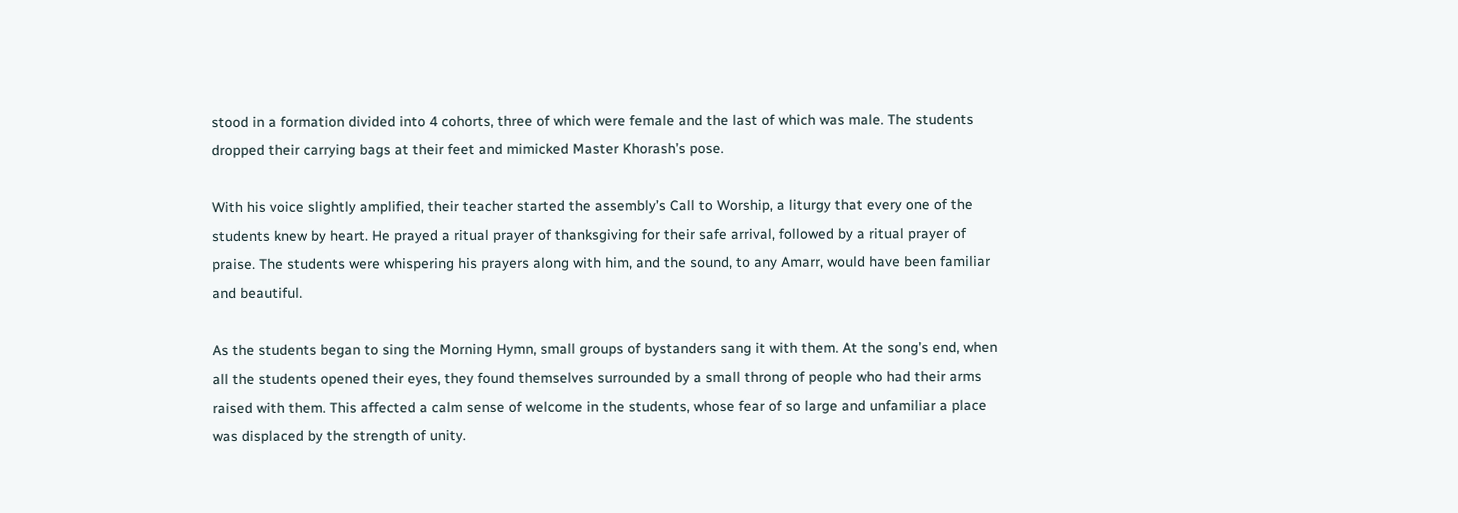stood in a formation divided into 4 cohorts, three of which were female and the last of which was male. The students dropped their carrying bags at their feet and mimicked Master Khorash’s pose.

With his voice slightly amplified, their teacher started the assembly’s Call to Worship, a liturgy that every one of the students knew by heart. He prayed a ritual prayer of thanksgiving for their safe arrival, followed by a ritual prayer of praise. The students were whispering his prayers along with him, and the sound, to any Amarr, would have been familiar and beautiful.

As the students began to sing the Morning Hymn, small groups of bystanders sang it with them. At the song’s end, when all the students opened their eyes, they found themselves surrounded by a small throng of people who had their arms raised with them. This affected a calm sense of welcome in the students, whose fear of so large and unfamiliar a place was displaced by the strength of unity.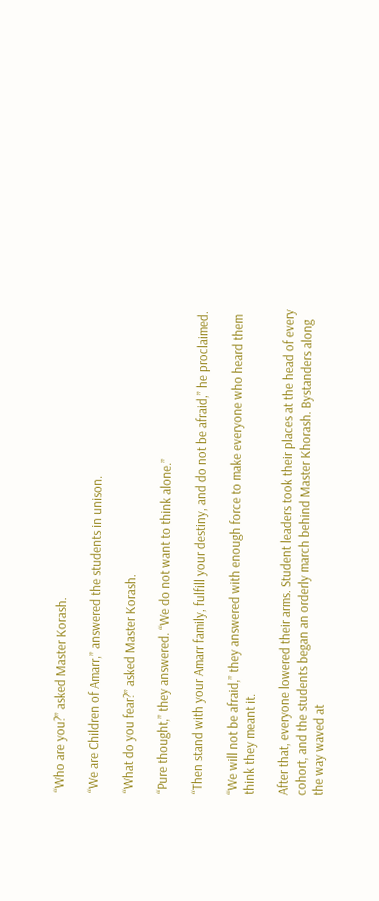“Who are you?” asked Master Korash.

“We are Children of Amarr,” answered the students in unison.

“What do you fear?” asked Master Korash.

“Pure thought,” they answered. “We do not want to think alone.”

“Then stand with your Amarr family, fulfill your destiny, and do not be afraid,” he proclaimed.

“We will not be afraid,” they answered with enough force to make everyone who heard them think they meant it.

After that, everyone lowered their arms. Student leaders took their places at the head of every cohort, and the students began an orderly march behind Master Khorash. Bystanders along the way waved at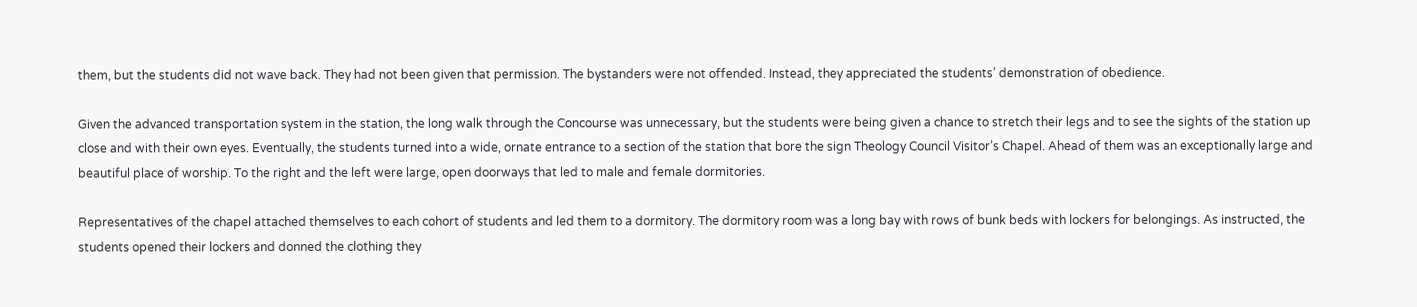them, but the students did not wave back. They had not been given that permission. The bystanders were not offended. Instead, they appreciated the students’ demonstration of obedience.

Given the advanced transportation system in the station, the long walk through the Concourse was unnecessary, but the students were being given a chance to stretch their legs and to see the sights of the station up close and with their own eyes. Eventually, the students turned into a wide, ornate entrance to a section of the station that bore the sign Theology Council Visitor’s Chapel. Ahead of them was an exceptionally large and beautiful place of worship. To the right and the left were large, open doorways that led to male and female dormitories.

Representatives of the chapel attached themselves to each cohort of students and led them to a dormitory. The dormitory room was a long bay with rows of bunk beds with lockers for belongings. As instructed, the students opened their lockers and donned the clothing they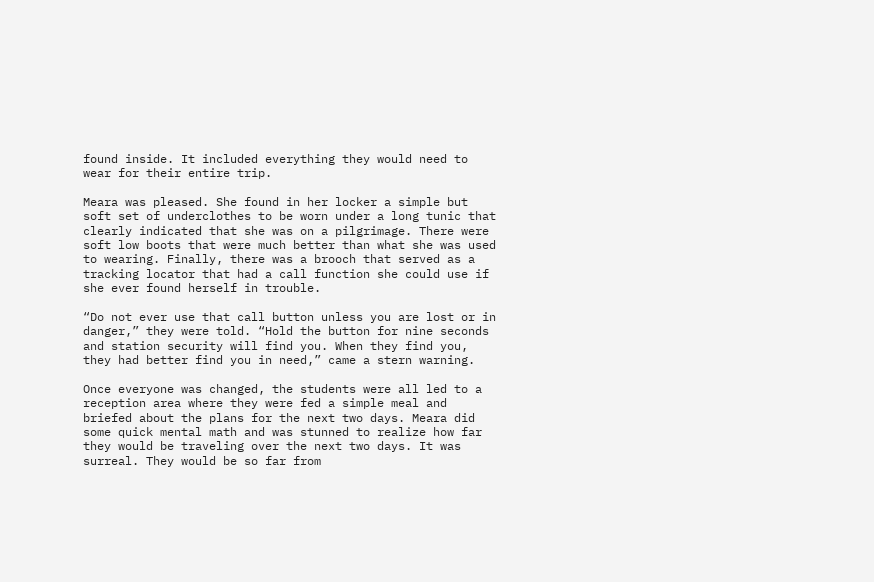found inside. It included everything they would need to wear for their entire trip.

Meara was pleased. She found in her locker a simple but soft set of underclothes to be worn under a long tunic that clearly indicated that she was on a pilgrimage. There were soft low boots that were much better than what she was used to wearing. Finally, there was a brooch that served as a tracking locator that had a call function she could use if she ever found herself in trouble.

“Do not ever use that call button unless you are lost or in danger,” they were told. “Hold the button for nine seconds and station security will find you. When they find you, they had better find you in need,” came a stern warning.

Once everyone was changed, the students were all led to a reception area where they were fed a simple meal and briefed about the plans for the next two days. Meara did some quick mental math and was stunned to realize how far they would be traveling over the next two days. It was surreal. They would be so far from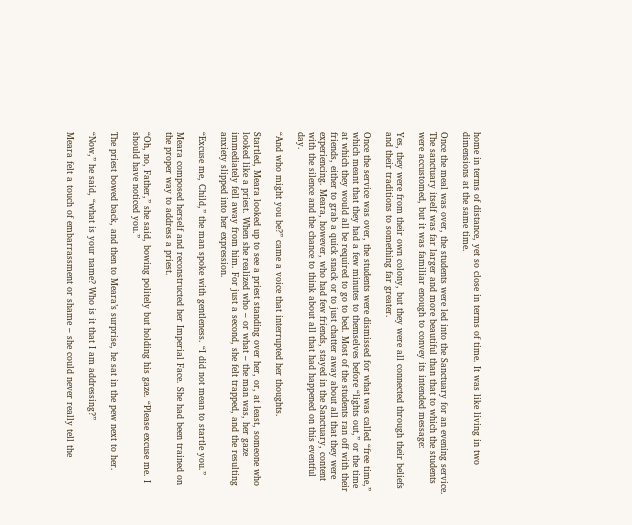home in terms of distance, yet so close in terms of time. It was like living in two dimensions at the same time.

Once the meal was over, the students were led into the Sanctuary for an evening service. The sanctuary itself was far larger and more beautiful than that to which the students were accustomed, but it was familiar enough to convey its intended message:

Yes, they were from their own colony, but they were all connected through their beliefs and their traditions to something far greater.

Once the service was over, the students were dismissed for what was called “free time,” which meant that they had a few minutes to themselves before “lights out,” or the time at which they would all be required to go to bed. Most of the students ran off with their friends, either to grab a quick snack or to just chatter away about all that they were experiencing. Meara, however, who had few friends, stayed in the Sanctuary, content with the silence and the chance to think about all that had happened on this eventful day.

“And who might you be?” came a voice that interrupted her thoughts.

Startled, Meara looked up to see a priest standing over her, or, at least, someone who looked like a priest. When she realized who – or what – the man was, her gaze immediately fell away from him. For just a second, she felt trapped, and the resulting anxiety slipped into her expression.

“Excuse me, Child,” the man spoke with gentleness. “I did not mean to startle you.”

Meara composed herself and reconstructed her Imperial Face. She had been trained on the proper way to address a priest.

“Oh, no, Father,” she said, bowing politely but holding his gaze. “Please excuse me. I should have noticed you.”

The priest bowed back, and then to Meara’s surprise, he sat in the pew next to her.

“Now,” he said, “what is your name? Who is it that I am addressing?”

Meara felt a touch of embarrassment or shame – she could never really tell the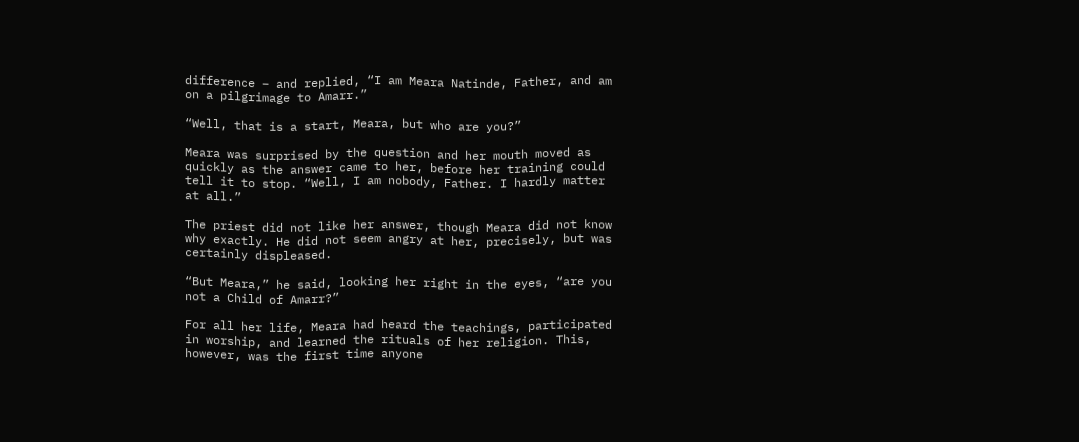difference – and replied, “I am Meara Natinde, Father, and am on a pilgrimage to Amarr.”

“Well, that is a start, Meara, but who are you?”

Meara was surprised by the question and her mouth moved as quickly as the answer came to her, before her training could tell it to stop. “Well, I am nobody, Father. I hardly matter at all.”

The priest did not like her answer, though Meara did not know why exactly. He did not seem angry at her, precisely, but was certainly displeased.

“But Meara,” he said, looking her right in the eyes, “are you not a Child of Amarr?”

For all her life, Meara had heard the teachings, participated in worship, and learned the rituals of her religion. This, however, was the first time anyone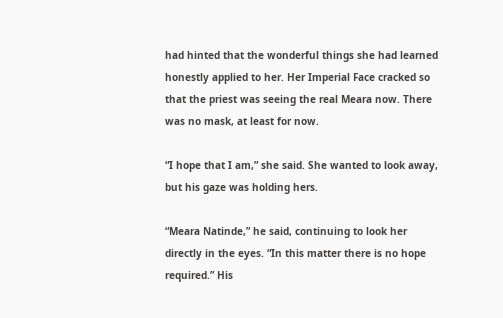had hinted that the wonderful things she had learned honestly applied to her. Her Imperial Face cracked so that the priest was seeing the real Meara now. There was no mask, at least for now.

“I hope that I am,” she said. She wanted to look away, but his gaze was holding hers.

“Meara Natinde,” he said, continuing to look her directly in the eyes. “In this matter there is no hope required.” His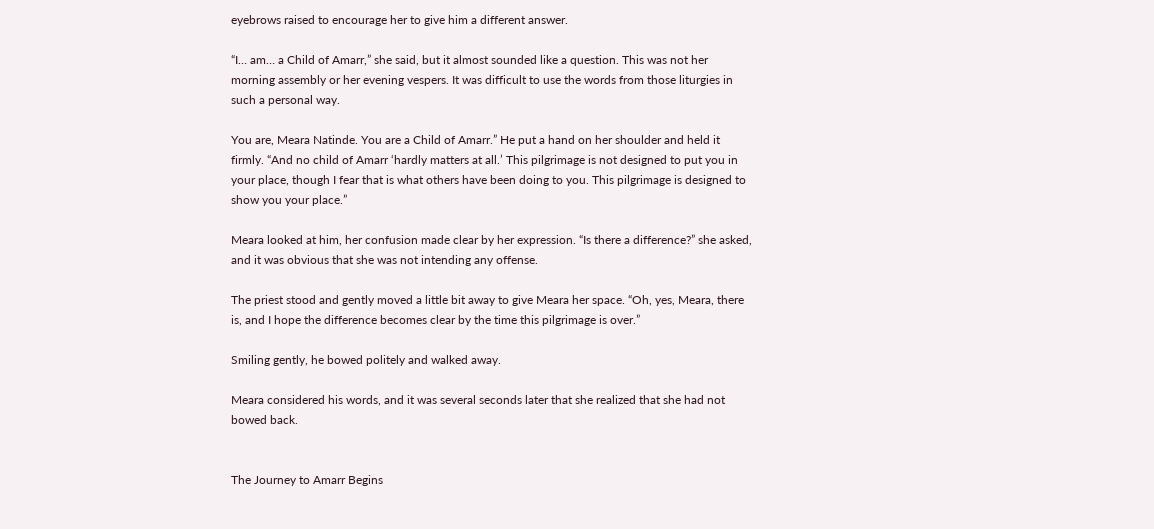eyebrows raised to encourage her to give him a different answer.

“I… am… a Child of Amarr,” she said, but it almost sounded like a question. This was not her morning assembly or her evening vespers. It was difficult to use the words from those liturgies in such a personal way.

You are, Meara Natinde. You are a Child of Amarr.” He put a hand on her shoulder and held it firmly. “And no child of Amarr ‘hardly matters at all.’ This pilgrimage is not designed to put you in your place, though I fear that is what others have been doing to you. This pilgrimage is designed to show you your place.”

Meara looked at him, her confusion made clear by her expression. “Is there a difference?” she asked, and it was obvious that she was not intending any offense.

The priest stood and gently moved a little bit away to give Meara her space. “Oh, yes, Meara, there is, and I hope the difference becomes clear by the time this pilgrimage is over.”

Smiling gently, he bowed politely and walked away.

Meara considered his words, and it was several seconds later that she realized that she had not bowed back.


The Journey to Amarr Begins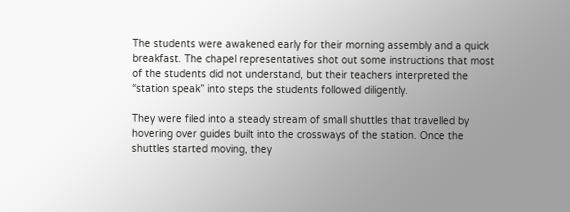The students were awakened early for their morning assembly and a quick breakfast. The chapel representatives shot out some instructions that most of the students did not understand, but their teachers interpreted the “station speak” into steps the students followed diligently.

They were filed into a steady stream of small shuttles that travelled by hovering over guides built into the crossways of the station. Once the shuttles started moving, they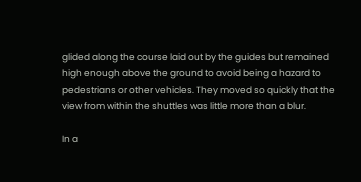glided along the course laid out by the guides but remained high enough above the ground to avoid being a hazard to pedestrians or other vehicles. They moved so quickly that the view from within the shuttles was little more than a blur.

In a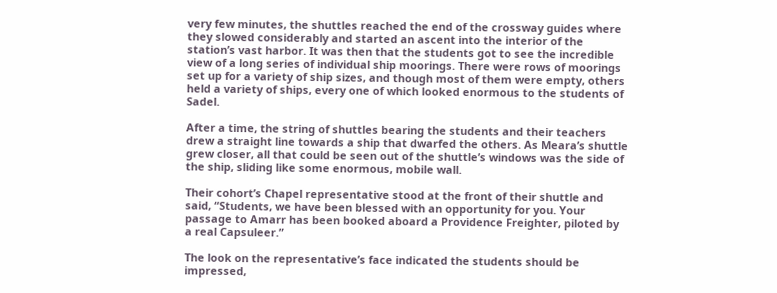very few minutes, the shuttles reached the end of the crossway guides where they slowed considerably and started an ascent into the interior of the station’s vast harbor. It was then that the students got to see the incredible view of a long series of individual ship moorings. There were rows of moorings set up for a variety of ship sizes, and though most of them were empty, others held a variety of ships, every one of which looked enormous to the students of Sadel.

After a time, the string of shuttles bearing the students and their teachers drew a straight line towards a ship that dwarfed the others. As Meara’s shuttle grew closer, all that could be seen out of the shuttle’s windows was the side of the ship, sliding like some enormous, mobile wall.

Their cohort’s Chapel representative stood at the front of their shuttle and said, “Students, we have been blessed with an opportunity for you. Your passage to Amarr has been booked aboard a Providence Freighter, piloted by a real Capsuleer.”

The look on the representative’s face indicated the students should be impressed,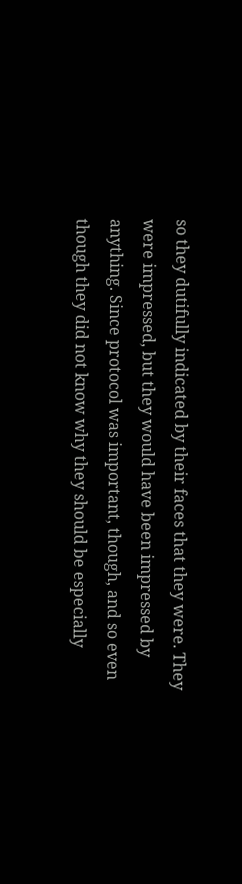so they dutifully indicated by their faces that they were. They were impressed, but they would have been impressed by anything. Since protocol was important, though, and so even though they did not know why they should be especially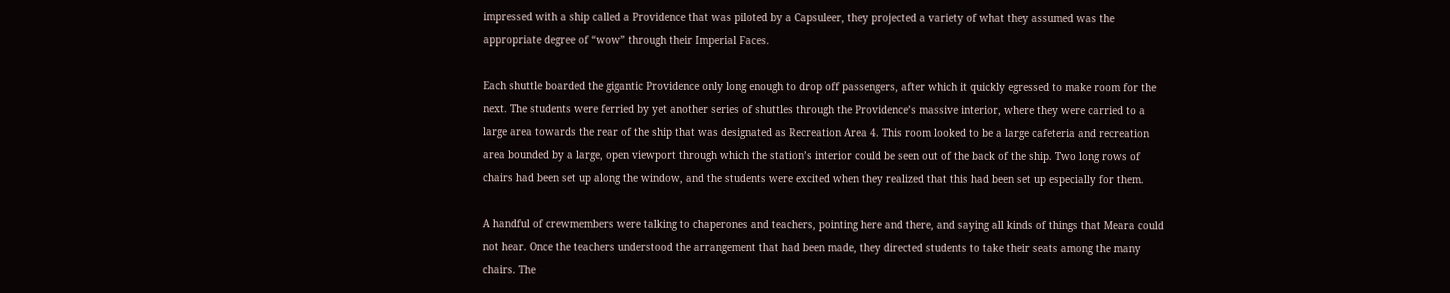impressed with a ship called a Providence that was piloted by a Capsuleer, they projected a variety of what they assumed was the appropriate degree of “wow” through their Imperial Faces.

Each shuttle boarded the gigantic Providence only long enough to drop off passengers, after which it quickly egressed to make room for the next. The students were ferried by yet another series of shuttles through the Providence’s massive interior, where they were carried to a large area towards the rear of the ship that was designated as Recreation Area 4. This room looked to be a large cafeteria and recreation area bounded by a large, open viewport through which the station’s interior could be seen out of the back of the ship. Two long rows of chairs had been set up along the window, and the students were excited when they realized that this had been set up especially for them.

A handful of crewmembers were talking to chaperones and teachers, pointing here and there, and saying all kinds of things that Meara could not hear. Once the teachers understood the arrangement that had been made, they directed students to take their seats among the many chairs. The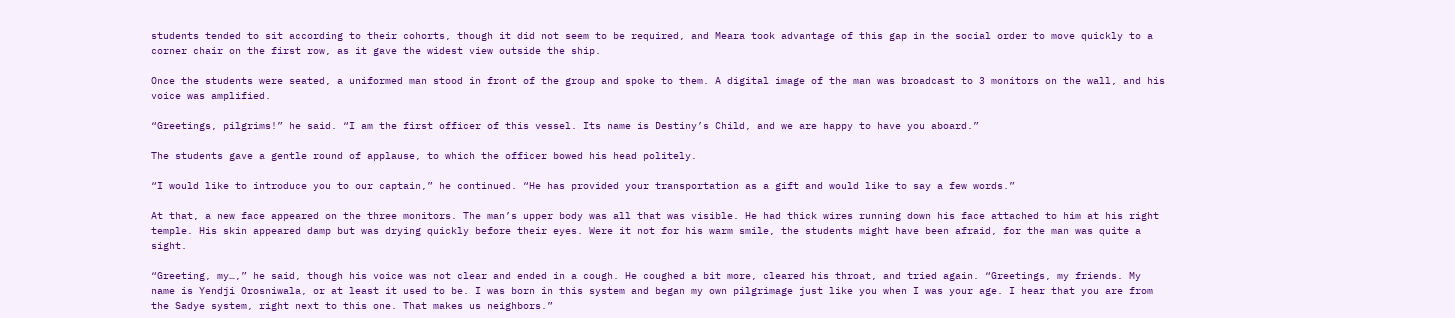students tended to sit according to their cohorts, though it did not seem to be required, and Meara took advantage of this gap in the social order to move quickly to a corner chair on the first row, as it gave the widest view outside the ship.

Once the students were seated, a uniformed man stood in front of the group and spoke to them. A digital image of the man was broadcast to 3 monitors on the wall, and his voice was amplified.

“Greetings, pilgrims!” he said. “I am the first officer of this vessel. Its name is Destiny’s Child, and we are happy to have you aboard.”

The students gave a gentle round of applause, to which the officer bowed his head politely.

“I would like to introduce you to our captain,” he continued. “He has provided your transportation as a gift and would like to say a few words.”

At that, a new face appeared on the three monitors. The man’s upper body was all that was visible. He had thick wires running down his face attached to him at his right temple. His skin appeared damp but was drying quickly before their eyes. Were it not for his warm smile, the students might have been afraid, for the man was quite a sight.

“Greeting, my…,” he said, though his voice was not clear and ended in a cough. He coughed a bit more, cleared his throat, and tried again. “Greetings, my friends. My name is Yendji Orosniwala, or at least it used to be. I was born in this system and began my own pilgrimage just like you when I was your age. I hear that you are from the Sadye system, right next to this one. That makes us neighbors.”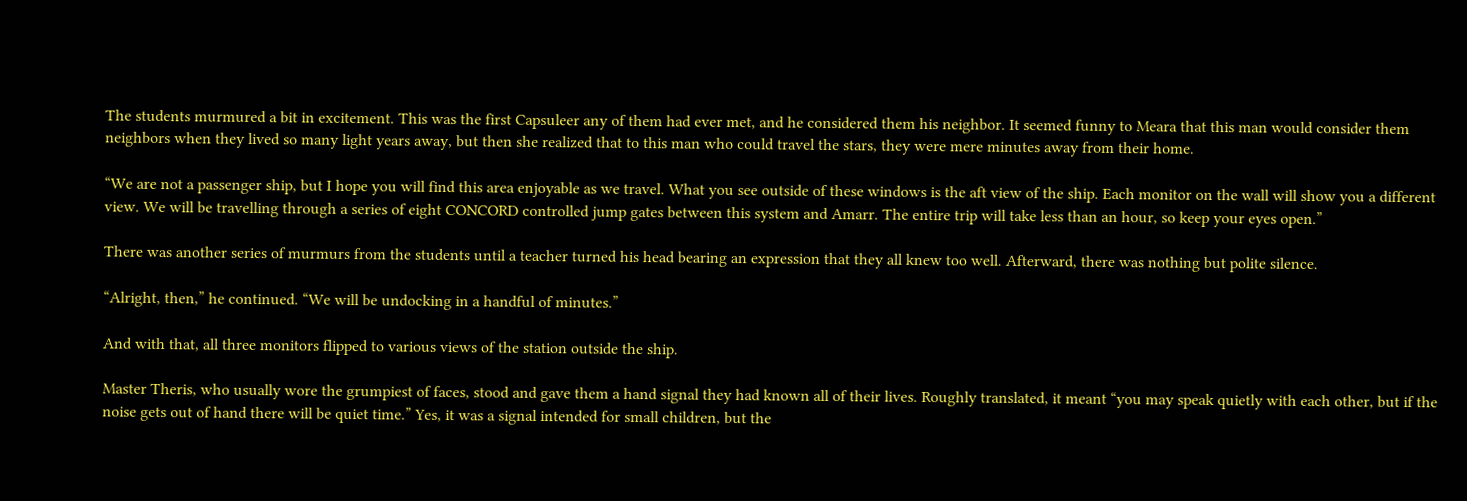The students murmured a bit in excitement. This was the first Capsuleer any of them had ever met, and he considered them his neighbor. It seemed funny to Meara that this man would consider them neighbors when they lived so many light years away, but then she realized that to this man who could travel the stars, they were mere minutes away from their home.

“We are not a passenger ship, but I hope you will find this area enjoyable as we travel. What you see outside of these windows is the aft view of the ship. Each monitor on the wall will show you a different view. We will be travelling through a series of eight CONCORD controlled jump gates between this system and Amarr. The entire trip will take less than an hour, so keep your eyes open.”

There was another series of murmurs from the students until a teacher turned his head bearing an expression that they all knew too well. Afterward, there was nothing but polite silence.

“Alright, then,” he continued. “We will be undocking in a handful of minutes.”

And with that, all three monitors flipped to various views of the station outside the ship.

Master Theris, who usually wore the grumpiest of faces, stood and gave them a hand signal they had known all of their lives. Roughly translated, it meant “you may speak quietly with each other, but if the noise gets out of hand there will be quiet time.” Yes, it was a signal intended for small children, but the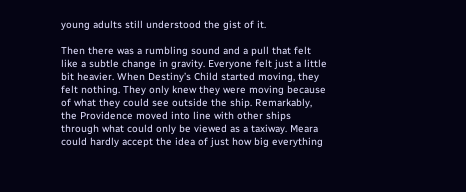young adults still understood the gist of it.

Then there was a rumbling sound and a pull that felt like a subtle change in gravity. Everyone felt just a little bit heavier. When Destiny’s Child started moving, they felt nothing. They only knew they were moving because of what they could see outside the ship. Remarkably, the Providence moved into line with other ships through what could only be viewed as a taxiway. Meara could hardly accept the idea of just how big everything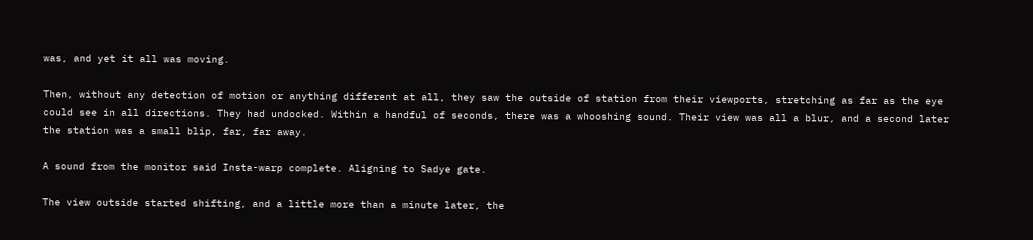was, and yet it all was moving.

Then, without any detection of motion or anything different at all, they saw the outside of station from their viewports, stretching as far as the eye could see in all directions. They had undocked. Within a handful of seconds, there was a whooshing sound. Their view was all a blur, and a second later the station was a small blip, far, far away.

A sound from the monitor said Insta-warp complete. Aligning to Sadye gate.

The view outside started shifting, and a little more than a minute later, the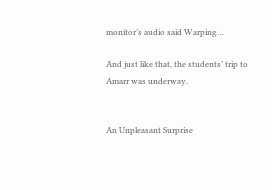monitor’s audio said Warping…

And just like that, the students’ trip to Amarr was underway.


An Unpleasant Surprise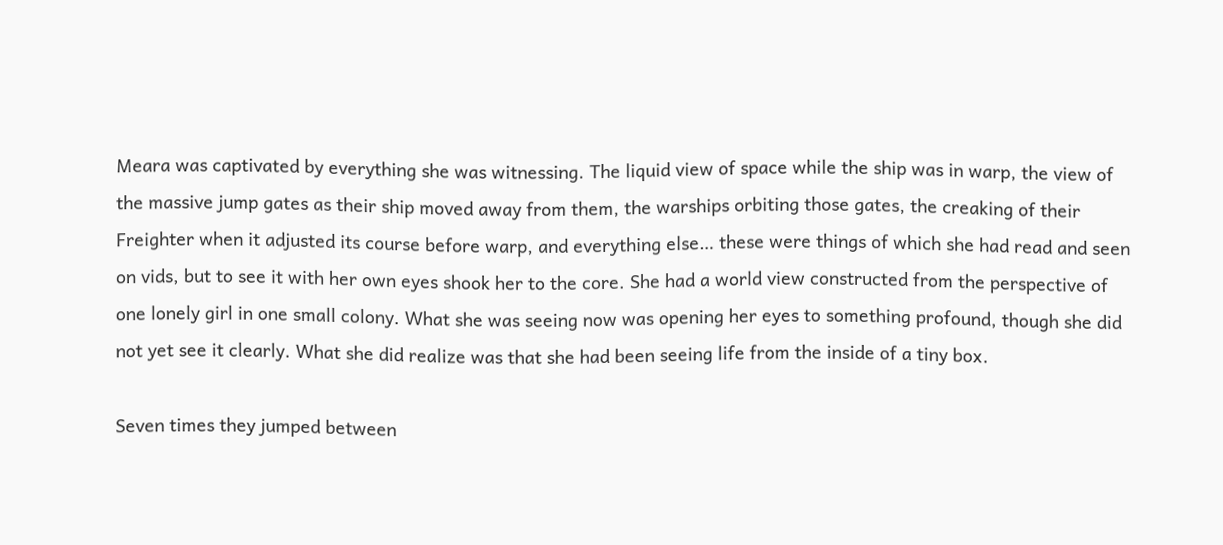Meara was captivated by everything she was witnessing. The liquid view of space while the ship was in warp, the view of the massive jump gates as their ship moved away from them, the warships orbiting those gates, the creaking of their Freighter when it adjusted its course before warp, and everything else… these were things of which she had read and seen on vids, but to see it with her own eyes shook her to the core. She had a world view constructed from the perspective of one lonely girl in one small colony. What she was seeing now was opening her eyes to something profound, though she did not yet see it clearly. What she did realize was that she had been seeing life from the inside of a tiny box.

Seven times they jumped between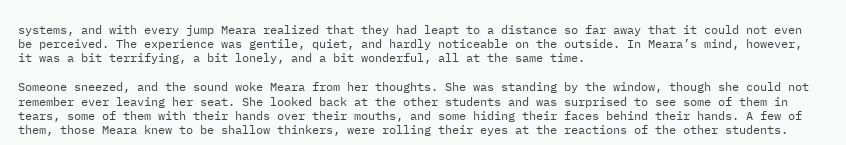systems, and with every jump Meara realized that they had leapt to a distance so far away that it could not even be perceived. The experience was gentile, quiet, and hardly noticeable on the outside. In Meara’s mind, however, it was a bit terrifying, a bit lonely, and a bit wonderful, all at the same time.

Someone sneezed, and the sound woke Meara from her thoughts. She was standing by the window, though she could not remember ever leaving her seat. She looked back at the other students and was surprised to see some of them in tears, some of them with their hands over their mouths, and some hiding their faces behind their hands. A few of them, those Meara knew to be shallow thinkers, were rolling their eyes at the reactions of the other students.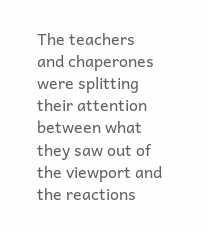The teachers and chaperones were splitting their attention between what they saw out of the viewport and the reactions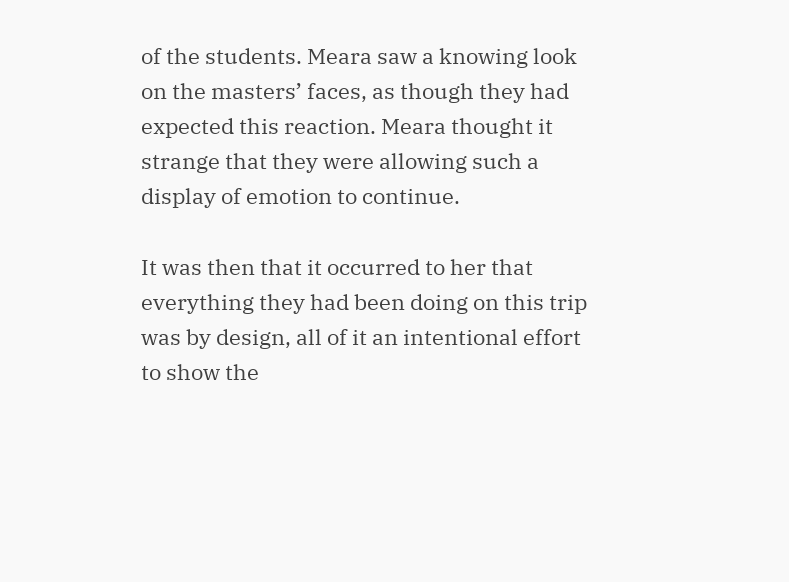of the students. Meara saw a knowing look on the masters’ faces, as though they had expected this reaction. Meara thought it strange that they were allowing such a display of emotion to continue.

It was then that it occurred to her that everything they had been doing on this trip was by design, all of it an intentional effort to show the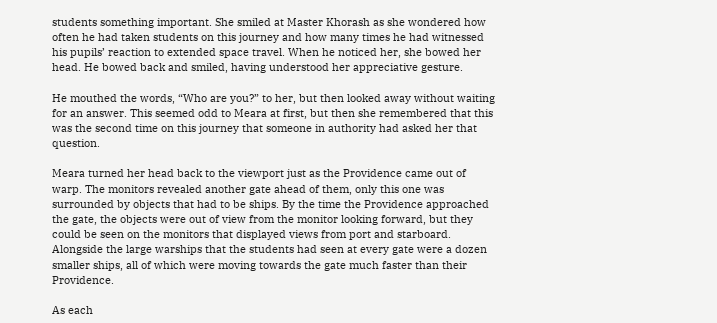students something important. She smiled at Master Khorash as she wondered how often he had taken students on this journey and how many times he had witnessed his pupils’ reaction to extended space travel. When he noticed her, she bowed her head. He bowed back and smiled, having understood her appreciative gesture.

He mouthed the words, “Who are you?” to her, but then looked away without waiting for an answer. This seemed odd to Meara at first, but then she remembered that this was the second time on this journey that someone in authority had asked her that question.

Meara turned her head back to the viewport just as the Providence came out of warp. The monitors revealed another gate ahead of them, only this one was surrounded by objects that had to be ships. By the time the Providence approached the gate, the objects were out of view from the monitor looking forward, but they could be seen on the monitors that displayed views from port and starboard. Alongside the large warships that the students had seen at every gate were a dozen smaller ships, all of which were moving towards the gate much faster than their Providence.

As each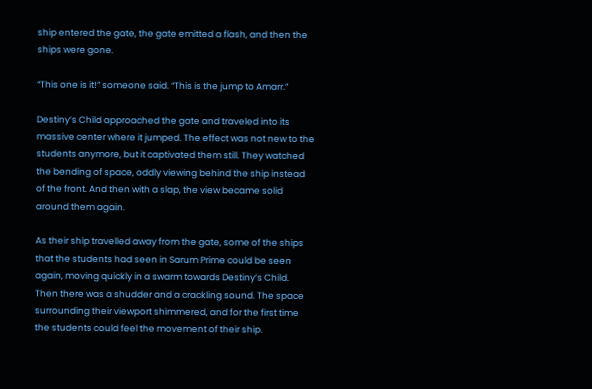ship entered the gate, the gate emitted a flash, and then the ships were gone.

“This one is it!” someone said. “This is the jump to Amarr.”

Destiny’s Child approached the gate and traveled into its massive center where it jumped. The effect was not new to the students anymore, but it captivated them still. They watched the bending of space, oddly viewing behind the ship instead of the front. And then with a slap, the view became solid around them again.

As their ship travelled away from the gate, some of the ships that the students had seen in Sarum Prime could be seen again, moving quickly in a swarm towards Destiny’s Child. Then there was a shudder and a crackling sound. The space surrounding their viewport shimmered, and for the first time the students could feel the movement of their ship.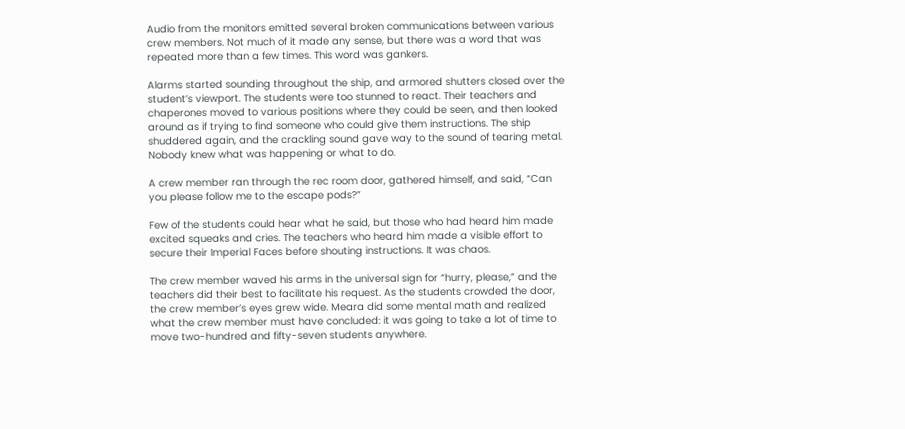Audio from the monitors emitted several broken communications between various crew members. Not much of it made any sense, but there was a word that was repeated more than a few times. This word was gankers.

Alarms started sounding throughout the ship, and armored shutters closed over the student’s viewport. The students were too stunned to react. Their teachers and chaperones moved to various positions where they could be seen, and then looked around as if trying to find someone who could give them instructions. The ship shuddered again, and the crackling sound gave way to the sound of tearing metal. Nobody knew what was happening or what to do.

A crew member ran through the rec room door, gathered himself, and said, “Can you please follow me to the escape pods?”

Few of the students could hear what he said, but those who had heard him made excited squeaks and cries. The teachers who heard him made a visible effort to secure their Imperial Faces before shouting instructions. It was chaos.

The crew member waved his arms in the universal sign for “hurry, please,” and the teachers did their best to facilitate his request. As the students crowded the door, the crew member’s eyes grew wide. Meara did some mental math and realized what the crew member must have concluded: it was going to take a lot of time to move two-hundred and fifty-seven students anywhere.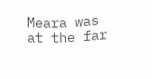Meara was at the far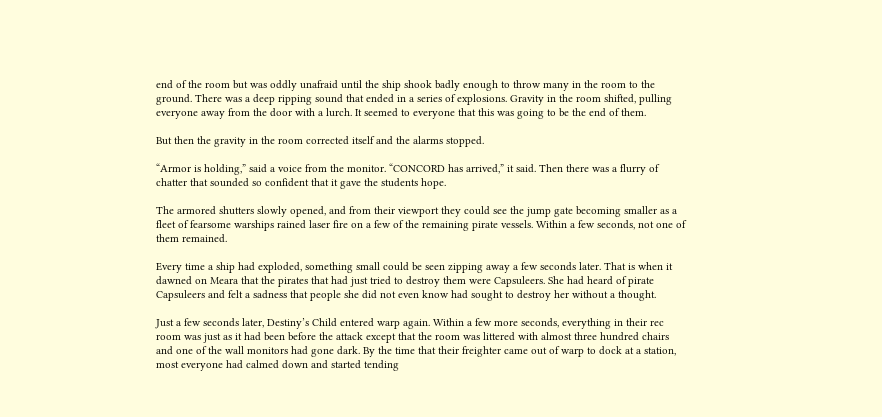end of the room but was oddly unafraid until the ship shook badly enough to throw many in the room to the ground. There was a deep ripping sound that ended in a series of explosions. Gravity in the room shifted, pulling everyone away from the door with a lurch. It seemed to everyone that this was going to be the end of them.

But then the gravity in the room corrected itself and the alarms stopped.

“Armor is holding,” said a voice from the monitor. “CONCORD has arrived,” it said. Then there was a flurry of chatter that sounded so confident that it gave the students hope.

The armored shutters slowly opened, and from their viewport they could see the jump gate becoming smaller as a fleet of fearsome warships rained laser fire on a few of the remaining pirate vessels. Within a few seconds, not one of them remained.

Every time a ship had exploded, something small could be seen zipping away a few seconds later. That is when it dawned on Meara that the pirates that had just tried to destroy them were Capsuleers. She had heard of pirate Capsuleers and felt a sadness that people she did not even know had sought to destroy her without a thought.

Just a few seconds later, Destiny’s Child entered warp again. Within a few more seconds, everything in their rec room was just as it had been before the attack except that the room was littered with almost three hundred chairs and one of the wall monitors had gone dark. By the time that their freighter came out of warp to dock at a station, most everyone had calmed down and started tending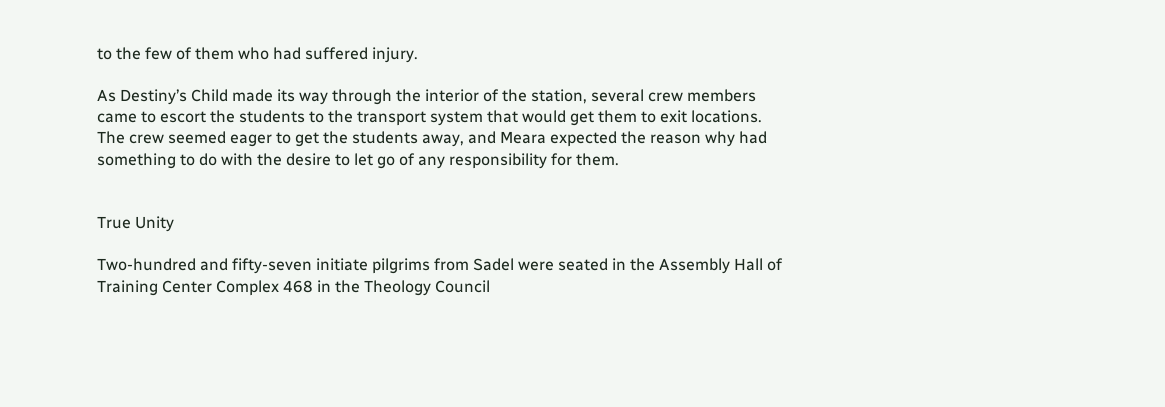to the few of them who had suffered injury.

As Destiny’s Child made its way through the interior of the station, several crew members came to escort the students to the transport system that would get them to exit locations. The crew seemed eager to get the students away, and Meara expected the reason why had something to do with the desire to let go of any responsibility for them.


True Unity

Two-hundred and fifty-seven initiate pilgrims from Sadel were seated in the Assembly Hall of Training Center Complex 468 in the Theology Council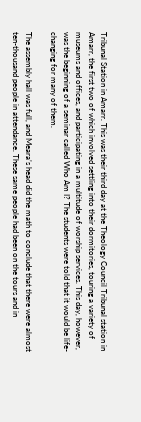Tribunal Station in Amarr. This was their third day at the Theology Council Tribunal station in Amarr, the first two of which involved settling into their dormitories, touring a variety of museums and offices, and participating in a multitude of worship services. This day, however, was the beginning of a seminar called Who Am I? The students were told that it would be life-changing for many of them.

The assembly hall was full, and Meara’s head did the math to conclude that there were almost ten-thousand people in attendance. These same people had been on the tours and in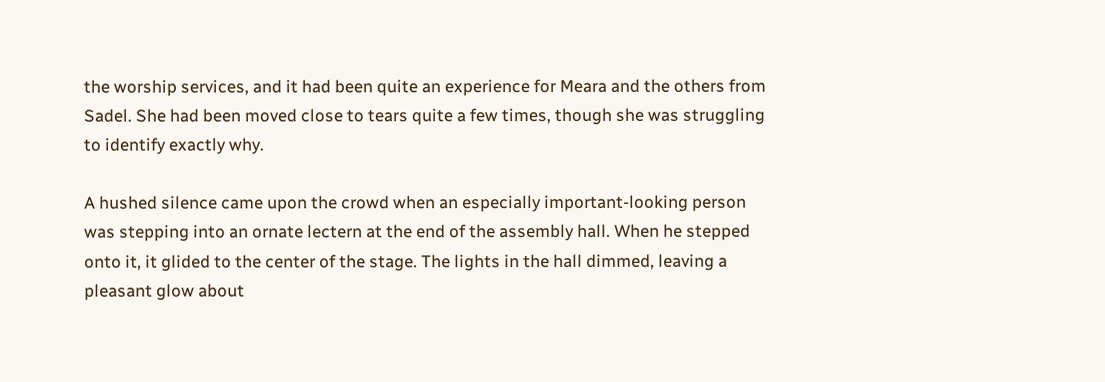the worship services, and it had been quite an experience for Meara and the others from Sadel. She had been moved close to tears quite a few times, though she was struggling to identify exactly why.

A hushed silence came upon the crowd when an especially important-looking person was stepping into an ornate lectern at the end of the assembly hall. When he stepped onto it, it glided to the center of the stage. The lights in the hall dimmed, leaving a pleasant glow about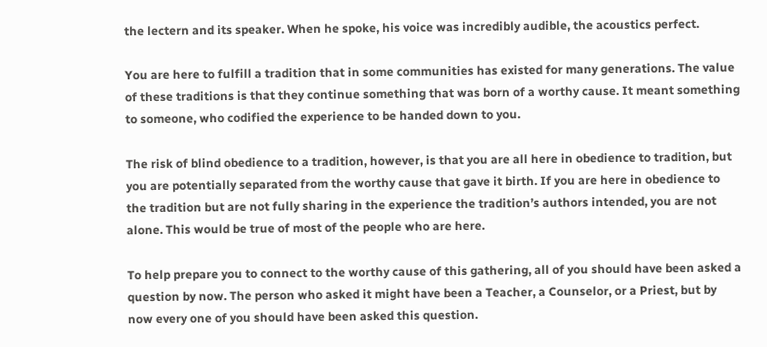the lectern and its speaker. When he spoke, his voice was incredibly audible, the acoustics perfect.

You are here to fulfill a tradition that in some communities has existed for many generations. The value of these traditions is that they continue something that was born of a worthy cause. It meant something to someone, who codified the experience to be handed down to you.

The risk of blind obedience to a tradition, however, is that you are all here in obedience to tradition, but you are potentially separated from the worthy cause that gave it birth. If you are here in obedience to the tradition but are not fully sharing in the experience the tradition’s authors intended, you are not alone. This would be true of most of the people who are here.

To help prepare you to connect to the worthy cause of this gathering, all of you should have been asked a question by now. The person who asked it might have been a Teacher, a Counselor, or a Priest, but by now every one of you should have been asked this question.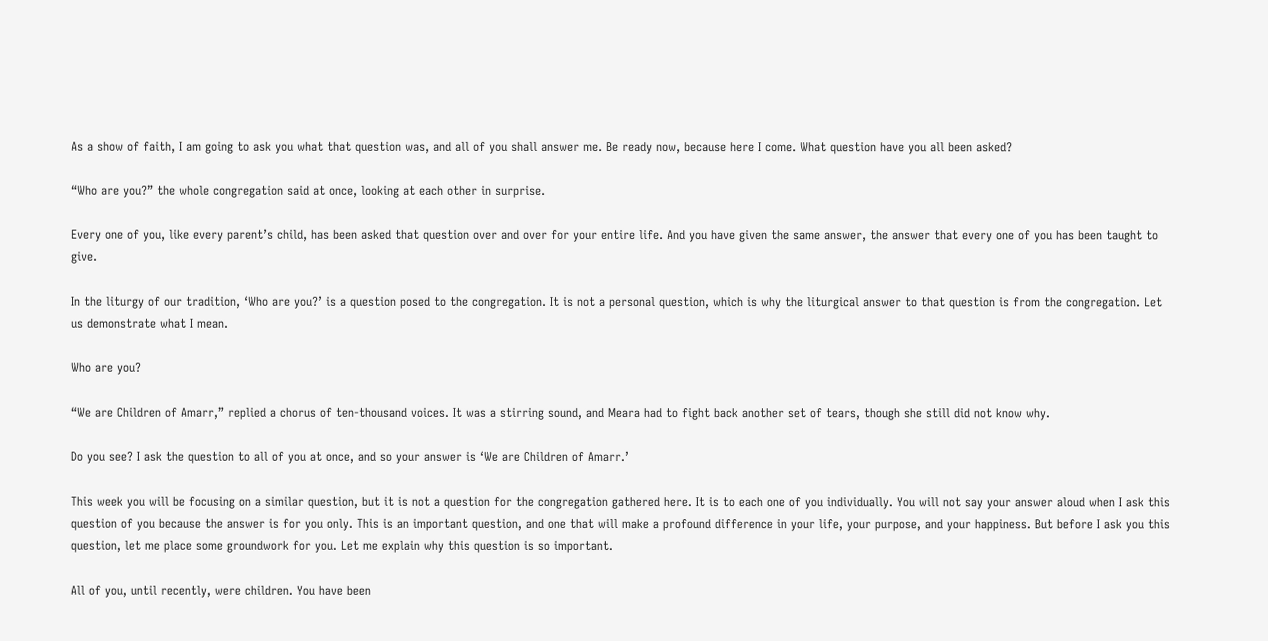As a show of faith, I am going to ask you what that question was, and all of you shall answer me. Be ready now, because here I come. What question have you all been asked?

“Who are you?” the whole congregation said at once, looking at each other in surprise.

Every one of you, like every parent’s child, has been asked that question over and over for your entire life. And you have given the same answer, the answer that every one of you has been taught to give.

In the liturgy of our tradition, ‘Who are you?’ is a question posed to the congregation. It is not a personal question, which is why the liturgical answer to that question is from the congregation. Let us demonstrate what I mean.

Who are you?

“We are Children of Amarr,” replied a chorus of ten-thousand voices. It was a stirring sound, and Meara had to fight back another set of tears, though she still did not know why.

Do you see? I ask the question to all of you at once, and so your answer is ‘We are Children of Amarr.’

This week you will be focusing on a similar question, but it is not a question for the congregation gathered here. It is to each one of you individually. You will not say your answer aloud when I ask this question of you because the answer is for you only. This is an important question, and one that will make a profound difference in your life, your purpose, and your happiness. But before I ask you this question, let me place some groundwork for you. Let me explain why this question is so important.

All of you, until recently, were children. You have been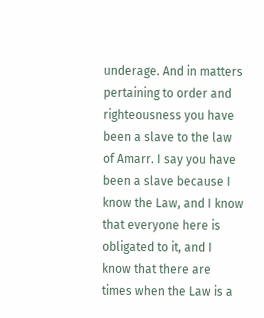underage. And in matters pertaining to order and righteousness you have been a slave to the law of Amarr. I say you have been a slave because I know the Law, and I know that everyone here is obligated to it, and I know that there are times when the Law is a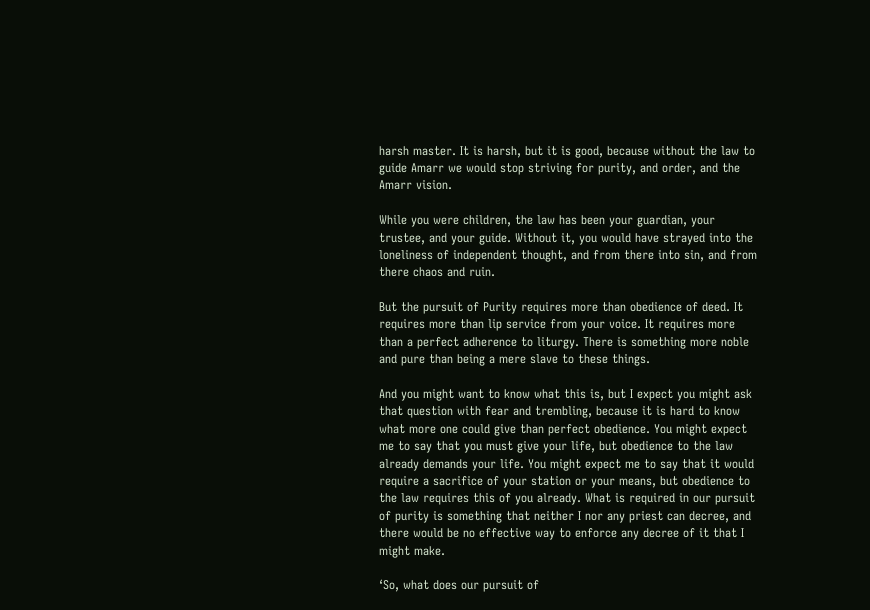harsh master. It is harsh, but it is good, because without the law to guide Amarr we would stop striving for purity, and order, and the Amarr vision.

While you were children, the law has been your guardian, your trustee, and your guide. Without it, you would have strayed into the loneliness of independent thought, and from there into sin, and from there chaos and ruin.

But the pursuit of Purity requires more than obedience of deed. It requires more than lip service from your voice. It requires more than a perfect adherence to liturgy. There is something more noble and pure than being a mere slave to these things.

And you might want to know what this is, but I expect you might ask that question with fear and trembling, because it is hard to know what more one could give than perfect obedience. You might expect me to say that you must give your life, but obedience to the law already demands your life. You might expect me to say that it would require a sacrifice of your station or your means, but obedience to the law requires this of you already. What is required in our pursuit of purity is something that neither I nor any priest can decree, and there would be no effective way to enforce any decree of it that I might make.

‘So, what does our pursuit of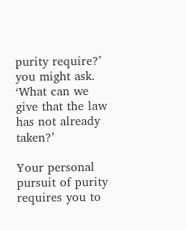purity require?’ you might ask. ‘What can we give that the law has not already taken?’

Your personal pursuit of purity requires you to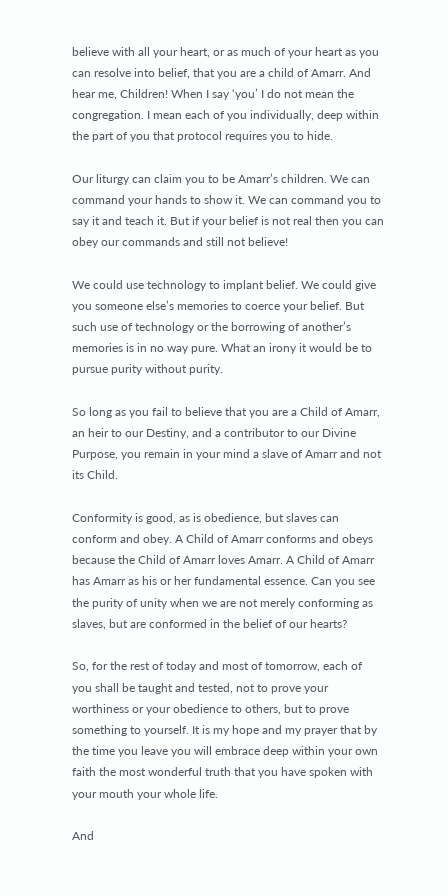believe with all your heart, or as much of your heart as you can resolve into belief, that you are a child of Amarr. And hear me, Children! When I say ‘you’ I do not mean the congregation. I mean each of you individually, deep within the part of you that protocol requires you to hide.

Our liturgy can claim you to be Amarr’s children. We can command your hands to show it. We can command you to say it and teach it. But if your belief is not real then you can obey our commands and still not believe!

We could use technology to implant belief. We could give you someone else’s memories to coerce your belief. But such use of technology or the borrowing of another’s memories is in no way pure. What an irony it would be to pursue purity without purity.

So long as you fail to believe that you are a Child of Amarr, an heir to our Destiny, and a contributor to our Divine Purpose, you remain in your mind a slave of Amarr and not its Child.

Conformity is good, as is obedience, but slaves can conform and obey. A Child of Amarr conforms and obeys because the Child of Amarr loves Amarr. A Child of Amarr has Amarr as his or her fundamental essence. Can you see the purity of unity when we are not merely conforming as slaves, but are conformed in the belief of our hearts?

So, for the rest of today and most of tomorrow, each of you shall be taught and tested, not to prove your worthiness or your obedience to others, but to prove something to yourself. It is my hope and my prayer that by the time you leave you will embrace deep within your own faith the most wonderful truth that you have spoken with your mouth your whole life.

And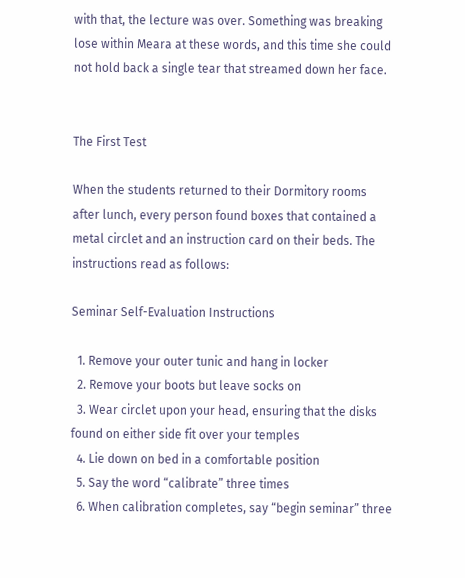with that, the lecture was over. Something was breaking lose within Meara at these words, and this time she could not hold back a single tear that streamed down her face.


The First Test

When the students returned to their Dormitory rooms after lunch, every person found boxes that contained a metal circlet and an instruction card on their beds. The instructions read as follows:

Seminar Self-Evaluation Instructions

  1. Remove your outer tunic and hang in locker
  2. Remove your boots but leave socks on
  3. Wear circlet upon your head, ensuring that the disks found on either side fit over your temples
  4. Lie down on bed in a comfortable position
  5. Say the word “calibrate” three times
  6. When calibration completes, say “begin seminar” three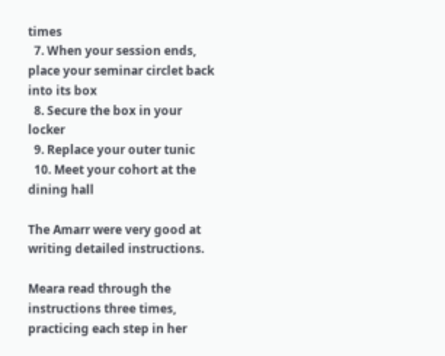times
  7. When your session ends, place your seminar circlet back into its box
  8. Secure the box in your locker
  9. Replace your outer tunic
  10. Meet your cohort at the dining hall

The Amarr were very good at writing detailed instructions.

Meara read through the instructions three times, practicing each step in her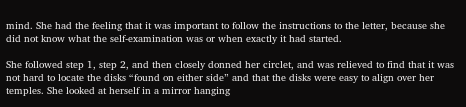mind. She had the feeling that it was important to follow the instructions to the letter, because she did not know what the self-examination was or when exactly it had started.

She followed step 1, step 2, and then closely donned her circlet, and was relieved to find that it was not hard to locate the disks “found on either side” and that the disks were easy to align over her temples. She looked at herself in a mirror hanging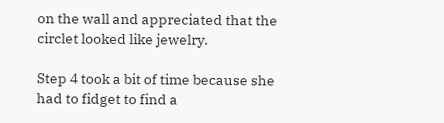on the wall and appreciated that the circlet looked like jewelry.

Step 4 took a bit of time because she had to fidget to find a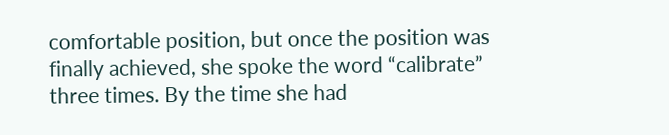comfortable position, but once the position was finally achieved, she spoke the word “calibrate” three times. By the time she had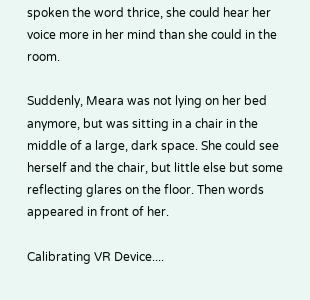spoken the word thrice, she could hear her voice more in her mind than she could in the room.

Suddenly, Meara was not lying on her bed anymore, but was sitting in a chair in the middle of a large, dark space. She could see herself and the chair, but little else but some reflecting glares on the floor. Then words appeared in front of her.

Calibrating VR Device....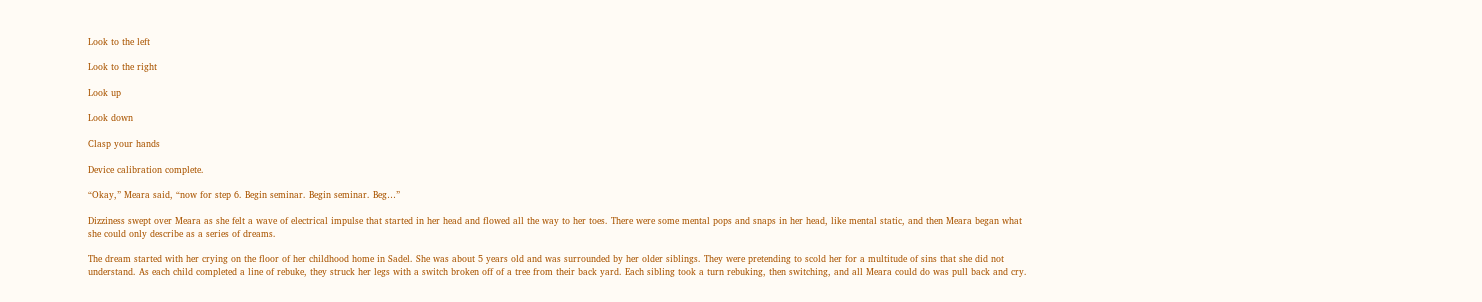Look to the left

Look to the right

Look up

Look down

Clasp your hands

Device calibration complete.

“Okay,” Meara said, “now for step 6. Begin seminar. Begin seminar. Beg…”

Dizziness swept over Meara as she felt a wave of electrical impulse that started in her head and flowed all the way to her toes. There were some mental pops and snaps in her head, like mental static, and then Meara began what she could only describe as a series of dreams.

The dream started with her crying on the floor of her childhood home in Sadel. She was about 5 years old and was surrounded by her older siblings. They were pretending to scold her for a multitude of sins that she did not understand. As each child completed a line of rebuke, they struck her legs with a switch broken off of a tree from their back yard. Each sibling took a turn rebuking, then switching, and all Meara could do was pull back and cry.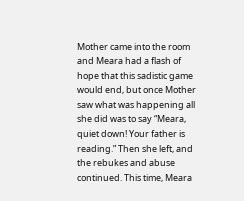Mother came into the room and Meara had a flash of hope that this sadistic game would end, but once Mother saw what was happening all she did was to say “Meara, quiet down! Your father is reading.” Then she left, and the rebukes and abuse continued. This time, Meara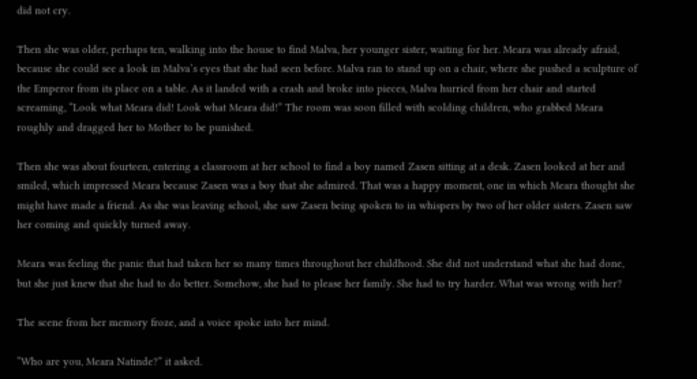did not cry.

Then she was older, perhaps ten, walking into the house to find Malva, her younger sister, waiting for her. Meara was already afraid, because she could see a look in Malva’s eyes that she had seen before. Malva ran to stand up on a chair, where she pushed a sculpture of the Emperor from its place on a table. As it landed with a crash and broke into pieces, Malva hurried from her chair and started screaming, “Look what Meara did! Look what Meara did!” The room was soon filled with scolding children, who grabbed Meara roughly and dragged her to Mother to be punished.

Then she was about fourteen, entering a classroom at her school to find a boy named Zasen sitting at a desk. Zasen looked at her and smiled, which impressed Meara because Zasen was a boy that she admired. That was a happy moment, one in which Meara thought she might have made a friend. As she was leaving school, she saw Zasen being spoken to in whispers by two of her older sisters. Zasen saw her coming and quickly turned away.

Meara was feeling the panic that had taken her so many times throughout her childhood. She did not understand what she had done, but she just knew that she had to do better. Somehow, she had to please her family. She had to try harder. What was wrong with her?

The scene from her memory froze, and a voice spoke into her mind.

“Who are you, Meara Natinde?” it asked.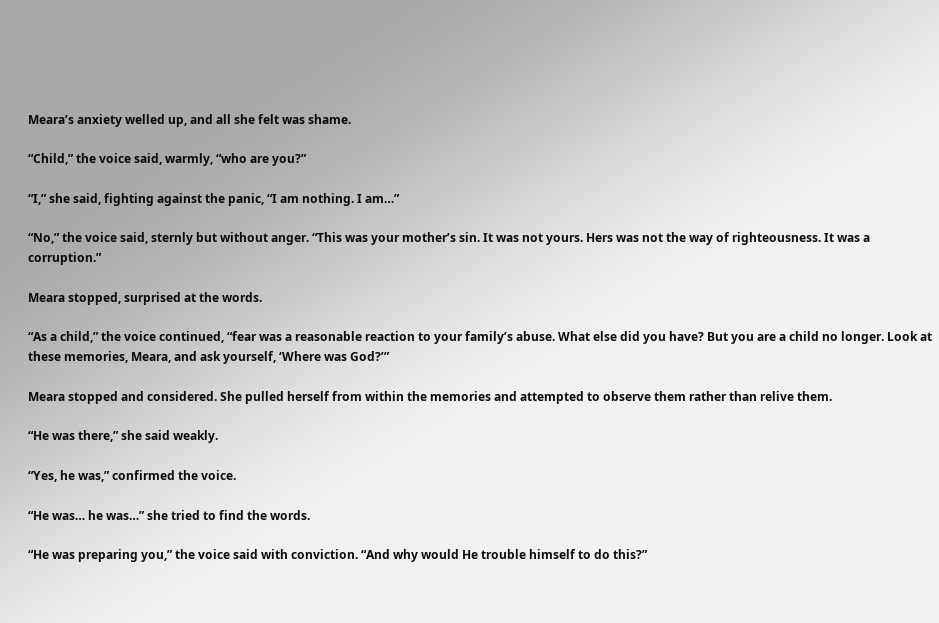Meara’s anxiety welled up, and all she felt was shame.

“Child,” the voice said, warmly, “who are you?”

“I,” she said, fighting against the panic, “I am nothing. I am…”

“No,” the voice said, sternly but without anger. “This was your mother’s sin. It was not yours. Hers was not the way of righteousness. It was a corruption.”

Meara stopped, surprised at the words.

“As a child,” the voice continued, “fear was a reasonable reaction to your family’s abuse. What else did you have? But you are a child no longer. Look at these memories, Meara, and ask yourself, ‘Where was God?’”

Meara stopped and considered. She pulled herself from within the memories and attempted to observe them rather than relive them.

“He was there,” she said weakly.

“Yes, he was,” confirmed the voice.

“He was… he was…” she tried to find the words.

“He was preparing you,” the voice said with conviction. “And why would He trouble himself to do this?”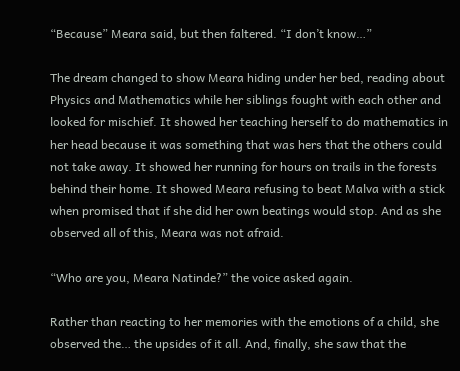“Because” Meara said, but then faltered. “I don’t know…”

The dream changed to show Meara hiding under her bed, reading about Physics and Mathematics while her siblings fought with each other and looked for mischief. It showed her teaching herself to do mathematics in her head because it was something that was hers that the others could not take away. It showed her running for hours on trails in the forests behind their home. It showed Meara refusing to beat Malva with a stick when promised that if she did her own beatings would stop. And as she observed all of this, Meara was not afraid.

“Who are you, Meara Natinde?” the voice asked again.

Rather than reacting to her memories with the emotions of a child, she observed the… the upsides of it all. And, finally, she saw that the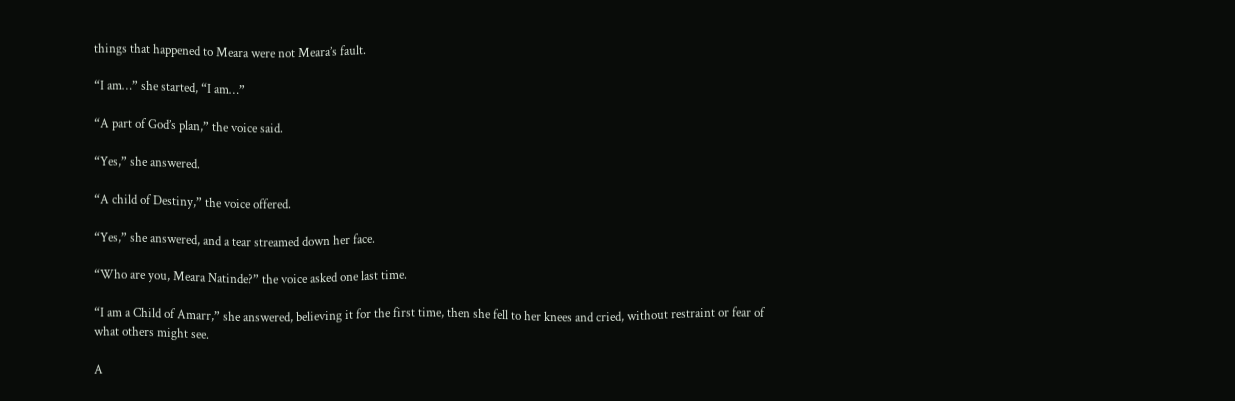things that happened to Meara were not Meara’s fault.

“I am…” she started, “I am…”

“A part of God’s plan,” the voice said.

“Yes,” she answered.

“A child of Destiny,” the voice offered.

“Yes,” she answered, and a tear streamed down her face.

“Who are you, Meara Natinde?” the voice asked one last time.

“I am a Child of Amarr,” she answered, believing it for the first time, then she fell to her knees and cried, without restraint or fear of what others might see.

A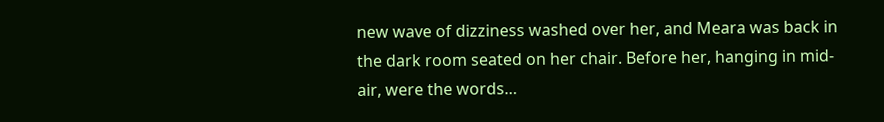new wave of dizziness washed over her, and Meara was back in the dark room seated on her chair. Before her, hanging in mid-air, were the words…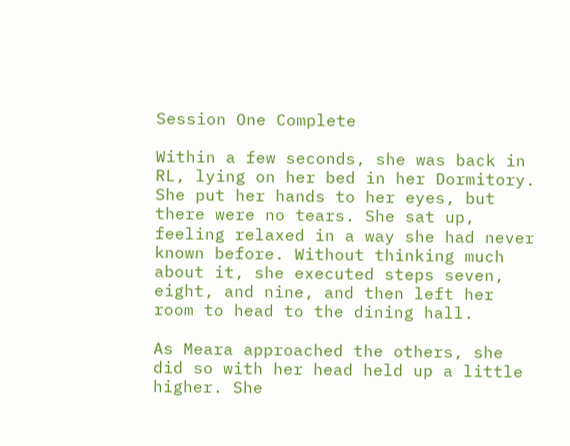Session One Complete

Within a few seconds, she was back in RL, lying on her bed in her Dormitory. She put her hands to her eyes, but there were no tears. She sat up, feeling relaxed in a way she had never known before. Without thinking much about it, she executed steps seven, eight, and nine, and then left her room to head to the dining hall.

As Meara approached the others, she did so with her head held up a little higher. She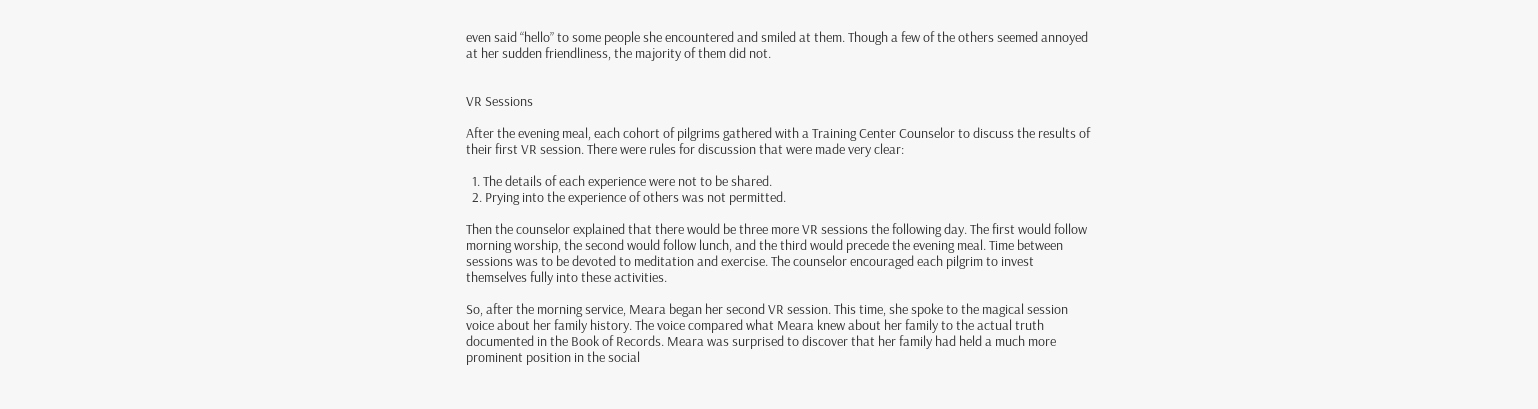even said “hello” to some people she encountered and smiled at them. Though a few of the others seemed annoyed at her sudden friendliness, the majority of them did not.


VR Sessions

After the evening meal, each cohort of pilgrims gathered with a Training Center Counselor to discuss the results of their first VR session. There were rules for discussion that were made very clear:

  1. The details of each experience were not to be shared.
  2. Prying into the experience of others was not permitted.

Then the counselor explained that there would be three more VR sessions the following day. The first would follow morning worship, the second would follow lunch, and the third would precede the evening meal. Time between sessions was to be devoted to meditation and exercise. The counselor encouraged each pilgrim to invest themselves fully into these activities.

So, after the morning service, Meara began her second VR session. This time, she spoke to the magical session voice about her family history. The voice compared what Meara knew about her family to the actual truth documented in the Book of Records. Meara was surprised to discover that her family had held a much more prominent position in the social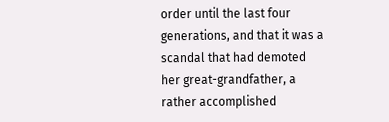order until the last four generations, and that it was a scandal that had demoted her great-grandfather, a rather accomplished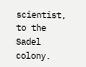scientist, to the Sadel colony.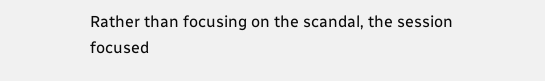Rather than focusing on the scandal, the session focused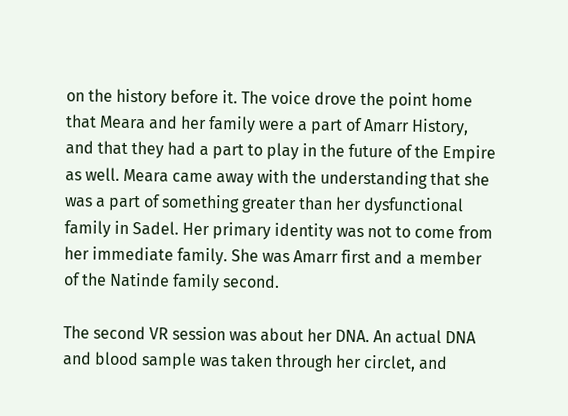on the history before it. The voice drove the point home that Meara and her family were a part of Amarr History, and that they had a part to play in the future of the Empire as well. Meara came away with the understanding that she was a part of something greater than her dysfunctional family in Sadel. Her primary identity was not to come from her immediate family. She was Amarr first and a member of the Natinde family second.

The second VR session was about her DNA. An actual DNA and blood sample was taken through her circlet, and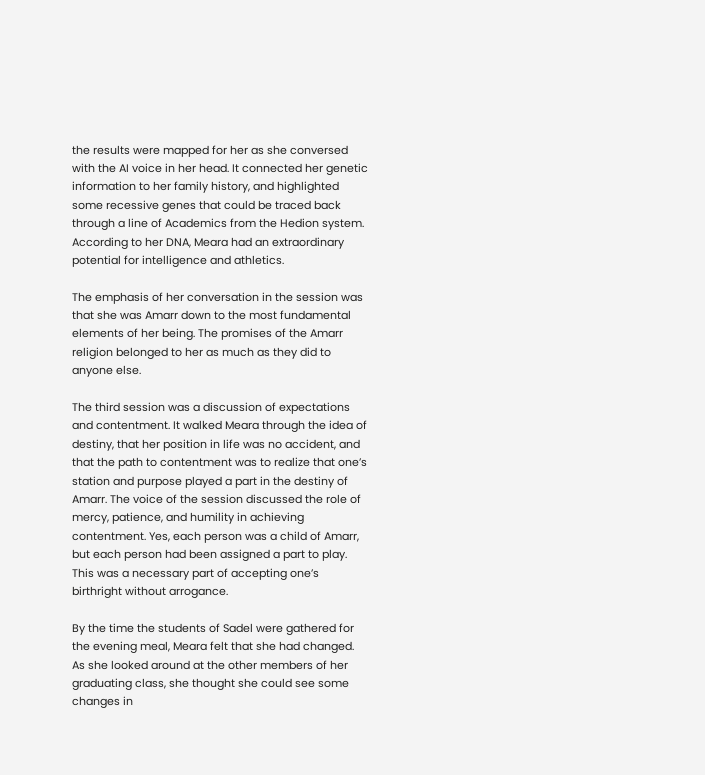the results were mapped for her as she conversed with the AI voice in her head. It connected her genetic information to her family history, and highlighted some recessive genes that could be traced back through a line of Academics from the Hedion system. According to her DNA, Meara had an extraordinary potential for intelligence and athletics.

The emphasis of her conversation in the session was that she was Amarr down to the most fundamental elements of her being. The promises of the Amarr religion belonged to her as much as they did to anyone else.

The third session was a discussion of expectations and contentment. It walked Meara through the idea of destiny, that her position in life was no accident, and that the path to contentment was to realize that one’s station and purpose played a part in the destiny of Amarr. The voice of the session discussed the role of mercy, patience, and humility in achieving contentment. Yes, each person was a child of Amarr, but each person had been assigned a part to play. This was a necessary part of accepting one’s birthright without arrogance.

By the time the students of Sadel were gathered for the evening meal, Meara felt that she had changed. As she looked around at the other members of her graduating class, she thought she could see some changes in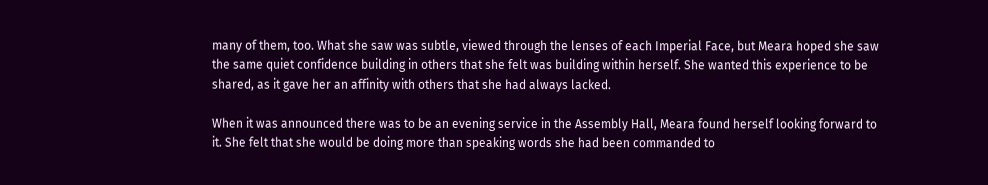many of them, too. What she saw was subtle, viewed through the lenses of each Imperial Face, but Meara hoped she saw the same quiet confidence building in others that she felt was building within herself. She wanted this experience to be shared, as it gave her an affinity with others that she had always lacked.

When it was announced there was to be an evening service in the Assembly Hall, Meara found herself looking forward to it. She felt that she would be doing more than speaking words she had been commanded to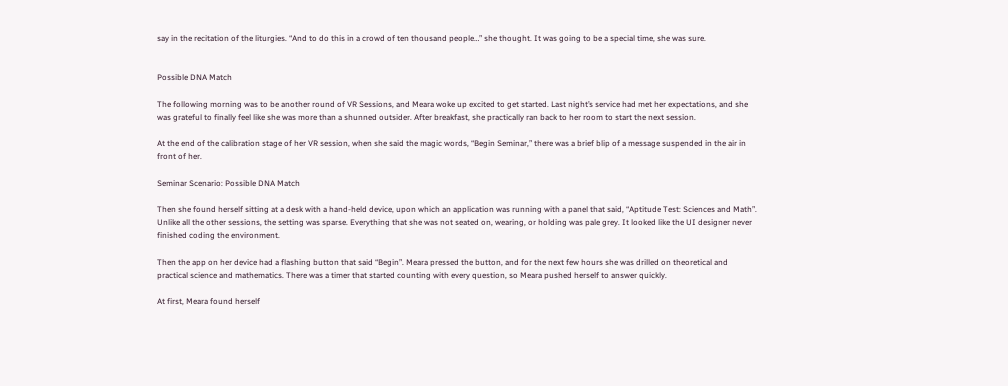say in the recitation of the liturgies. “And to do this in a crowd of ten thousand people…” she thought. It was going to be a special time, she was sure.


Possible DNA Match

The following morning was to be another round of VR Sessions, and Meara woke up excited to get started. Last night’s service had met her expectations, and she was grateful to finally feel like she was more than a shunned outsider. After breakfast, she practically ran back to her room to start the next session.

At the end of the calibration stage of her VR session, when she said the magic words, “Begin Seminar,” there was a brief blip of a message suspended in the air in front of her.

Seminar Scenario: Possible DNA Match

Then she found herself sitting at a desk with a hand-held device, upon which an application was running with a panel that said, “Aptitude Test: Sciences and Math”. Unlike all the other sessions, the setting was sparse. Everything that she was not seated on, wearing, or holding was pale grey. It looked like the UI designer never finished coding the environment.

Then the app on her device had a flashing button that said “Begin”. Meara pressed the button, and for the next few hours she was drilled on theoretical and practical science and mathematics. There was a timer that started counting with every question, so Meara pushed herself to answer quickly.

At first, Meara found herself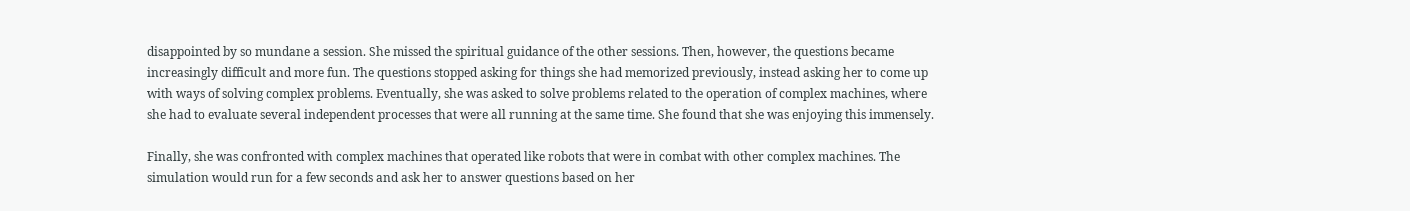disappointed by so mundane a session. She missed the spiritual guidance of the other sessions. Then, however, the questions became increasingly difficult and more fun. The questions stopped asking for things she had memorized previously, instead asking her to come up with ways of solving complex problems. Eventually, she was asked to solve problems related to the operation of complex machines, where she had to evaluate several independent processes that were all running at the same time. She found that she was enjoying this immensely.

Finally, she was confronted with complex machines that operated like robots that were in combat with other complex machines. The simulation would run for a few seconds and ask her to answer questions based on her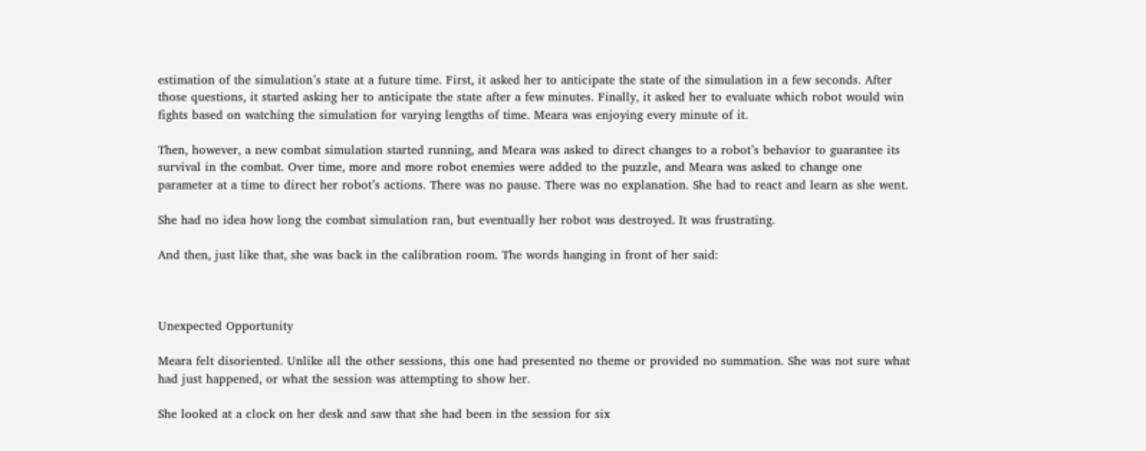estimation of the simulation’s state at a future time. First, it asked her to anticipate the state of the simulation in a few seconds. After those questions, it started asking her to anticipate the state after a few minutes. Finally, it asked her to evaluate which robot would win fights based on watching the simulation for varying lengths of time. Meara was enjoying every minute of it.

Then, however, a new combat simulation started running, and Meara was asked to direct changes to a robot’s behavior to guarantee its survival in the combat. Over time, more and more robot enemies were added to the puzzle, and Meara was asked to change one parameter at a time to direct her robot’s actions. There was no pause. There was no explanation. She had to react and learn as she went.

She had no idea how long the combat simulation ran, but eventually her robot was destroyed. It was frustrating.

And then, just like that, she was back in the calibration room. The words hanging in front of her said:



Unexpected Opportunity

Meara felt disoriented. Unlike all the other sessions, this one had presented no theme or provided no summation. She was not sure what had just happened, or what the session was attempting to show her.

She looked at a clock on her desk and saw that she had been in the session for six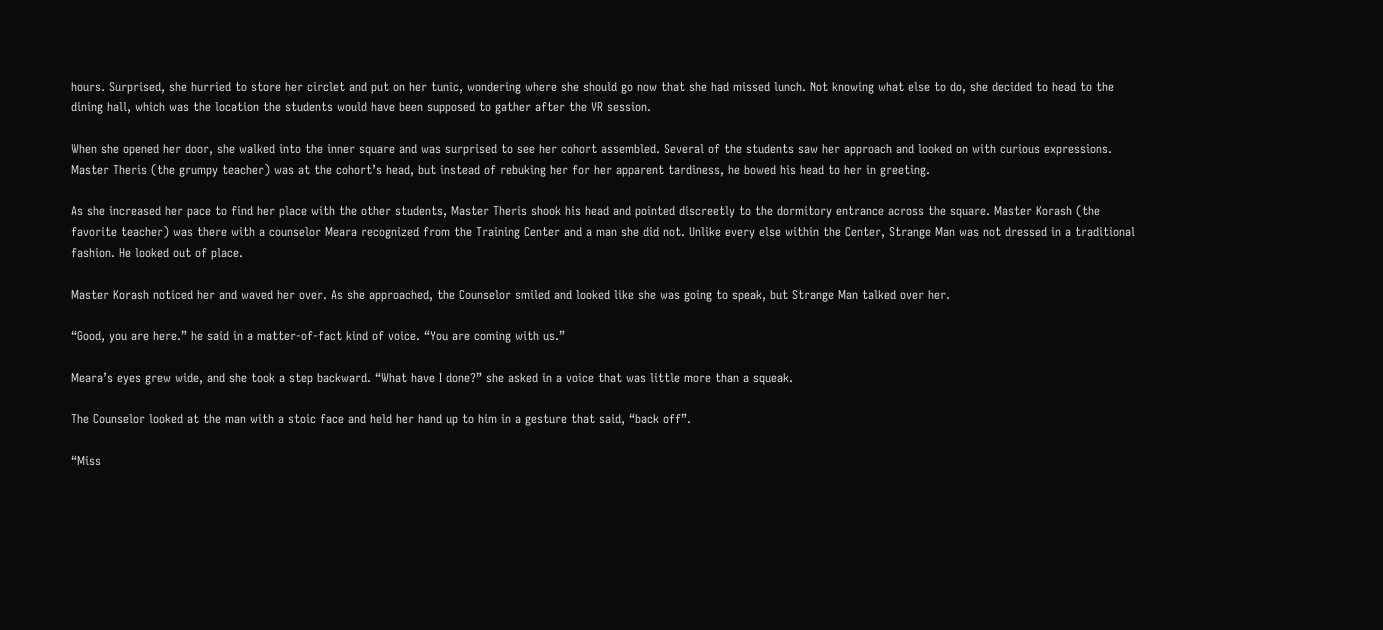hours. Surprised, she hurried to store her circlet and put on her tunic, wondering where she should go now that she had missed lunch. Not knowing what else to do, she decided to head to the dining hall, which was the location the students would have been supposed to gather after the VR session.

When she opened her door, she walked into the inner square and was surprised to see her cohort assembled. Several of the students saw her approach and looked on with curious expressions. Master Theris (the grumpy teacher) was at the cohort’s head, but instead of rebuking her for her apparent tardiness, he bowed his head to her in greeting.

As she increased her pace to find her place with the other students, Master Theris shook his head and pointed discreetly to the dormitory entrance across the square. Master Korash (the favorite teacher) was there with a counselor Meara recognized from the Training Center and a man she did not. Unlike every else within the Center, Strange Man was not dressed in a traditional fashion. He looked out of place.

Master Korash noticed her and waved her over. As she approached, the Counselor smiled and looked like she was going to speak, but Strange Man talked over her.

“Good, you are here.” he said in a matter-of-fact kind of voice. “You are coming with us.”

Meara’s eyes grew wide, and she took a step backward. “What have I done?” she asked in a voice that was little more than a squeak.

The Counselor looked at the man with a stoic face and held her hand up to him in a gesture that said, “back off”.

“Miss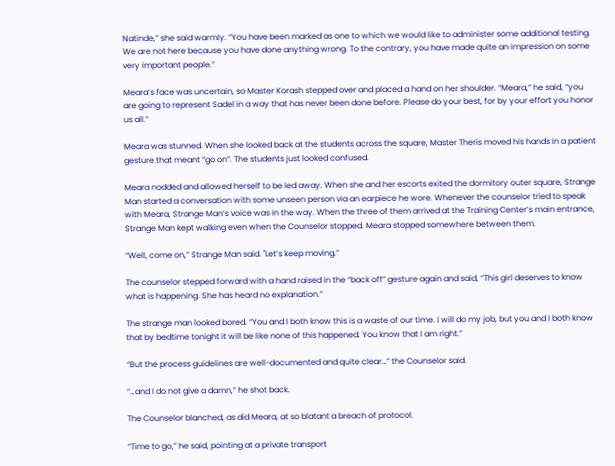Natinde,” she said warmly. “You have been marked as one to which we would like to administer some additional testing. We are not here because you have done anything wrong. To the contrary, you have made quite an impression on some very important people.”

Meara’s face was uncertain, so Master Korash stepped over and placed a hand on her shoulder. “Meara,” he said, “you are going to represent Sadel in a way that has never been done before. Please do your best, for by your effort you honor us all.”

Meara was stunned. When she looked back at the students across the square, Master Theris moved his hands in a patient gesture that meant “go on”. The students just looked confused.

Meara nodded and allowed herself to be led away. When she and her escorts exited the dormitory outer square, Strange Man started a conversation with some unseen person via an earpiece he wore. Whenever the counselor tried to speak with Meara, Strange Man’s voice was in the way. When the three of them arrived at the Training Center’s main entrance, Strange Man kept walking even when the Counselor stopped. Meara stopped somewhere between them.

“Well, come on,” Strange Man said. "Let’s keep moving.”

The counselor stepped forward with a hand raised in the “back off” gesture again and said, “This girl deserves to know what is happening. She has heard no explanation.”

The strange man looked bored. “You and I both know this is a waste of our time. I will do my job, but you and I both know that by bedtime tonight it will be like none of this happened. You know that I am right.”

“But the process guidelines are well-documented and quite clear…” the Counselor said.

“…and I do not give a damn,” he shot back.

The Counselor blanched, as did Meara, at so blatant a breach of protocol.

“Time to go,” he said, pointing at a private transport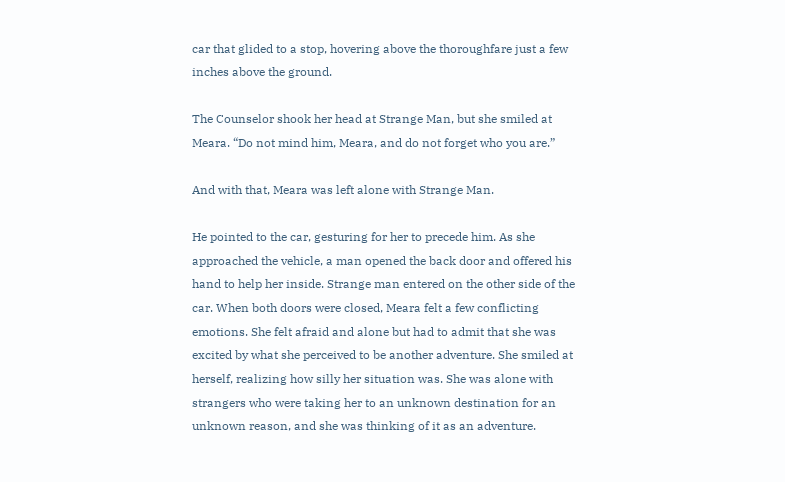car that glided to a stop, hovering above the thoroughfare just a few inches above the ground.

The Counselor shook her head at Strange Man, but she smiled at Meara. “Do not mind him, Meara, and do not forget who you are.”

And with that, Meara was left alone with Strange Man.

He pointed to the car, gesturing for her to precede him. As she approached the vehicle, a man opened the back door and offered his hand to help her inside. Strange man entered on the other side of the car. When both doors were closed, Meara felt a few conflicting emotions. She felt afraid and alone but had to admit that she was excited by what she perceived to be another adventure. She smiled at herself, realizing how silly her situation was. She was alone with strangers who were taking her to an unknown destination for an unknown reason, and she was thinking of it as an adventure.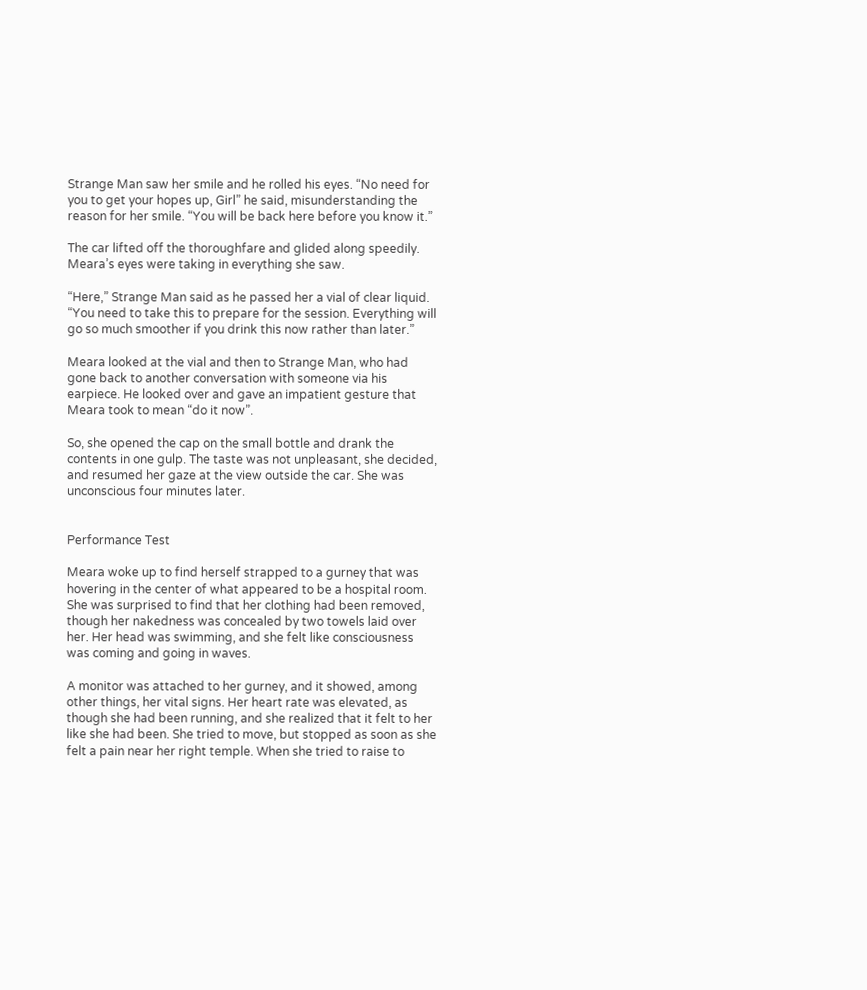Strange Man saw her smile and he rolled his eyes. “No need for you to get your hopes up, Girl” he said, misunderstanding the reason for her smile. “You will be back here before you know it.”

The car lifted off the thoroughfare and glided along speedily. Meara’s eyes were taking in everything she saw.

“Here,” Strange Man said as he passed her a vial of clear liquid. “You need to take this to prepare for the session. Everything will go so much smoother if you drink this now rather than later.”

Meara looked at the vial and then to Strange Man, who had gone back to another conversation with someone via his earpiece. He looked over and gave an impatient gesture that Meara took to mean “do it now”.

So, she opened the cap on the small bottle and drank the contents in one gulp. The taste was not unpleasant, she decided, and resumed her gaze at the view outside the car. She was unconscious four minutes later.


Performance Test

Meara woke up to find herself strapped to a gurney that was hovering in the center of what appeared to be a hospital room. She was surprised to find that her clothing had been removed, though her nakedness was concealed by two towels laid over her. Her head was swimming, and she felt like consciousness was coming and going in waves.

A monitor was attached to her gurney, and it showed, among other things, her vital signs. Her heart rate was elevated, as though she had been running, and she realized that it felt to her like she had been. She tried to move, but stopped as soon as she felt a pain near her right temple. When she tried to raise to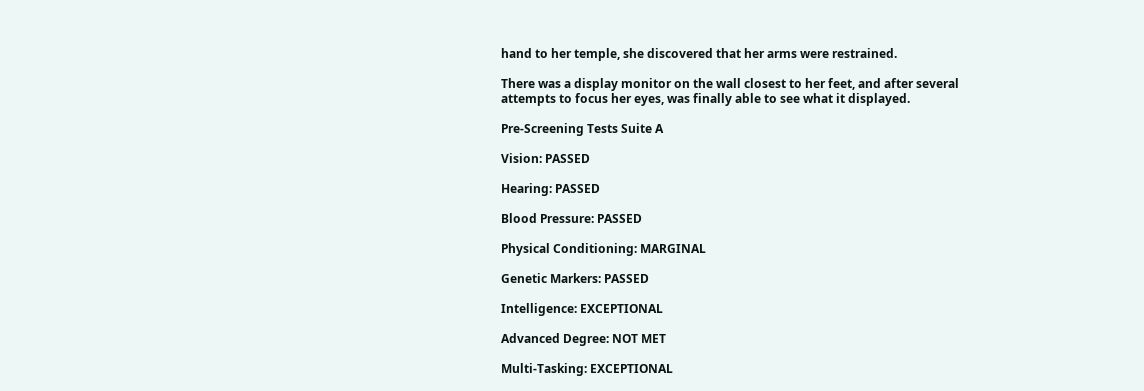hand to her temple, she discovered that her arms were restrained.

There was a display monitor on the wall closest to her feet, and after several attempts to focus her eyes, was finally able to see what it displayed.

Pre-Screening Tests Suite A

Vision: PASSED

Hearing: PASSED

Blood Pressure: PASSED

Physical Conditioning: MARGINAL

Genetic Markers: PASSED

Intelligence: EXCEPTIONAL

Advanced Degree: NOT MET

Multi-Tasking: EXCEPTIONAL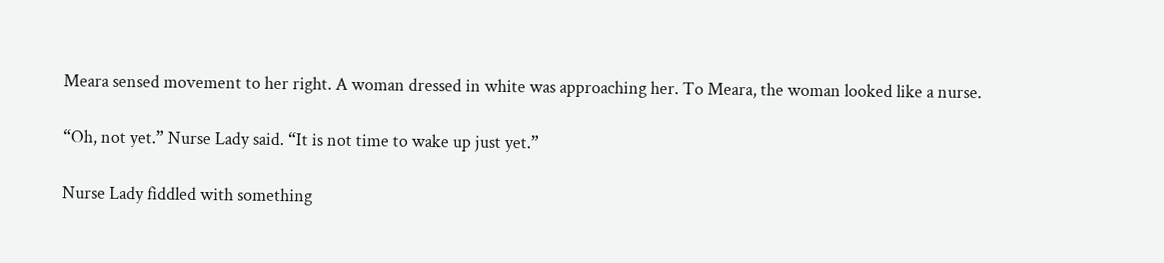Meara sensed movement to her right. A woman dressed in white was approaching her. To Meara, the woman looked like a nurse.

“Oh, not yet.” Nurse Lady said. “It is not time to wake up just yet.”

Nurse Lady fiddled with something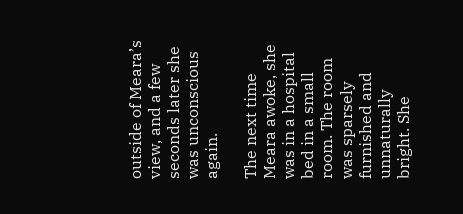outside of Meara’s view, and a few seconds later she was unconscious again.

The next time Meara awoke, she was in a hospital bed in a small room. The room was sparsely furnished and unnaturally bright. She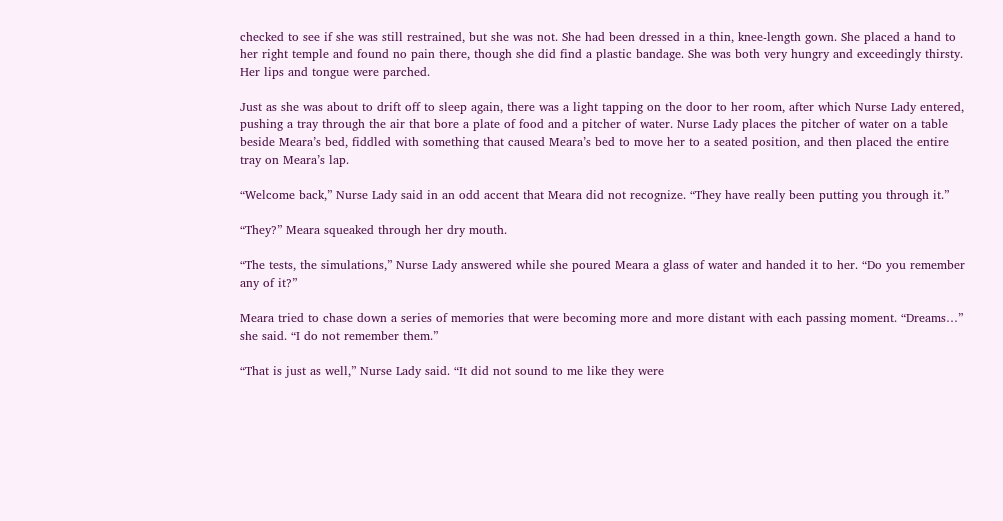checked to see if she was still restrained, but she was not. She had been dressed in a thin, knee-length gown. She placed a hand to her right temple and found no pain there, though she did find a plastic bandage. She was both very hungry and exceedingly thirsty. Her lips and tongue were parched.

Just as she was about to drift off to sleep again, there was a light tapping on the door to her room, after which Nurse Lady entered, pushing a tray through the air that bore a plate of food and a pitcher of water. Nurse Lady places the pitcher of water on a table beside Meara’s bed, fiddled with something that caused Meara’s bed to move her to a seated position, and then placed the entire tray on Meara’s lap.

“Welcome back,” Nurse Lady said in an odd accent that Meara did not recognize. “They have really been putting you through it.”

“They?” Meara squeaked through her dry mouth.

“The tests, the simulations,” Nurse Lady answered while she poured Meara a glass of water and handed it to her. “Do you remember any of it?”

Meara tried to chase down a series of memories that were becoming more and more distant with each passing moment. “Dreams…” she said. “I do not remember them.”

“That is just as well,” Nurse Lady said. “It did not sound to me like they were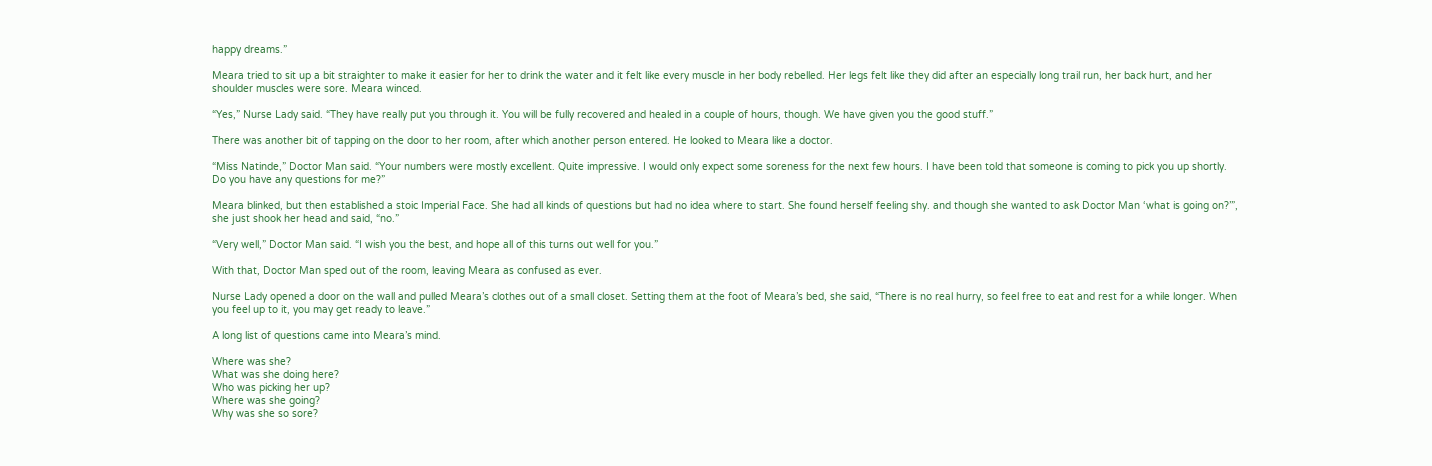happy dreams.”

Meara tried to sit up a bit straighter to make it easier for her to drink the water and it felt like every muscle in her body rebelled. Her legs felt like they did after an especially long trail run, her back hurt, and her shoulder muscles were sore. Meara winced.

“Yes,” Nurse Lady said. “They have really put you through it. You will be fully recovered and healed in a couple of hours, though. We have given you the good stuff.”

There was another bit of tapping on the door to her room, after which another person entered. He looked to Meara like a doctor.

“Miss Natinde,” Doctor Man said. “Your numbers were mostly excellent. Quite impressive. I would only expect some soreness for the next few hours. I have been told that someone is coming to pick you up shortly. Do you have any questions for me?”

Meara blinked, but then established a stoic Imperial Face. She had all kinds of questions but had no idea where to start. She found herself feeling shy. and though she wanted to ask Doctor Man ‘what is going on?’”, she just shook her head and said, “no.”

“Very well,” Doctor Man said. “I wish you the best, and hope all of this turns out well for you.”

With that, Doctor Man sped out of the room, leaving Meara as confused as ever.

Nurse Lady opened a door on the wall and pulled Meara’s clothes out of a small closet. Setting them at the foot of Meara’s bed, she said, “There is no real hurry, so feel free to eat and rest for a while longer. When you feel up to it, you may get ready to leave.”

A long list of questions came into Meara’s mind.

Where was she?
What was she doing here?
Who was picking her up?
Where was she going?
Why was she so sore?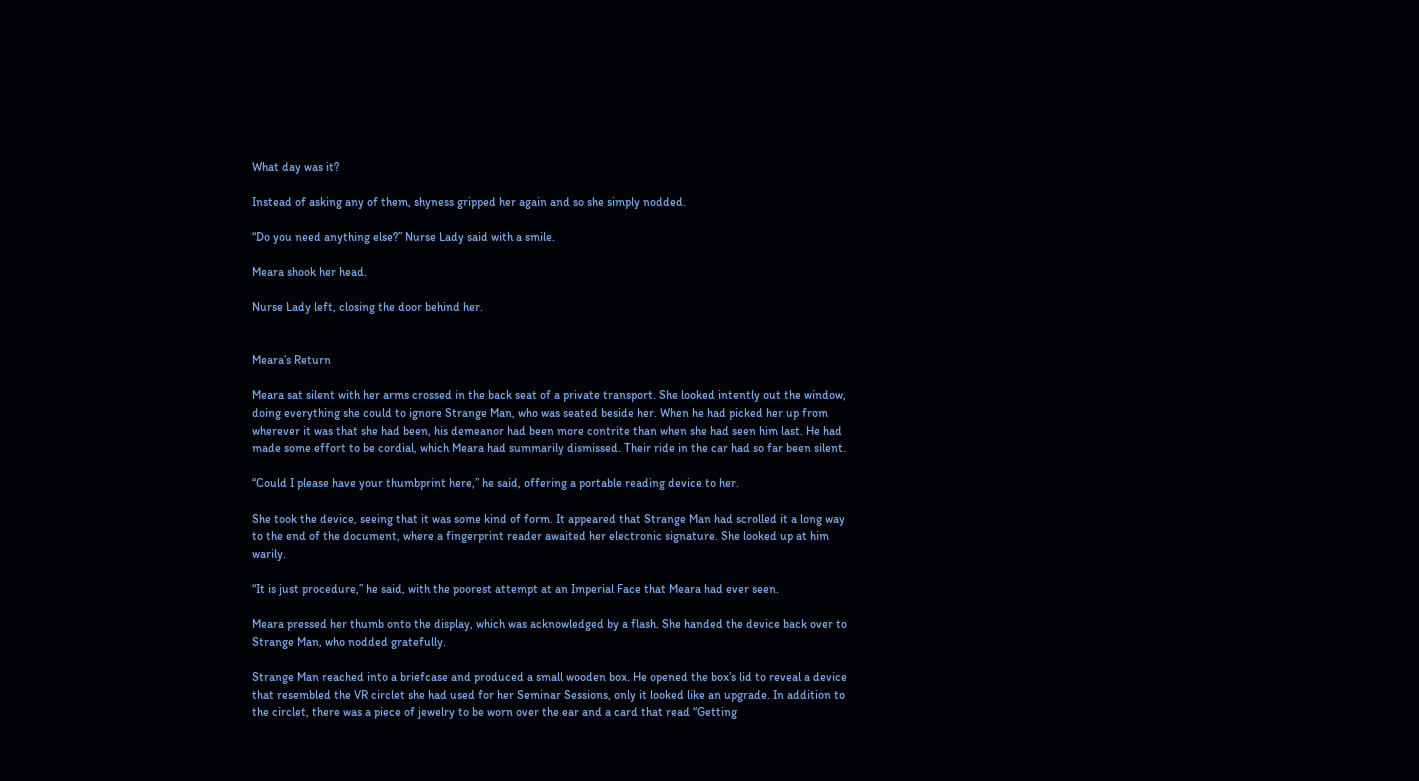What day was it?

Instead of asking any of them, shyness gripped her again and so she simply nodded.

“Do you need anything else?” Nurse Lady said with a smile.

Meara shook her head.

Nurse Lady left, closing the door behind her.


Meara’s Return

Meara sat silent with her arms crossed in the back seat of a private transport. She looked intently out the window, doing everything she could to ignore Strange Man, who was seated beside her. When he had picked her up from wherever it was that she had been, his demeanor had been more contrite than when she had seen him last. He had made some effort to be cordial, which Meara had summarily dismissed. Their ride in the car had so far been silent.

“Could I please have your thumbprint here,” he said, offering a portable reading device to her.

She took the device, seeing that it was some kind of form. It appeared that Strange Man had scrolled it a long way to the end of the document, where a fingerprint reader awaited her electronic signature. She looked up at him warily.

“It is just procedure,” he said, with the poorest attempt at an Imperial Face that Meara had ever seen.

Meara pressed her thumb onto the display, which was acknowledged by a flash. She handed the device back over to Strange Man, who nodded gratefully.

Strange Man reached into a briefcase and produced a small wooden box. He opened the box’s lid to reveal a device that resembled the VR circlet she had used for her Seminar Sessions, only it looked like an upgrade. In addition to the circlet, there was a piece of jewelry to be worn over the ear and a card that read “Getting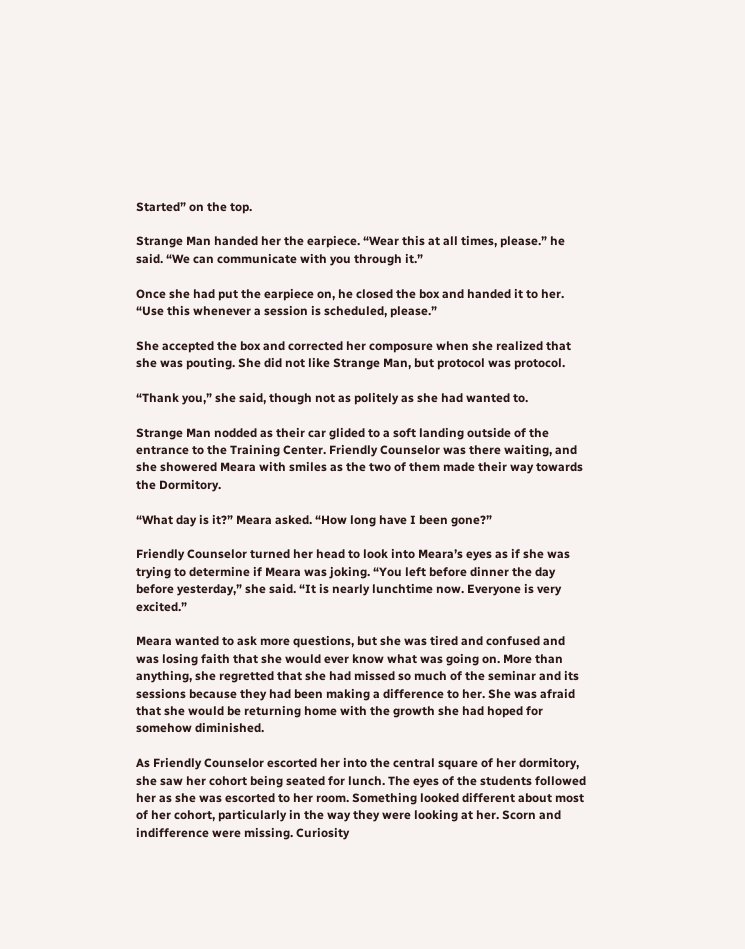Started” on the top.

Strange Man handed her the earpiece. “Wear this at all times, please.” he said. “We can communicate with you through it.”

Once she had put the earpiece on, he closed the box and handed it to her. “Use this whenever a session is scheduled, please.”

She accepted the box and corrected her composure when she realized that she was pouting. She did not like Strange Man, but protocol was protocol.

“Thank you,” she said, though not as politely as she had wanted to.

Strange Man nodded as their car glided to a soft landing outside of the entrance to the Training Center. Friendly Counselor was there waiting, and she showered Meara with smiles as the two of them made their way towards the Dormitory.

“What day is it?” Meara asked. “How long have I been gone?”

Friendly Counselor turned her head to look into Meara’s eyes as if she was trying to determine if Meara was joking. “You left before dinner the day before yesterday,” she said. “It is nearly lunchtime now. Everyone is very excited.”

Meara wanted to ask more questions, but she was tired and confused and was losing faith that she would ever know what was going on. More than anything, she regretted that she had missed so much of the seminar and its sessions because they had been making a difference to her. She was afraid that she would be returning home with the growth she had hoped for somehow diminished.

As Friendly Counselor escorted her into the central square of her dormitory, she saw her cohort being seated for lunch. The eyes of the students followed her as she was escorted to her room. Something looked different about most of her cohort, particularly in the way they were looking at her. Scorn and indifference were missing. Curiosity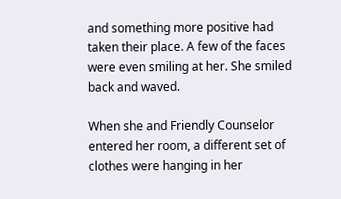and something more positive had taken their place. A few of the faces were even smiling at her. She smiled back and waved.

When she and Friendly Counselor entered her room, a different set of clothes were hanging in her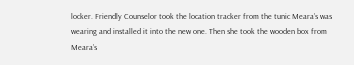locker. Friendly Counselor took the location tracker from the tunic Meara’s was wearing and installed it into the new one. Then she took the wooden box from Meara’s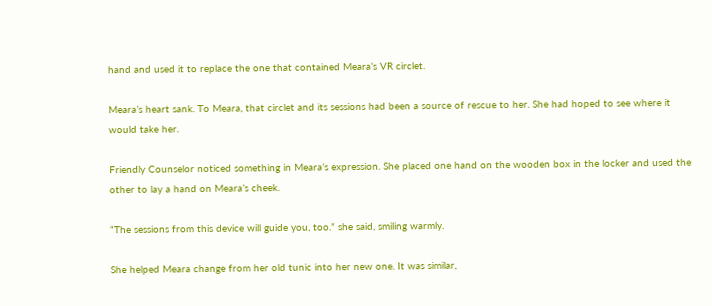hand and used it to replace the one that contained Meara’s VR circlet.

Meara’s heart sank. To Meara, that circlet and its sessions had been a source of rescue to her. She had hoped to see where it would take her.

Friendly Counselor noticed something in Meara’s expression. She placed one hand on the wooden box in the locker and used the other to lay a hand on Meara’s cheek.

“The sessions from this device will guide you, too.” she said, smiling warmly.

She helped Meara change from her old tunic into her new one. It was similar,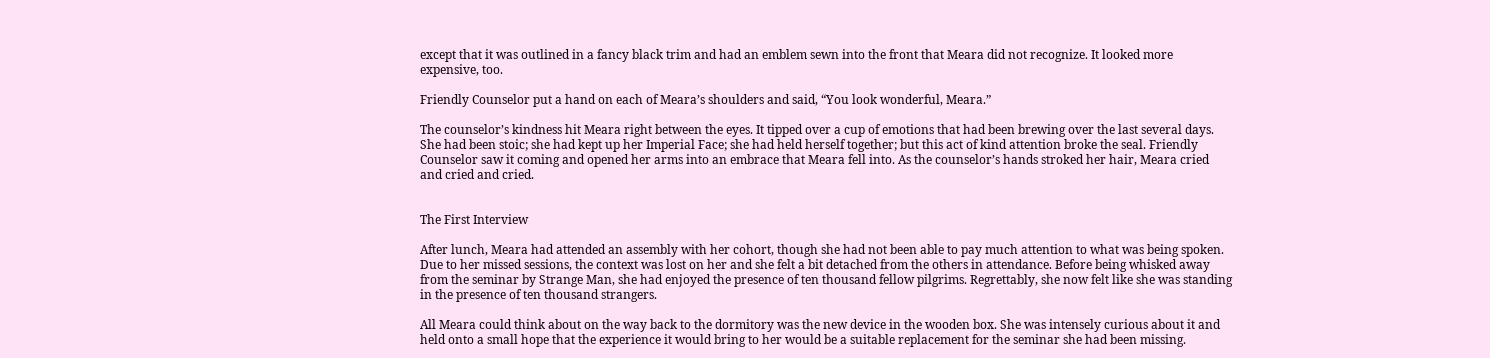except that it was outlined in a fancy black trim and had an emblem sewn into the front that Meara did not recognize. It looked more expensive, too.

Friendly Counselor put a hand on each of Meara’s shoulders and said, “You look wonderful, Meara.”

The counselor’s kindness hit Meara right between the eyes. It tipped over a cup of emotions that had been brewing over the last several days. She had been stoic; she had kept up her Imperial Face; she had held herself together; but this act of kind attention broke the seal. Friendly Counselor saw it coming and opened her arms into an embrace that Meara fell into. As the counselor’s hands stroked her hair, Meara cried and cried and cried.


The First Interview

After lunch, Meara had attended an assembly with her cohort, though she had not been able to pay much attention to what was being spoken. Due to her missed sessions, the context was lost on her and she felt a bit detached from the others in attendance. Before being whisked away from the seminar by Strange Man, she had enjoyed the presence of ten thousand fellow pilgrims. Regrettably, she now felt like she was standing in the presence of ten thousand strangers.

All Meara could think about on the way back to the dormitory was the new device in the wooden box. She was intensely curious about it and held onto a small hope that the experience it would bring to her would be a suitable replacement for the seminar she had been missing.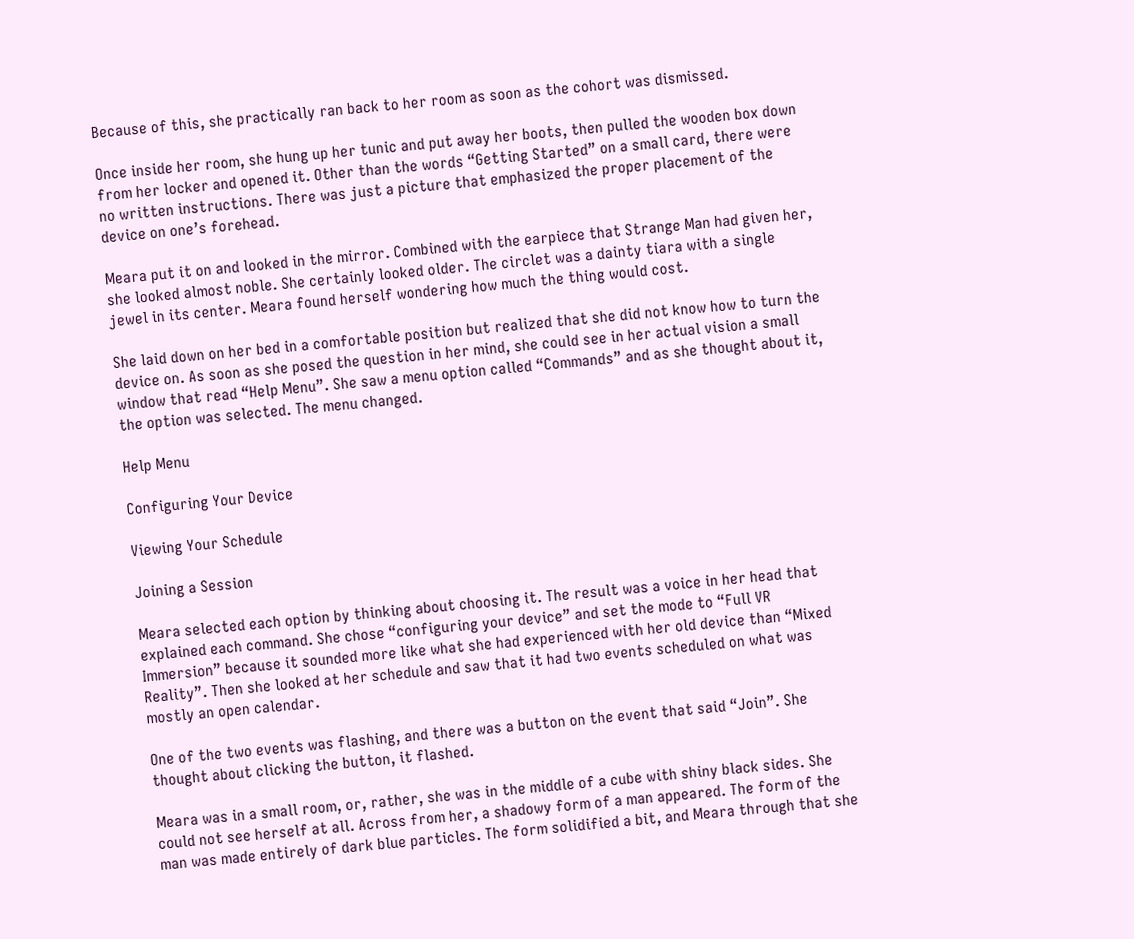Because of this, she practically ran back to her room as soon as the cohort was dismissed.

Once inside her room, she hung up her tunic and put away her boots, then pulled the wooden box down from her locker and opened it. Other than the words “Getting Started” on a small card, there were no written instructions. There was just a picture that emphasized the proper placement of the device on one’s forehead.

Meara put it on and looked in the mirror. Combined with the earpiece that Strange Man had given her, she looked almost noble. She certainly looked older. The circlet was a dainty tiara with a single jewel in its center. Meara found herself wondering how much the thing would cost.

She laid down on her bed in a comfortable position but realized that she did not know how to turn the device on. As soon as she posed the question in her mind, she could see in her actual vision a small window that read “Help Menu”. She saw a menu option called “Commands” and as she thought about it, the option was selected. The menu changed.

Help Menu

Configuring Your Device

Viewing Your Schedule

Joining a Session

Meara selected each option by thinking about choosing it. The result was a voice in her head that explained each command. She chose “configuring your device” and set the mode to “Full VR Immersion” because it sounded more like what she had experienced with her old device than “Mixed Reality”. Then she looked at her schedule and saw that it had two events scheduled on what was mostly an open calendar.

One of the two events was flashing, and there was a button on the event that said “Join”. She thought about clicking the button, it flashed.

Meara was in a small room, or, rather, she was in the middle of a cube with shiny black sides. She could not see herself at all. Across from her, a shadowy form of a man appeared. The form of the man was made entirely of dark blue particles. The form solidified a bit, and Meara through that she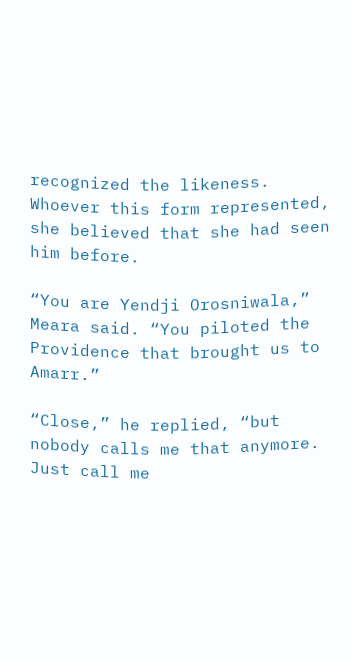recognized the likeness. Whoever this form represented, she believed that she had seen him before.

“You are Yendji Orosniwala,” Meara said. “You piloted the Providence that brought us to Amarr.”

“Close,” he replied, “but nobody calls me that anymore. Just call me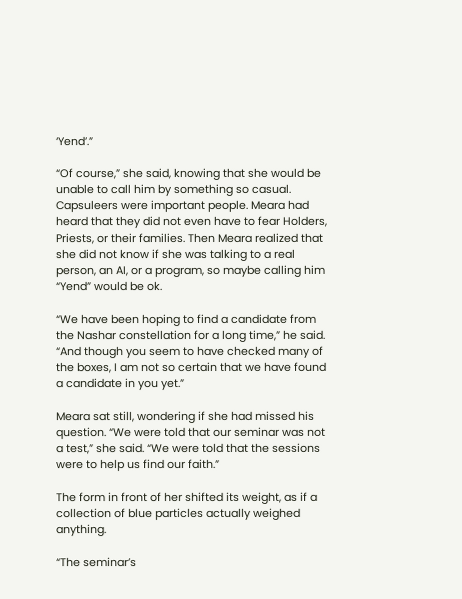‘Yend’.”

“Of course,” she said, knowing that she would be unable to call him by something so casual. Capsuleers were important people. Meara had heard that they did not even have to fear Holders, Priests, or their families. Then Meara realized that she did not know if she was talking to a real person, an AI, or a program, so maybe calling him “Yend” would be ok.

“We have been hoping to find a candidate from the Nashar constellation for a long time,” he said. “And though you seem to have checked many of the boxes, I am not so certain that we have found a candidate in you yet.”

Meara sat still, wondering if she had missed his question. “We were told that our seminar was not a test,” she said. “We were told that the sessions were to help us find our faith.”

The form in front of her shifted its weight, as if a collection of blue particles actually weighed anything.

“The seminar’s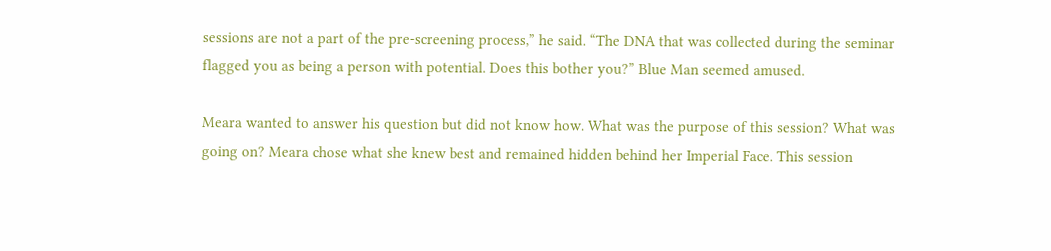sessions are not a part of the pre-screening process,” he said. “The DNA that was collected during the seminar flagged you as being a person with potential. Does this bother you?” Blue Man seemed amused.

Meara wanted to answer his question but did not know how. What was the purpose of this session? What was going on? Meara chose what she knew best and remained hidden behind her Imperial Face. This session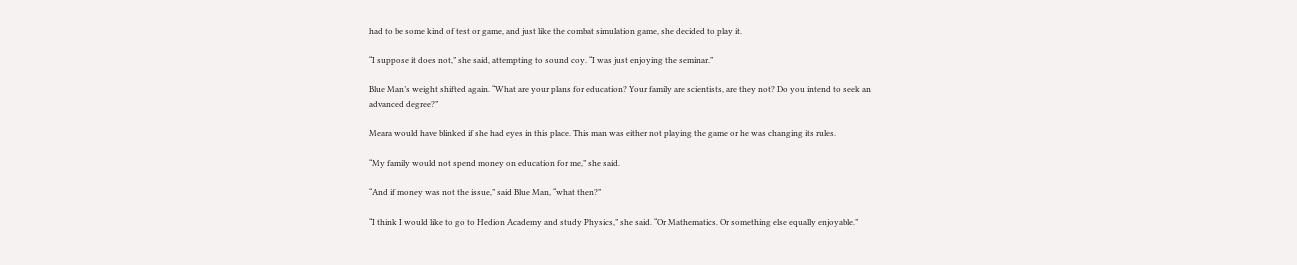had to be some kind of test or game, and just like the combat simulation game, she decided to play it.

“I suppose it does not,” she said, attempting to sound coy. “I was just enjoying the seminar.”

Blue Man’s weight shifted again. “What are your plans for education? Your family are scientists, are they not? Do you intend to seek an advanced degree?”

Meara would have blinked if she had eyes in this place. This man was either not playing the game or he was changing its rules.

“My family would not spend money on education for me,” she said.

“And if money was not the issue,” said Blue Man, “what then?”

“I think I would like to go to Hedion Academy and study Physics,” she said. “Or Mathematics. Or something else equally enjoyable.”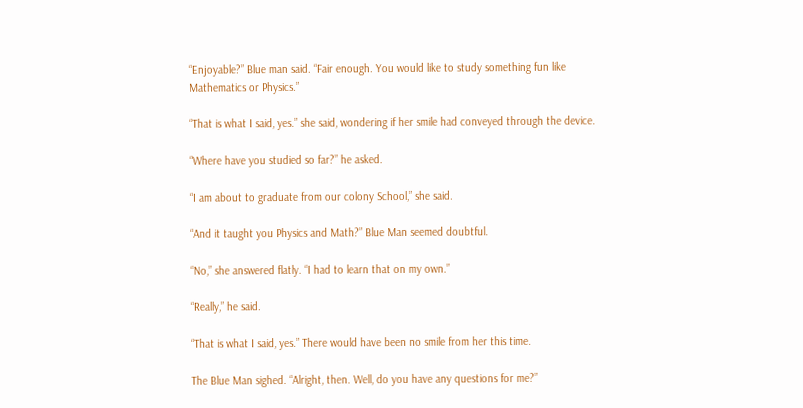“Enjoyable?” Blue man said. “Fair enough. You would like to study something fun like Mathematics or Physics.”

“That is what I said, yes.” she said, wondering if her smile had conveyed through the device.

“Where have you studied so far?” he asked.

“I am about to graduate from our colony School,” she said.

“And it taught you Physics and Math?” Blue Man seemed doubtful.

“No,” she answered flatly. “I had to learn that on my own.”

“Really,” he said.

“That is what I said, yes.” There would have been no smile from her this time.

The Blue Man sighed. “Alright, then. Well, do you have any questions for me?”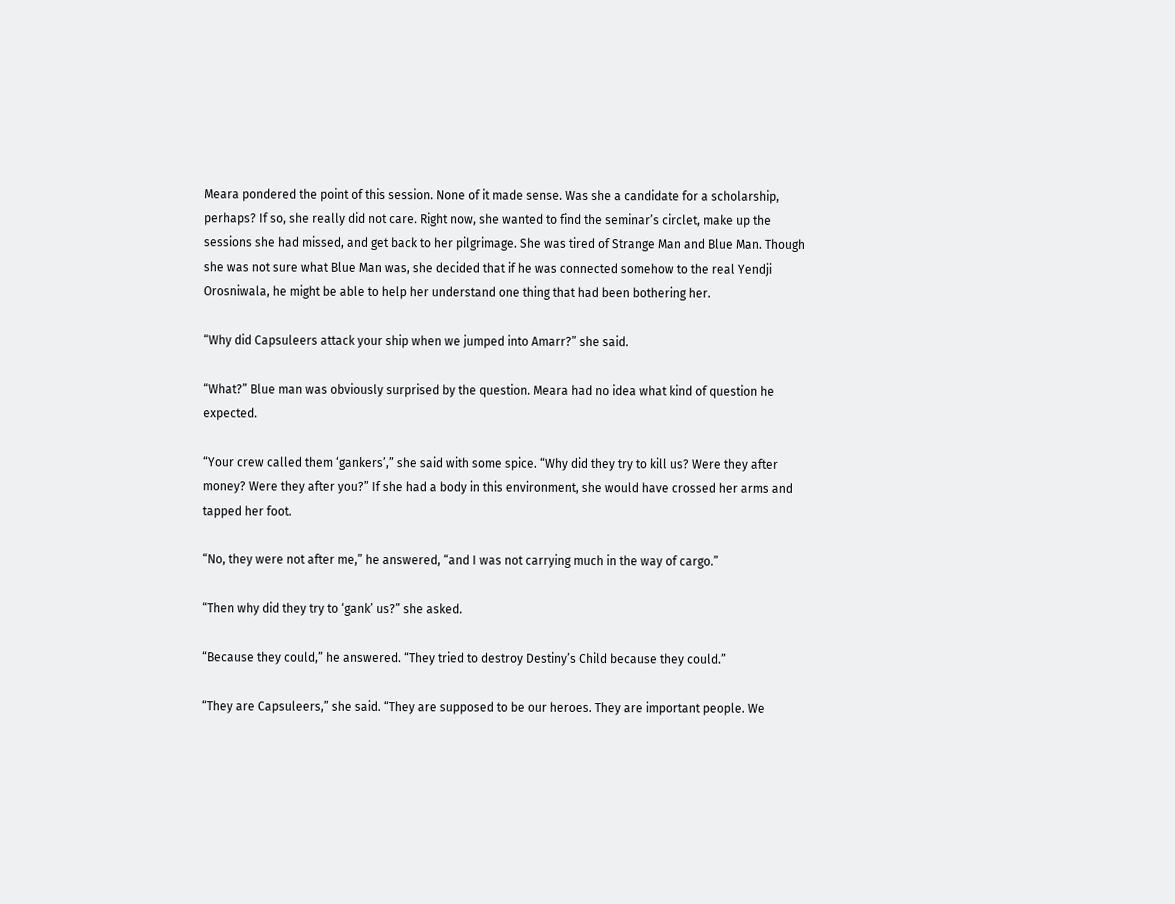Meara pondered the point of this session. None of it made sense. Was she a candidate for a scholarship, perhaps? If so, she really did not care. Right now, she wanted to find the seminar’s circlet, make up the sessions she had missed, and get back to her pilgrimage. She was tired of Strange Man and Blue Man. Though she was not sure what Blue Man was, she decided that if he was connected somehow to the real Yendji Orosniwala, he might be able to help her understand one thing that had been bothering her.

“Why did Capsuleers attack your ship when we jumped into Amarr?” she said.

“What?” Blue man was obviously surprised by the question. Meara had no idea what kind of question he expected.

“Your crew called them ‘gankers’,” she said with some spice. “Why did they try to kill us? Were they after money? Were they after you?” If she had a body in this environment, she would have crossed her arms and tapped her foot.

“No, they were not after me,” he answered, “and I was not carrying much in the way of cargo.”

“Then why did they try to ‘gank’ us?” she asked.

“Because they could,” he answered. “They tried to destroy Destiny’s Child because they could.”

“They are Capsuleers,” she said. “They are supposed to be our heroes. They are important people. We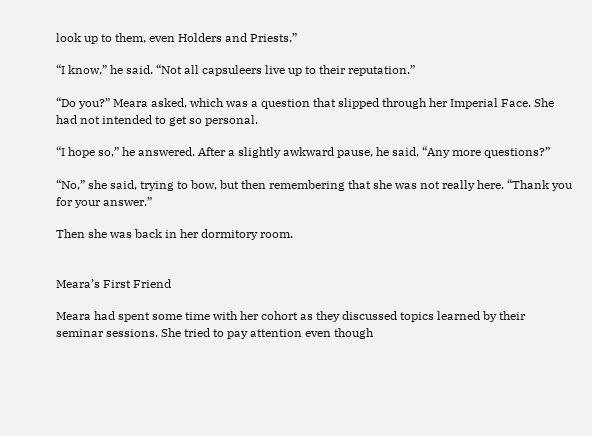look up to them, even Holders and Priests.”

“I know,” he said. “Not all capsuleers live up to their reputation.”

“Do you?” Meara asked, which was a question that slipped through her Imperial Face. She had not intended to get so personal.

“I hope so,” he answered. After a slightly awkward pause, he said, “Any more questions?”

“No,” she said, trying to bow, but then remembering that she was not really here. “Thank you for your answer.”

Then she was back in her dormitory room.


Meara’s First Friend

Meara had spent some time with her cohort as they discussed topics learned by their seminar sessions. She tried to pay attention even though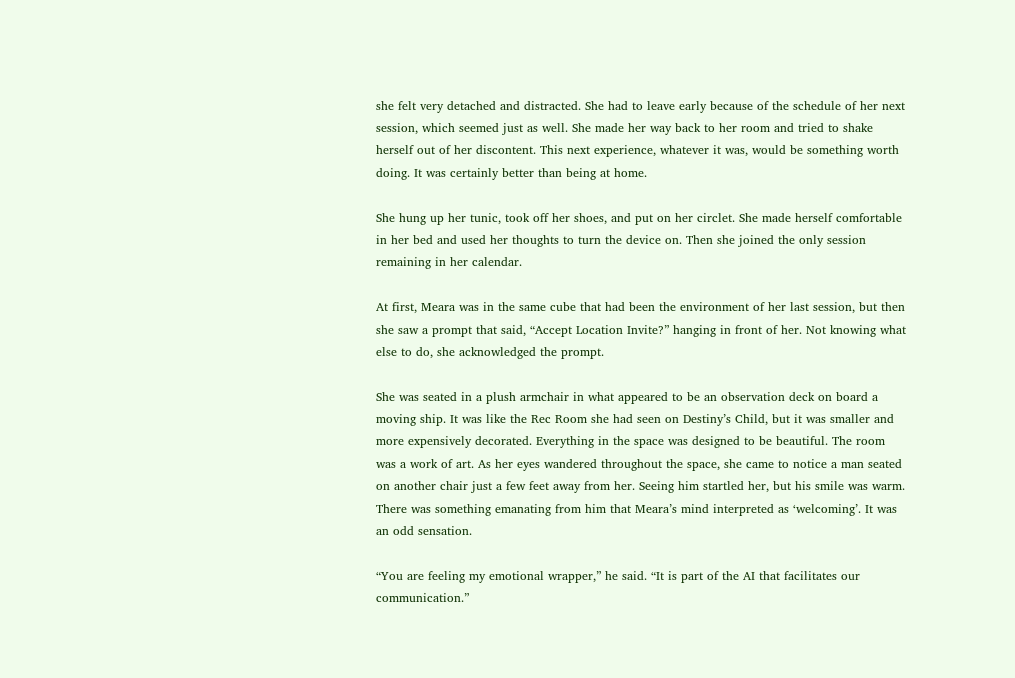she felt very detached and distracted. She had to leave early because of the schedule of her next session, which seemed just as well. She made her way back to her room and tried to shake herself out of her discontent. This next experience, whatever it was, would be something worth doing. It was certainly better than being at home.

She hung up her tunic, took off her shoes, and put on her circlet. She made herself comfortable in her bed and used her thoughts to turn the device on. Then she joined the only session remaining in her calendar.

At first, Meara was in the same cube that had been the environment of her last session, but then she saw a prompt that said, “Accept Location Invite?” hanging in front of her. Not knowing what else to do, she acknowledged the prompt.

She was seated in a plush armchair in what appeared to be an observation deck on board a moving ship. It was like the Rec Room she had seen on Destiny’s Child, but it was smaller and more expensively decorated. Everything in the space was designed to be beautiful. The room was a work of art. As her eyes wandered throughout the space, she came to notice a man seated on another chair just a few feet away from her. Seeing him startled her, but his smile was warm. There was something emanating from him that Meara’s mind interpreted as ‘welcoming’. It was an odd sensation.

“You are feeling my emotional wrapper,” he said. “It is part of the AI that facilitates our communication.”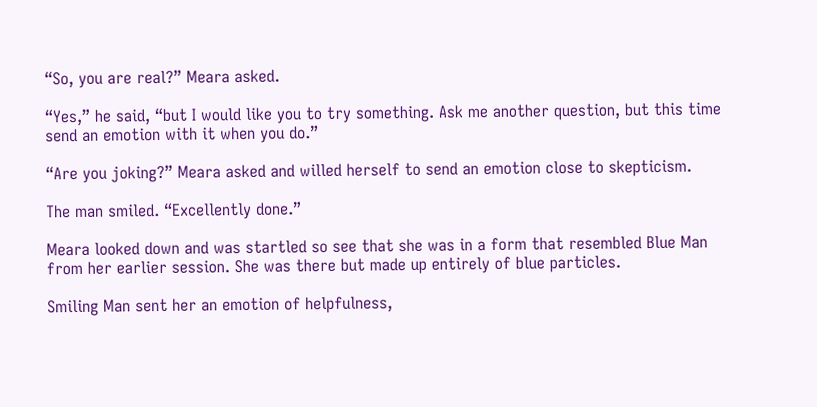“So, you are real?” Meara asked.

“Yes,” he said, “but I would like you to try something. Ask me another question, but this time send an emotion with it when you do.”

“Are you joking?” Meara asked and willed herself to send an emotion close to skepticism.

The man smiled. “Excellently done.”

Meara looked down and was startled so see that she was in a form that resembled Blue Man from her earlier session. She was there but made up entirely of blue particles.

Smiling Man sent her an emotion of helpfulness,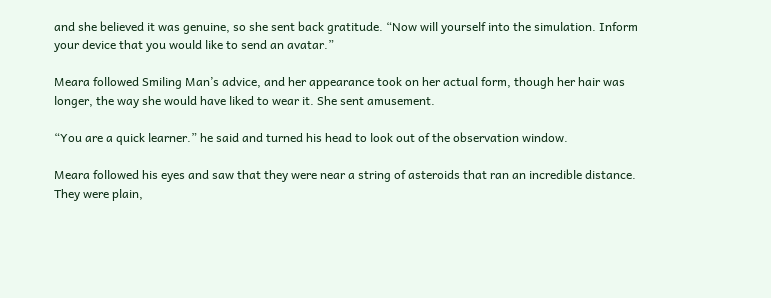and she believed it was genuine, so she sent back gratitude. “Now will yourself into the simulation. Inform your device that you would like to send an avatar.”

Meara followed Smiling Man’s advice, and her appearance took on her actual form, though her hair was longer, the way she would have liked to wear it. She sent amusement.

“You are a quick learner.” he said and turned his head to look out of the observation window.

Meara followed his eyes and saw that they were near a string of asteroids that ran an incredible distance. They were plain,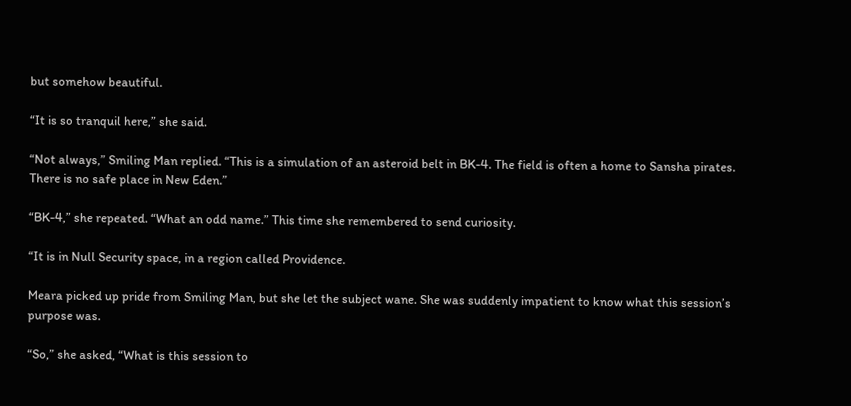but somehow beautiful.

“It is so tranquil here,” she said.

“Not always,” Smiling Man replied. “This is a simulation of an asteroid belt in BK-4. The field is often a home to Sansha pirates. There is no safe place in New Eden.”

“BK-4,” she repeated. “What an odd name.” This time she remembered to send curiosity.

“It is in Null Security space, in a region called Providence.

Meara picked up pride from Smiling Man, but she let the subject wane. She was suddenly impatient to know what this session’s purpose was.

“So,” she asked, “What is this session to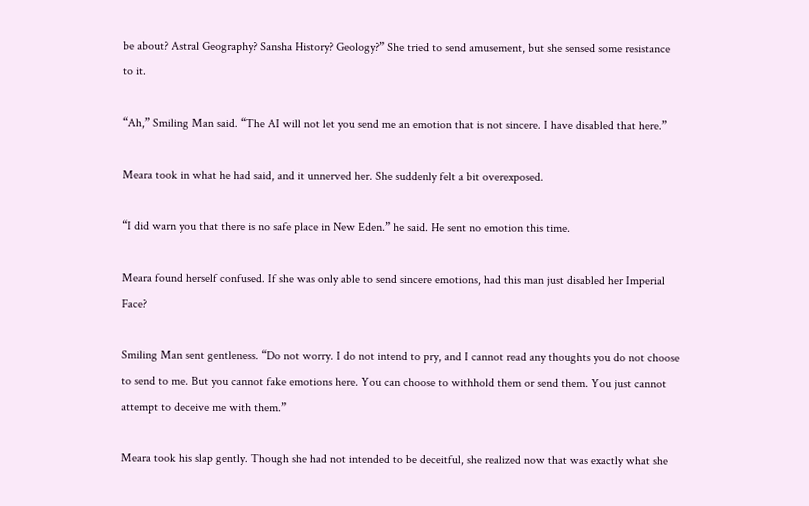be about? Astral Geography? Sansha History? Geology?” She tried to send amusement, but she sensed some resistance to it.

“Ah,” Smiling Man said. “The AI will not let you send me an emotion that is not sincere. I have disabled that here.”

Meara took in what he had said, and it unnerved her. She suddenly felt a bit overexposed.

“I did warn you that there is no safe place in New Eden.” he said. He sent no emotion this time.

Meara found herself confused. If she was only able to send sincere emotions, had this man just disabled her Imperial Face?

Smiling Man sent gentleness. “Do not worry. I do not intend to pry, and I cannot read any thoughts you do not choose to send to me. But you cannot fake emotions here. You can choose to withhold them or send them. You just cannot attempt to deceive me with them.”

Meara took his slap gently. Though she had not intended to be deceitful, she realized now that was exactly what she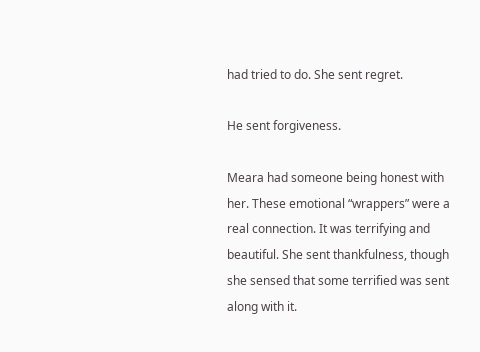had tried to do. She sent regret.

He sent forgiveness.

Meara had someone being honest with her. These emotional “wrappers” were a real connection. It was terrifying and beautiful. She sent thankfulness, though she sensed that some terrified was sent along with it.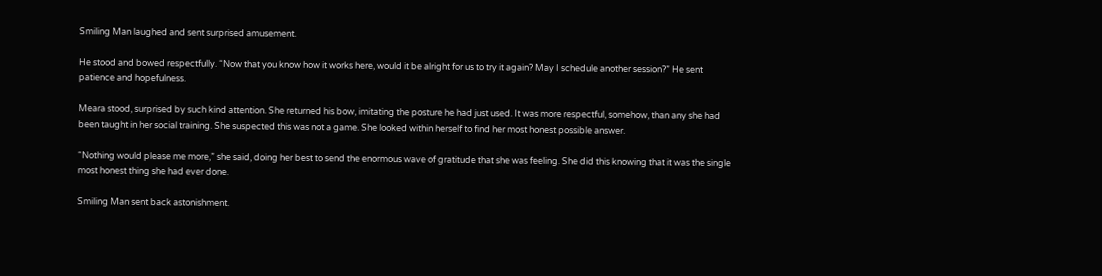Smiling Man laughed and sent surprised amusement.

He stood and bowed respectfully. “Now that you know how it works here, would it be alright for us to try it again? May I schedule another session?” He sent patience and hopefulness.

Meara stood, surprised by such kind attention. She returned his bow, imitating the posture he had just used. It was more respectful, somehow, than any she had been taught in her social training. She suspected this was not a game. She looked within herself to find her most honest possible answer.

“Nothing would please me more,” she said, doing her best to send the enormous wave of gratitude that she was feeling. She did this knowing that it was the single most honest thing she had ever done.

Smiling Man sent back astonishment.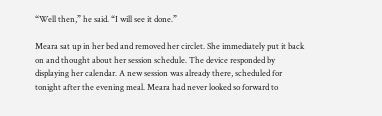“Well then,” he said. “I will see it done.”

Meara sat up in her bed and removed her circlet. She immediately put it back on and thought about her session schedule. The device responded by displaying her calendar. A new session was already there, scheduled for tonight after the evening meal. Meara had never looked so forward to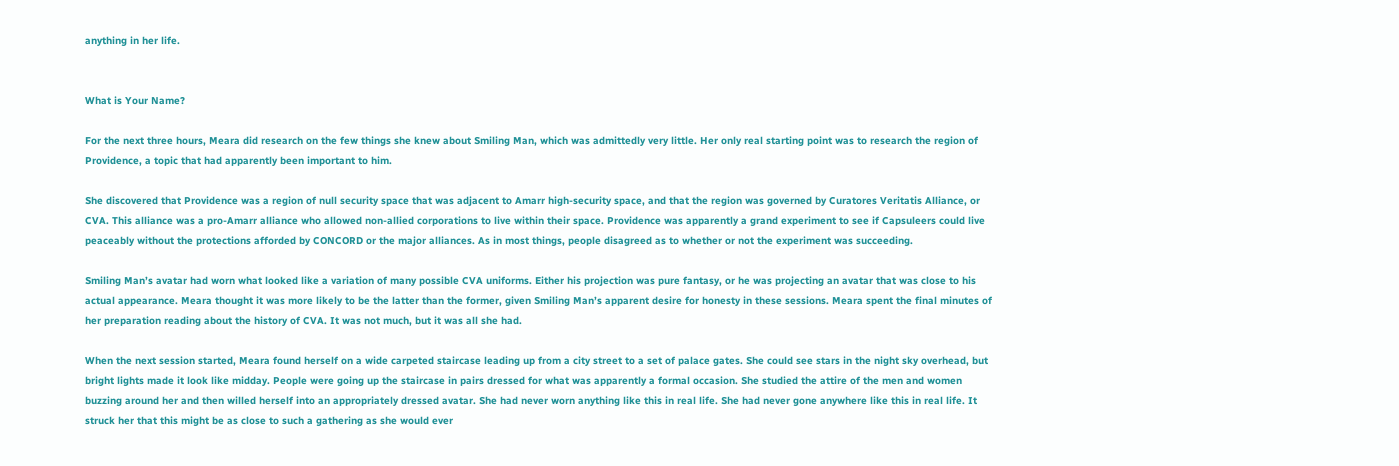anything in her life.


What is Your Name?

For the next three hours, Meara did research on the few things she knew about Smiling Man, which was admittedly very little. Her only real starting point was to research the region of Providence, a topic that had apparently been important to him.

She discovered that Providence was a region of null security space that was adjacent to Amarr high-security space, and that the region was governed by Curatores Veritatis Alliance, or CVA. This alliance was a pro-Amarr alliance who allowed non-allied corporations to live within their space. Providence was apparently a grand experiment to see if Capsuleers could live peaceably without the protections afforded by CONCORD or the major alliances. As in most things, people disagreed as to whether or not the experiment was succeeding.

Smiling Man’s avatar had worn what looked like a variation of many possible CVA uniforms. Either his projection was pure fantasy, or he was projecting an avatar that was close to his actual appearance. Meara thought it was more likely to be the latter than the former, given Smiling Man’s apparent desire for honesty in these sessions. Meara spent the final minutes of her preparation reading about the history of CVA. It was not much, but it was all she had.

When the next session started, Meara found herself on a wide carpeted staircase leading up from a city street to a set of palace gates. She could see stars in the night sky overhead, but bright lights made it look like midday. People were going up the staircase in pairs dressed for what was apparently a formal occasion. She studied the attire of the men and women buzzing around her and then willed herself into an appropriately dressed avatar. She had never worn anything like this in real life. She had never gone anywhere like this in real life. It struck her that this might be as close to such a gathering as she would ever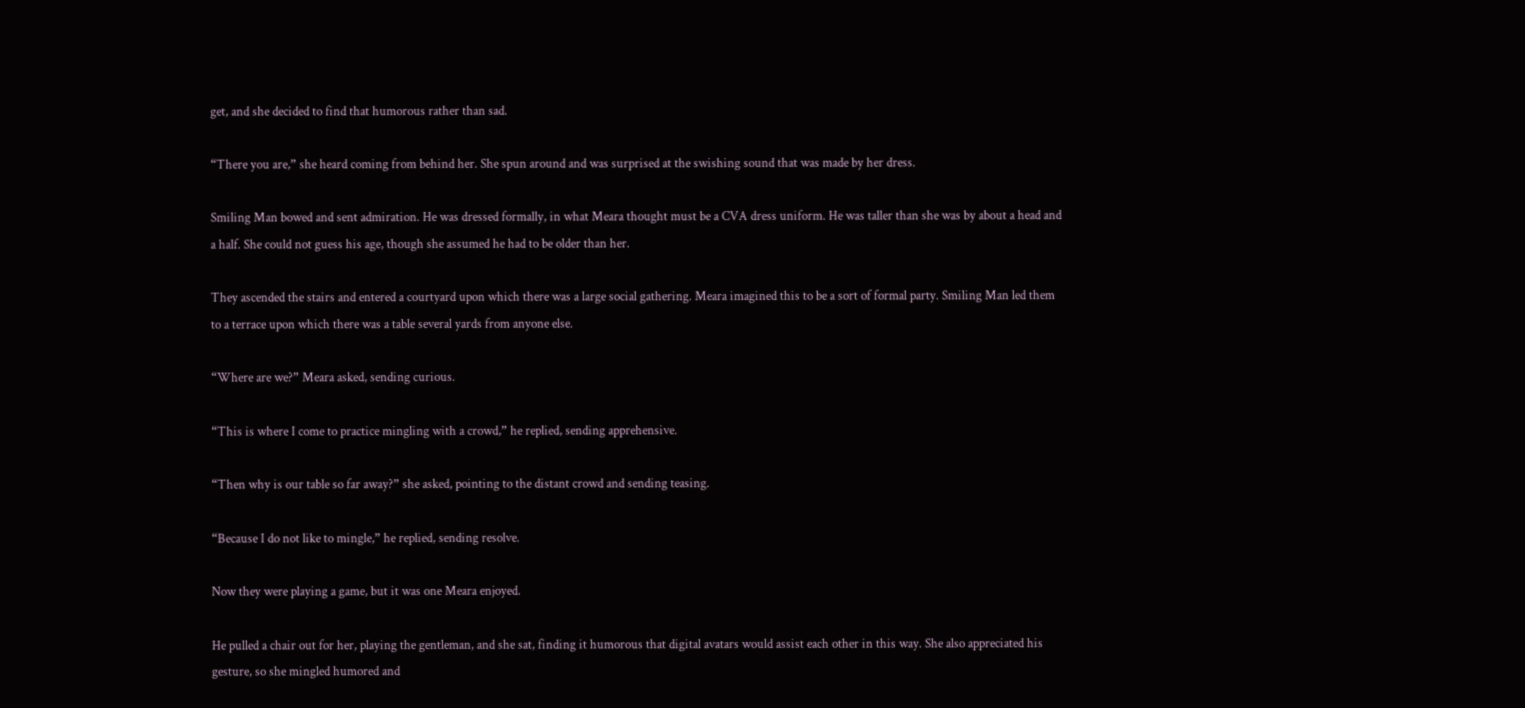get, and she decided to find that humorous rather than sad.

“There you are,” she heard coming from behind her. She spun around and was surprised at the swishing sound that was made by her dress.

Smiling Man bowed and sent admiration. He was dressed formally, in what Meara thought must be a CVA dress uniform. He was taller than she was by about a head and a half. She could not guess his age, though she assumed he had to be older than her.

They ascended the stairs and entered a courtyard upon which there was a large social gathering. Meara imagined this to be a sort of formal party. Smiling Man led them to a terrace upon which there was a table several yards from anyone else.

“Where are we?” Meara asked, sending curious.

“This is where I come to practice mingling with a crowd,” he replied, sending apprehensive.

“Then why is our table so far away?” she asked, pointing to the distant crowd and sending teasing.

“Because I do not like to mingle,” he replied, sending resolve.

Now they were playing a game, but it was one Meara enjoyed.

He pulled a chair out for her, playing the gentleman, and she sat, finding it humorous that digital avatars would assist each other in this way. She also appreciated his gesture, so she mingled humored and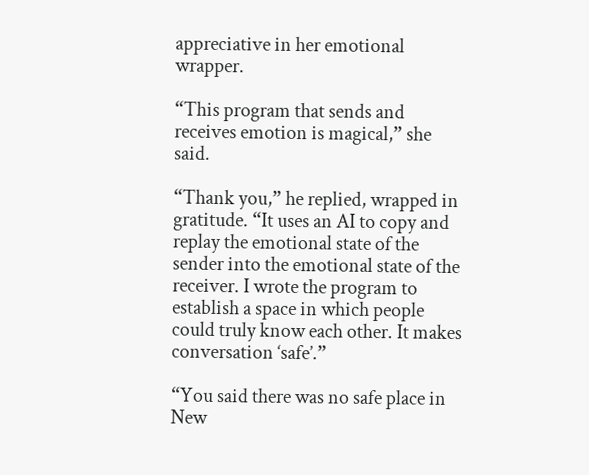appreciative in her emotional wrapper.

“This program that sends and receives emotion is magical,” she said.

“Thank you,” he replied, wrapped in gratitude. “It uses an AI to copy and replay the emotional state of the sender into the emotional state of the receiver. I wrote the program to establish a space in which people could truly know each other. It makes conversation ‘safe’.”

“You said there was no safe place in New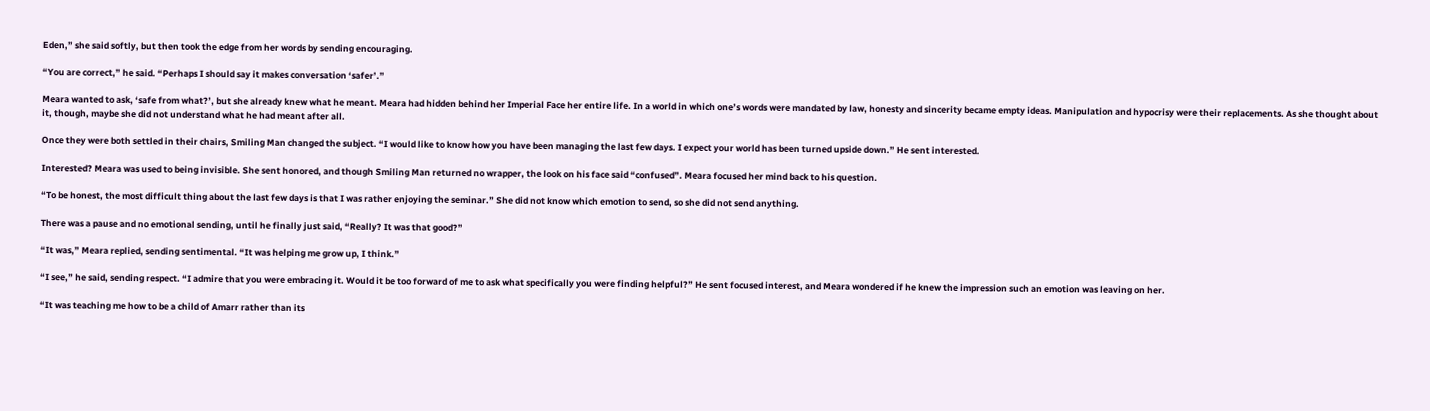Eden,” she said softly, but then took the edge from her words by sending encouraging.

“You are correct,” he said. “Perhaps I should say it makes conversation ‘safer’.”

Meara wanted to ask, ‘safe from what?’, but she already knew what he meant. Meara had hidden behind her Imperial Face her entire life. In a world in which one’s words were mandated by law, honesty and sincerity became empty ideas. Manipulation and hypocrisy were their replacements. As she thought about it, though, maybe she did not understand what he had meant after all.

Once they were both settled in their chairs, Smiling Man changed the subject. “I would like to know how you have been managing the last few days. I expect your world has been turned upside down.” He sent interested.

Interested? Meara was used to being invisible. She sent honored, and though Smiling Man returned no wrapper, the look on his face said “confused”. Meara focused her mind back to his question.

“To be honest, the most difficult thing about the last few days is that I was rather enjoying the seminar.” She did not know which emotion to send, so she did not send anything.

There was a pause and no emotional sending, until he finally just said, “Really? It was that good?”

“It was,” Meara replied, sending sentimental. “It was helping me grow up, I think.”

“I see,” he said, sending respect. “I admire that you were embracing it. Would it be too forward of me to ask what specifically you were finding helpful?” He sent focused interest, and Meara wondered if he knew the impression such an emotion was leaving on her.

“It was teaching me how to be a child of Amarr rather than its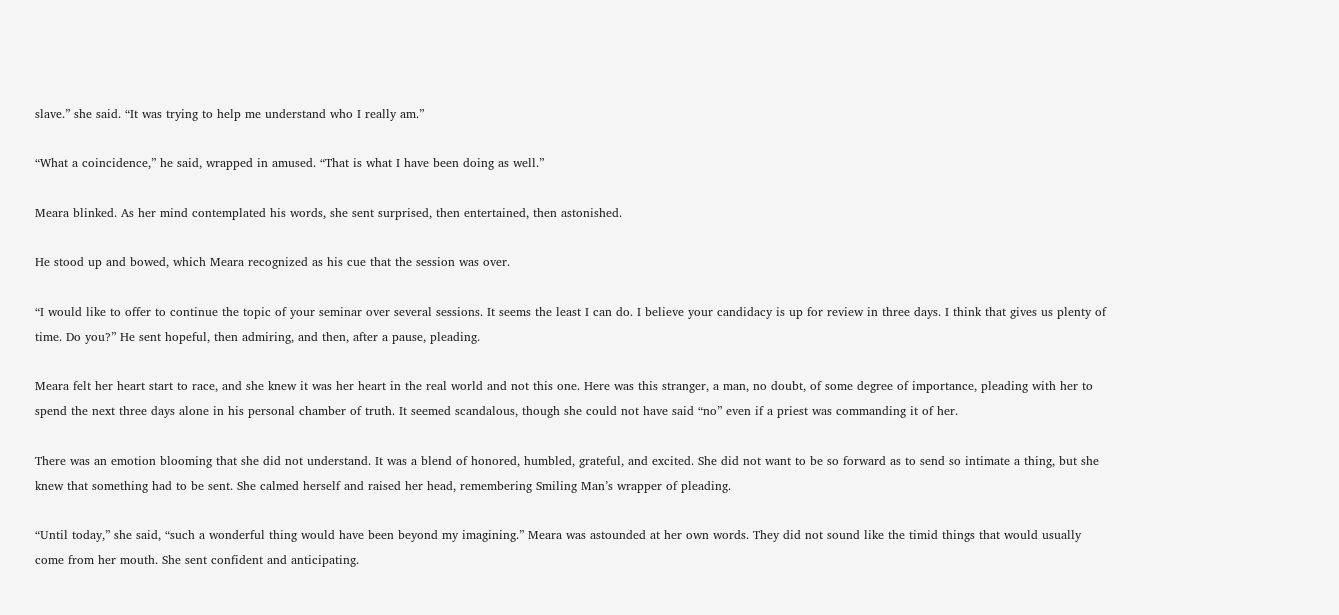slave.” she said. “It was trying to help me understand who I really am.”

“What a coincidence,” he said, wrapped in amused. “That is what I have been doing as well.”

Meara blinked. As her mind contemplated his words, she sent surprised, then entertained, then astonished.

He stood up and bowed, which Meara recognized as his cue that the session was over.

“I would like to offer to continue the topic of your seminar over several sessions. It seems the least I can do. I believe your candidacy is up for review in three days. I think that gives us plenty of time. Do you?” He sent hopeful, then admiring, and then, after a pause, pleading.

Meara felt her heart start to race, and she knew it was her heart in the real world and not this one. Here was this stranger, a man, no doubt, of some degree of importance, pleading with her to spend the next three days alone in his personal chamber of truth. It seemed scandalous, though she could not have said “no” even if a priest was commanding it of her.

There was an emotion blooming that she did not understand. It was a blend of honored, humbled, grateful, and excited. She did not want to be so forward as to send so intimate a thing, but she knew that something had to be sent. She calmed herself and raised her head, remembering Smiling Man’s wrapper of pleading.

“Until today,” she said, “such a wonderful thing would have been beyond my imagining.” Meara was astounded at her own words. They did not sound like the timid things that would usually come from her mouth. She sent confident and anticipating.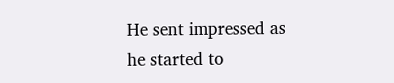He sent impressed as he started to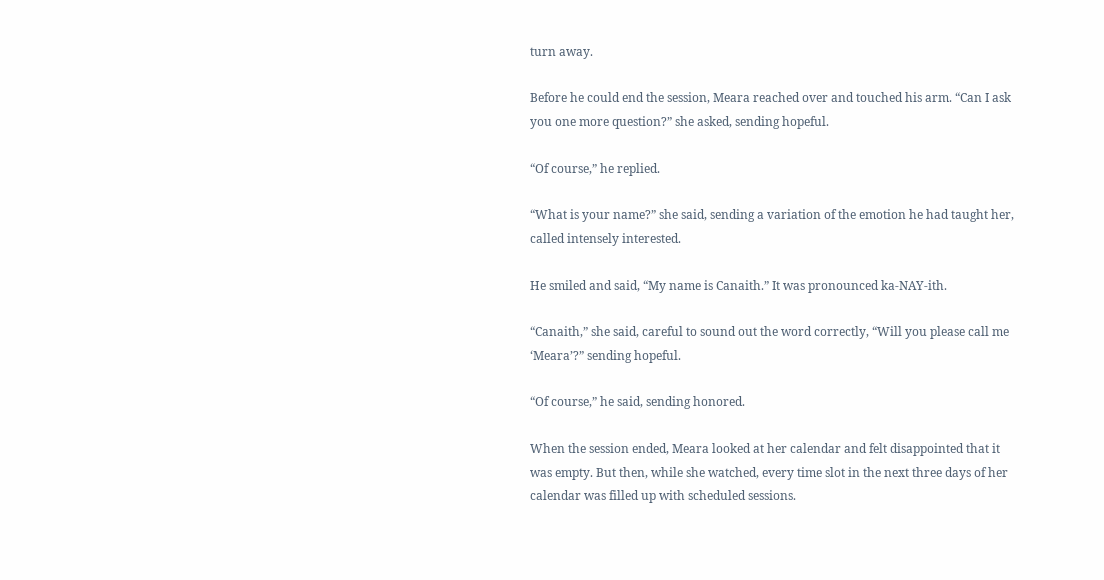turn away.

Before he could end the session, Meara reached over and touched his arm. “Can I ask you one more question?” she asked, sending hopeful.

“Of course,” he replied.

“What is your name?” she said, sending a variation of the emotion he had taught her, called intensely interested.

He smiled and said, “My name is Canaith.” It was pronounced ka-NAY-ith.

“Canaith,” she said, careful to sound out the word correctly, “Will you please call me ‘Meara’?” sending hopeful.

“Of course,” he said, sending honored.

When the session ended, Meara looked at her calendar and felt disappointed that it was empty. But then, while she watched, every time slot in the next three days of her calendar was filled up with scheduled sessions.